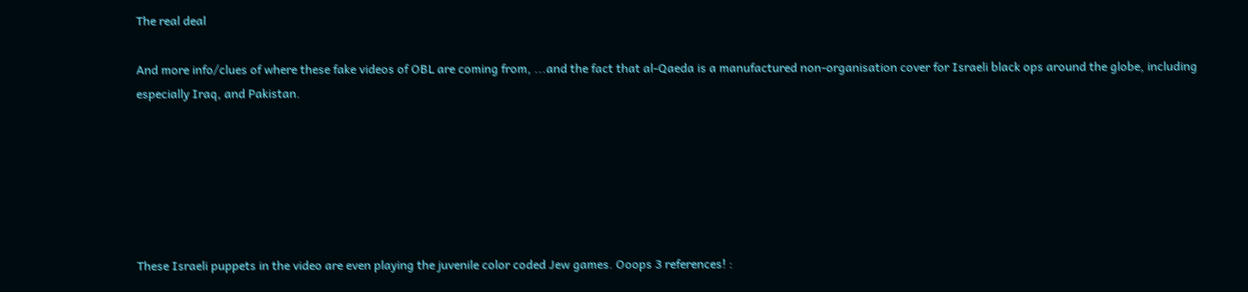The real deal

And more info/clues of where these fake videos of OBL are coming from, ...and the fact that al-Qaeda is a manufactured non-organisation cover for Israeli black ops around the globe, including especially Iraq, and Pakistan.






These Israeli puppets in the video are even playing the juvenile color coded Jew games. Ooops 3 references! :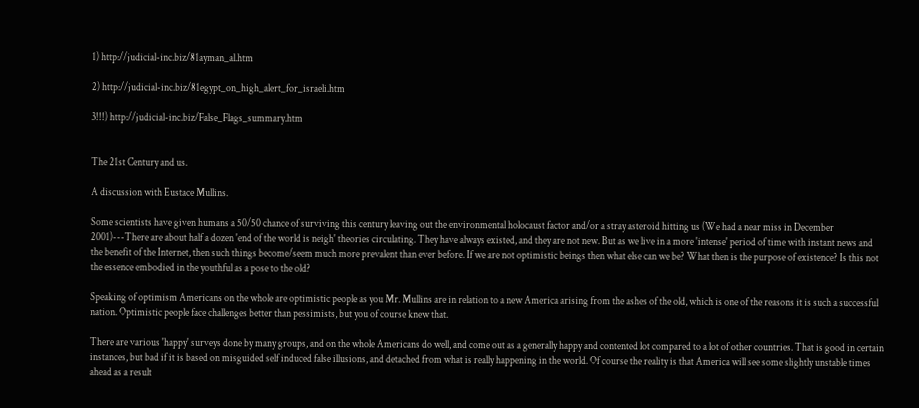1) http://judicial-inc.biz/81ayman_al.htm

2) http://judicial-inc.biz/81egypt_on_high_alert_for_israeli.htm

3!!!) http://judicial-inc.biz/False_Flags_summary.htm


The 21st Century and us.

A discussion with Eustace Mullins.

Some scientists have given humans a 50/50 chance of surviving this century leaving out the environmental holocaust factor and/or a stray asteroid hitting us (We had a near miss in December 2001)---There are about half a dozen 'end of the world is neigh' theories circulating. They have always existed, and they are not new. But as we live in a more 'intense' period of time with instant news and the benefit of the Internet, then such things become/seem much more prevalent than ever before. If we are not optimistic beings then what else can we be? What then is the purpose of existence? Is this not the essence embodied in the youthful as a pose to the old?

Speaking of optimism Americans on the whole are optimistic people as you Mr. Mullins are in relation to a new America arising from the ashes of the old, which is one of the reasons it is such a successful nation. Optimistic people face challenges better than pessimists, but you of course knew that.

There are various 'happy' surveys done by many groups, and on the whole Americans do well, and come out as a generally happy and contented lot compared to a lot of other countries. That is good in certain instances, but bad if it is based on misguided self induced false illusions, and detached from what is really happening in the world. Of course the reality is that America will see some slightly unstable times ahead as a result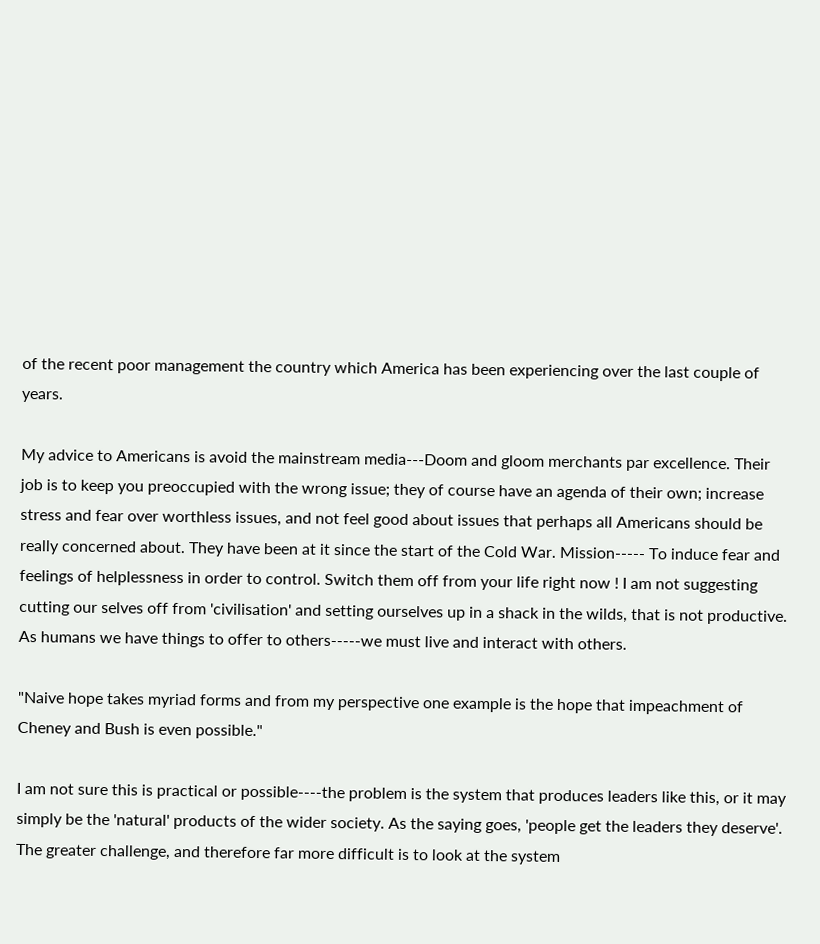of the recent poor management the country which America has been experiencing over the last couple of years.

My advice to Americans is avoid the mainstream media---Doom and gloom merchants par excellence. Their job is to keep you preoccupied with the wrong issue; they of course have an agenda of their own; increase stress and fear over worthless issues, and not feel good about issues that perhaps all Americans should be really concerned about. They have been at it since the start of the Cold War. Mission----- To induce fear and feelings of helplessness in order to control. Switch them off from your life right now ! I am not suggesting cutting our selves off from 'civilisation' and setting ourselves up in a shack in the wilds, that is not productive. As humans we have things to offer to others-----we must live and interact with others.

"Naive hope takes myriad forms and from my perspective one example is the hope that impeachment of Cheney and Bush is even possible."

I am not sure this is practical or possible----the problem is the system that produces leaders like this, or it may simply be the 'natural' products of the wider society. As the saying goes, 'people get the leaders they deserve'. The greater challenge, and therefore far more difficult is to look at the system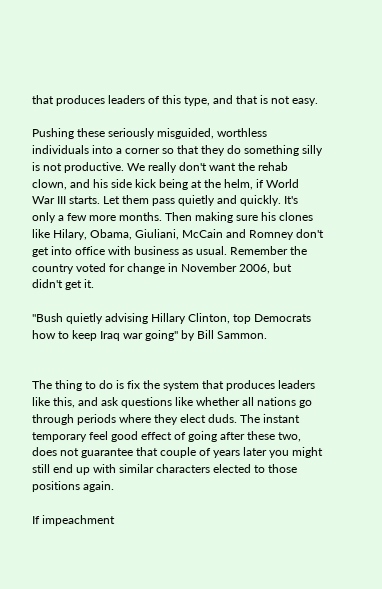that produces leaders of this type, and that is not easy.

Pushing these seriously misguided, worthless individuals into a corner so that they do something silly is not productive. We really don't want the rehab clown, and his side kick being at the helm, if World War III starts. Let them pass quietly and quickly. It's only a few more months. Then making sure his clones like Hilary, Obama, Giuliani, McCain and Romney don't get into office with business as usual. Remember the country voted for change in November 2006, but didn't get it.

"Bush quietly advising Hillary Clinton, top Democrats how to keep Iraq war going" by Bill Sammon.


The thing to do is fix the system that produces leaders like this, and ask questions like whether all nations go through periods where they elect duds. The instant temporary feel good effect of going after these two, does not guarantee that couple of years later you might still end up with similar characters elected to those positions again.

If impeachment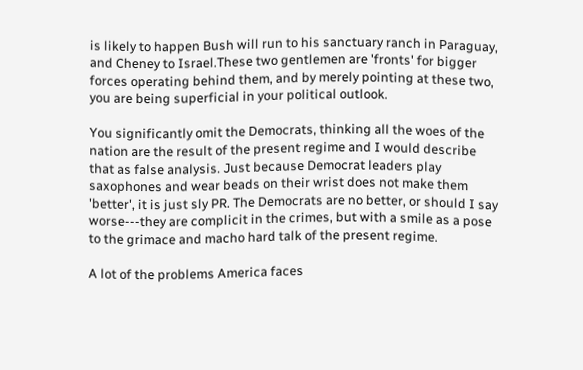is likely to happen Bush will run to his sanctuary ranch in Paraguay, and Cheney to Israel.These two gentlemen are 'fronts' for bigger forces operating behind them, and by merely pointing at these two, you are being superficial in your political outlook.

You significantly omit the Democrats, thinking all the woes of the nation are the result of the present regime and I would describe that as false analysis. Just because Democrat leaders play saxophones and wear beads on their wrist does not make them 'better', it is just sly PR. The Democrats are no better, or should I say worse---they are complicit in the crimes, but with a smile as a pose to the grimace and macho hard talk of the present regime.

A lot of the problems America faces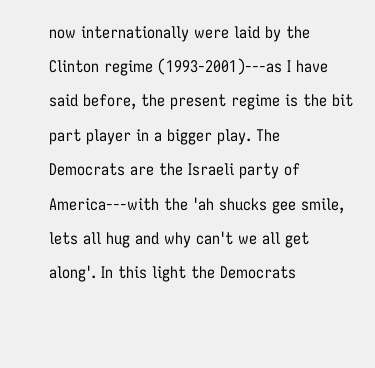now internationally were laid by the Clinton regime (1993-2001)---as I have said before, the present regime is the bit part player in a bigger play. The Democrats are the Israeli party of America---with the 'ah shucks gee smile, lets all hug and why can't we all get along'. In this light the Democrats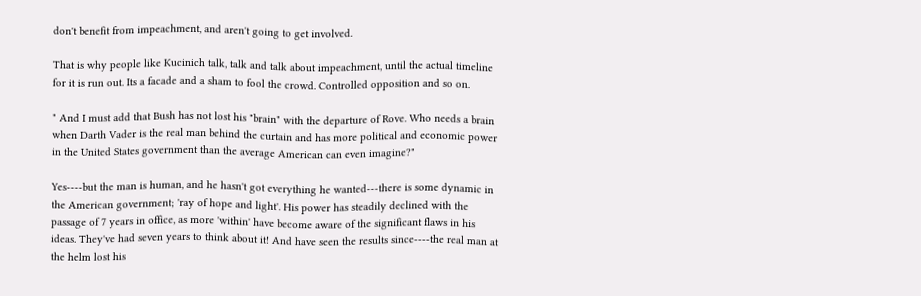don't benefit from impeachment, and aren't going to get involved.

That is why people like Kucinich talk, talk and talk about impeachment, until the actual timeline for it is run out. Its a facade and a sham to fool the crowd. Controlled opposition and so on.

" And I must add that Bush has not lost his "brain" with the departure of Rove. Who needs a brain when Darth Vader is the real man behind the curtain and has more political and economic power in the United States government than the average American can even imagine?"

Yes----but the man is human, and he hasn't got everything he wanted---there is some dynamic in the American government; 'ray of hope and light'. His power has steadily declined with the passage of 7 years in office, as more 'within' have become aware of the significant flaws in his ideas. They've had seven years to think about it! And have seen the results since----the real man at the helm lost his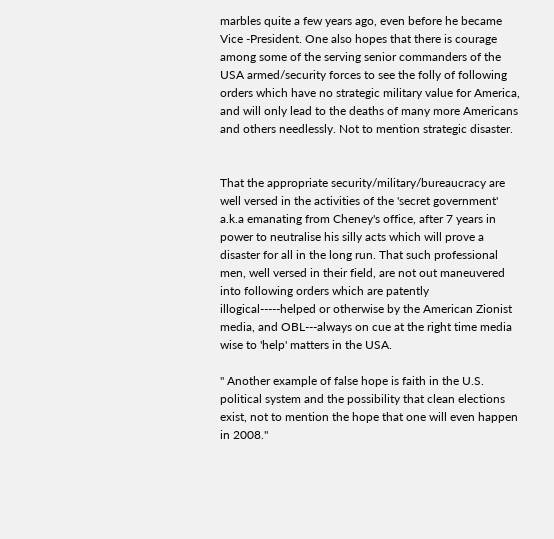marbles quite a few years ago, even before he became Vice -President. One also hopes that there is courage among some of the serving senior commanders of the USA armed/security forces to see the folly of following orders which have no strategic military value for America, and will only lead to the deaths of many more Americans and others needlessly. Not to mention strategic disaster.


That the appropriate security/military/bureaucracy are well versed in the activities of the 'secret government' a.k.a emanating from Cheney's office, after 7 years in power to neutralise his silly acts which will prove a disaster for all in the long run. That such professional men, well versed in their field, are not out maneuvered into following orders which are patently illogical-----helped or otherwise by the American Zionist media, and OBL---always on cue at the right time media wise to 'help' matters in the USA.

" Another example of false hope is faith in the U.S. political system and the possibility that clean elections exist, not to mention the hope that one will even happen in 2008."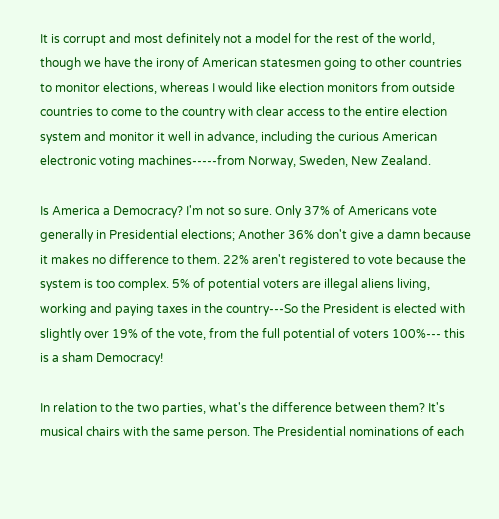It is corrupt and most definitely not a model for the rest of the world, though we have the irony of American statesmen going to other countries to monitor elections, whereas I would like election monitors from outside countries to come to the country with clear access to the entire election system and monitor it well in advance, including the curious American electronic voting machines-----from Norway, Sweden, New Zealand.

Is America a Democracy? I'm not so sure. Only 37% of Americans vote generally in Presidential elections; Another 36% don't give a damn because it makes no difference to them. 22% aren't registered to vote because the system is too complex. 5% of potential voters are illegal aliens living, working and paying taxes in the country---So the President is elected with slightly over 19% of the vote, from the full potential of voters 100%--- this is a sham Democracy!

In relation to the two parties, what's the difference between them? It's musical chairs with the same person. The Presidential nominations of each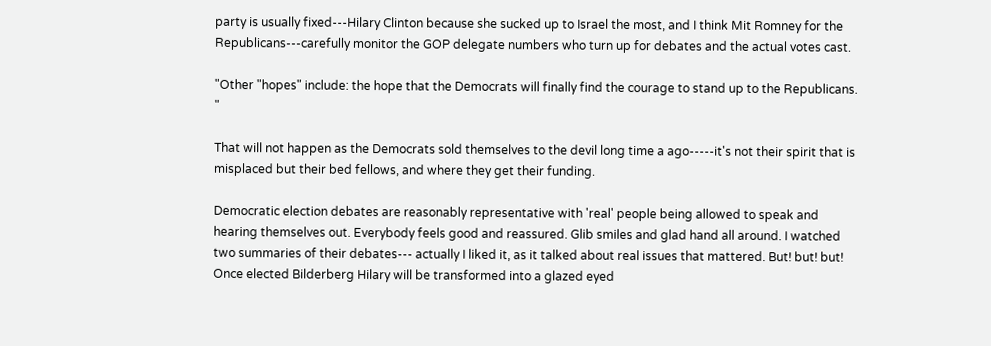party is usually fixed---Hilary Clinton because she sucked up to Israel the most, and I think Mit Romney for the Republicans---carefully monitor the GOP delegate numbers who turn up for debates and the actual votes cast.

"Other "hopes" include: the hope that the Democrats will finally find the courage to stand up to the Republicans. "

That will not happen as the Democrats sold themselves to the devil long time a ago-----it's not their spirit that is misplaced but their bed fellows, and where they get their funding.

Democratic election debates are reasonably representative with 'real' people being allowed to speak and hearing themselves out. Everybody feels good and reassured. Glib smiles and glad hand all around. I watched two summaries of their debates--- actually I liked it, as it talked about real issues that mattered. But! but! but! Once elected Bilderberg Hilary will be transformed into a glazed eyed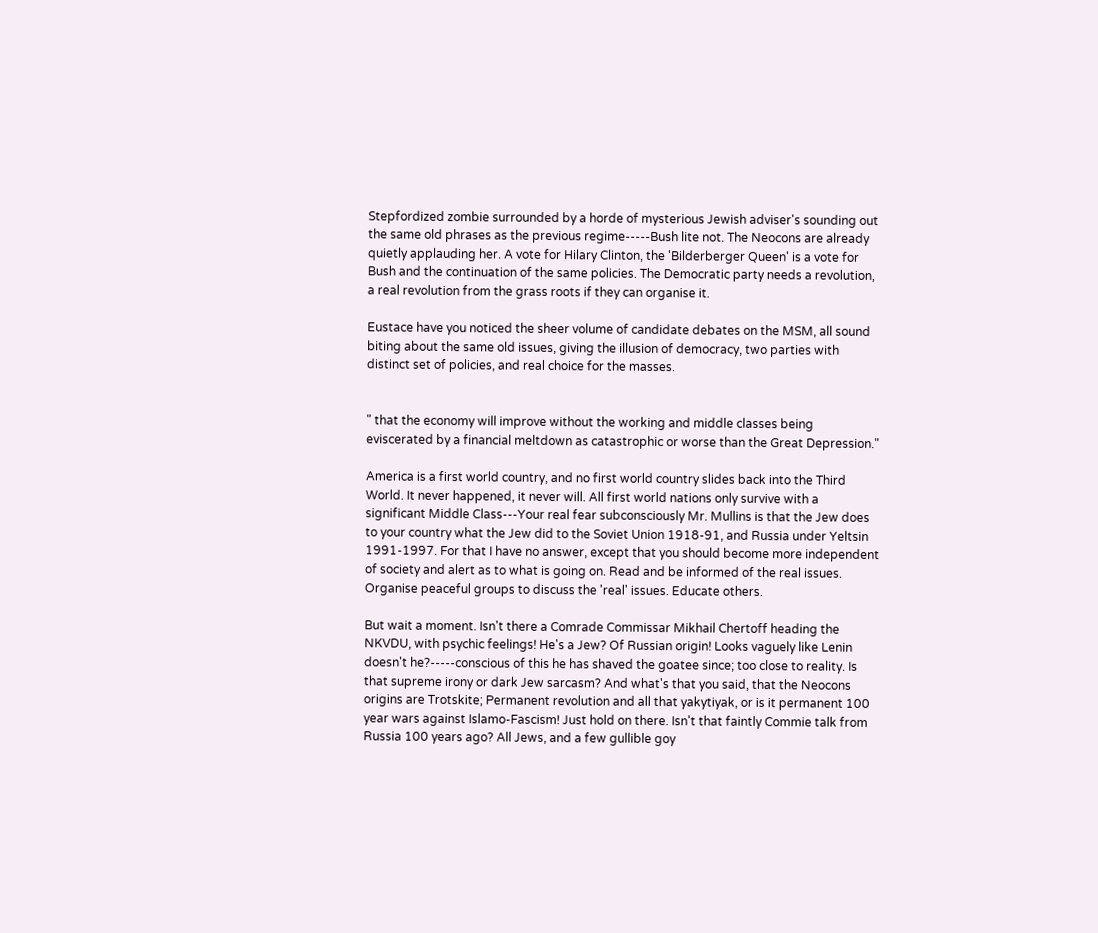Stepfordized zombie surrounded by a horde of mysterious Jewish adviser's sounding out the same old phrases as the previous regime-----Bush lite not. The Neocons are already quietly applauding her. A vote for Hilary Clinton, the 'Bilderberger Queen' is a vote for Bush and the continuation of the same policies. The Democratic party needs a revolution, a real revolution from the grass roots if they can organise it.

Eustace have you noticed the sheer volume of candidate debates on the MSM, all sound biting about the same old issues, giving the illusion of democracy, two parties with distinct set of policies, and real choice for the masses.


" that the economy will improve without the working and middle classes being eviscerated by a financial meltdown as catastrophic or worse than the Great Depression."

America is a first world country, and no first world country slides back into the Third World. It never happened, it never will. All first world nations only survive with a significant Middle Class---Your real fear subconsciously Mr. Mullins is that the Jew does to your country what the Jew did to the Soviet Union 1918-91, and Russia under Yeltsin 1991-1997. For that I have no answer, except that you should become more independent of society and alert as to what is going on. Read and be informed of the real issues. Organise peaceful groups to discuss the 'real' issues. Educate others.

But wait a moment. Isn't there a Comrade Commissar Mikhail Chertoff heading the NKVDU, with psychic feelings! He's a Jew? Of Russian origin! Looks vaguely like Lenin doesn't he?-----conscious of this he has shaved the goatee since; too close to reality. Is that supreme irony or dark Jew sarcasm? And what's that you said, that the Neocons origins are Trotskite; Permanent revolution and all that yakytiyak, or is it permanent 100 year wars against Islamo-Fascism! Just hold on there. Isn't that faintly Commie talk from Russia 100 years ago? All Jews, and a few gullible goy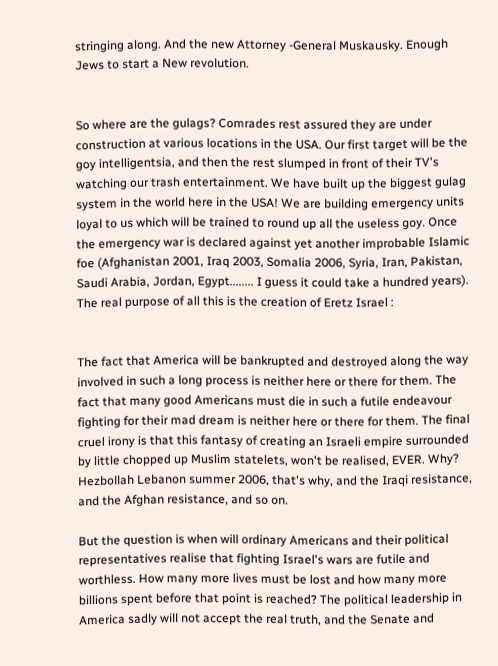stringing along. And the new Attorney -General Muskausky. Enough Jews to start a New revolution.


So where are the gulags? Comrades rest assured they are under construction at various locations in the USA. Our first target will be the goy intelligentsia, and then the rest slumped in front of their TV's watching our trash entertainment. We have built up the biggest gulag system in the world here in the USA! We are building emergency units loyal to us which will be trained to round up all the useless goy. Once the emergency war is declared against yet another improbable Islamic foe (Afghanistan 2001, Iraq 2003, Somalia 2006, Syria, Iran, Pakistan, Saudi Arabia, Jordan, Egypt........ I guess it could take a hundred years). The real purpose of all this is the creation of Eretz Israel :


The fact that America will be bankrupted and destroyed along the way involved in such a long process is neither here or there for them. The fact that many good Americans must die in such a futile endeavour fighting for their mad dream is neither here or there for them. The final cruel irony is that this fantasy of creating an Israeli empire surrounded by little chopped up Muslim statelets, won't be realised, EVER. Why? Hezbollah Lebanon summer 2006, that's why, and the Iraqi resistance, and the Afghan resistance, and so on.

But the question is when will ordinary Americans and their political representatives realise that fighting Israel's wars are futile and worthless. How many more lives must be lost and how many more billions spent before that point is reached? The political leadership in America sadly will not accept the real truth, and the Senate and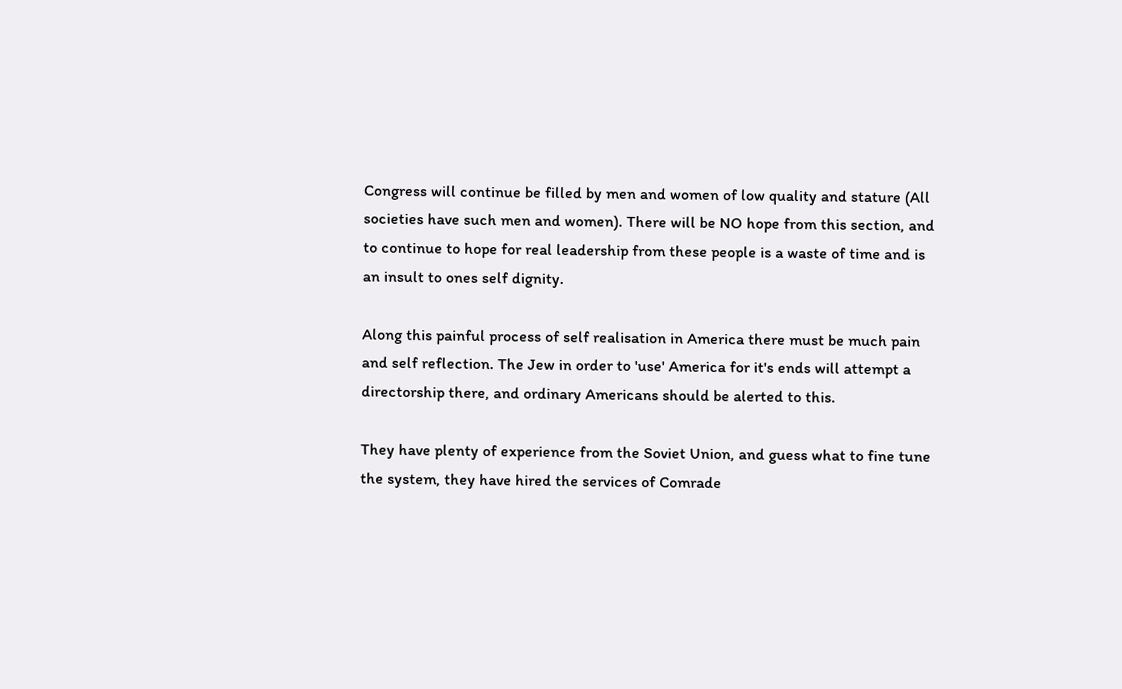Congress will continue be filled by men and women of low quality and stature (All societies have such men and women). There will be NO hope from this section, and to continue to hope for real leadership from these people is a waste of time and is an insult to ones self dignity.

Along this painful process of self realisation in America there must be much pain and self reflection. The Jew in order to 'use' America for it's ends will attempt a directorship there, and ordinary Americans should be alerted to this.

They have plenty of experience from the Soviet Union, and guess what to fine tune the system, they have hired the services of Comrade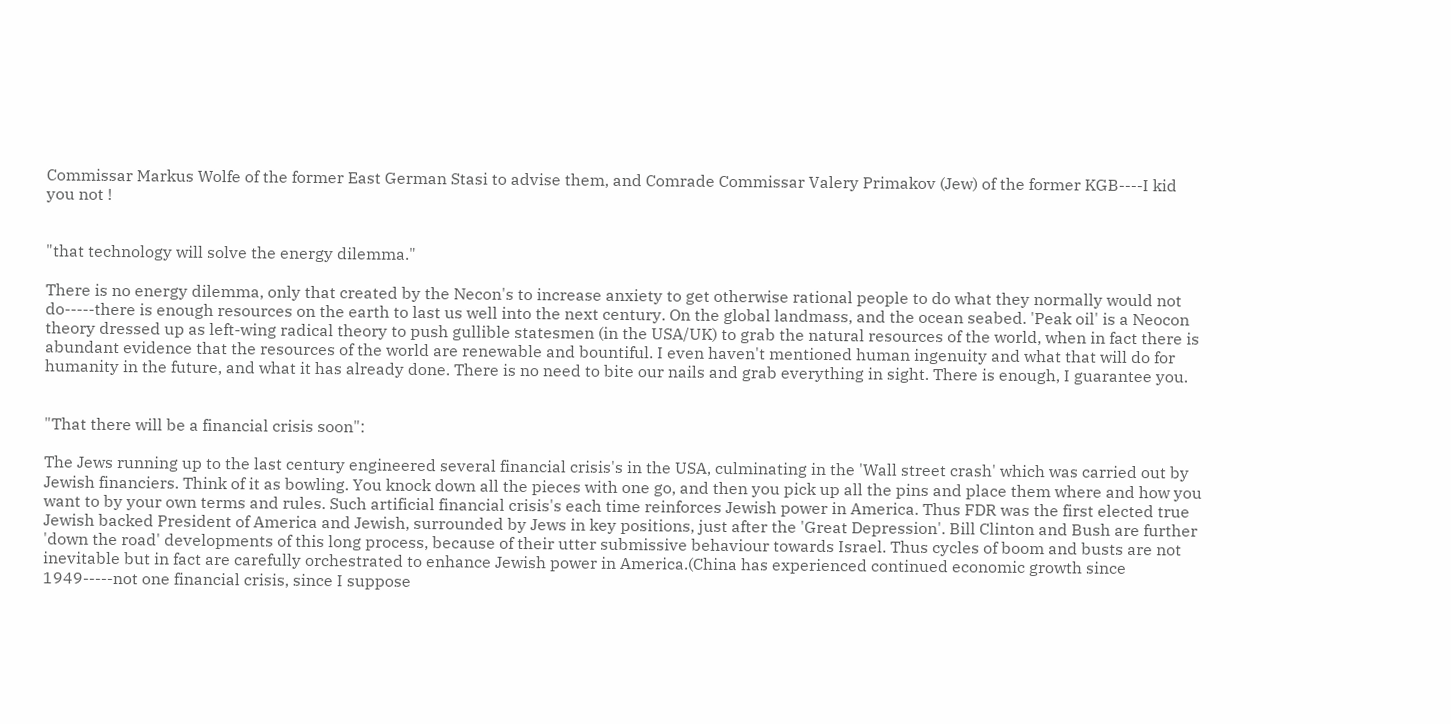Commissar Markus Wolfe of the former East German Stasi to advise them, and Comrade Commissar Valery Primakov (Jew) of the former KGB----I kid you not !


"that technology will solve the energy dilemma."

There is no energy dilemma, only that created by the Necon's to increase anxiety to get otherwise rational people to do what they normally would not do-----there is enough resources on the earth to last us well into the next century. On the global landmass, and the ocean seabed. 'Peak oil' is a Neocon theory dressed up as left-wing radical theory to push gullible statesmen (in the USA/UK) to grab the natural resources of the world, when in fact there is abundant evidence that the resources of the world are renewable and bountiful. I even haven't mentioned human ingenuity and what that will do for humanity in the future, and what it has already done. There is no need to bite our nails and grab everything in sight. There is enough, I guarantee you.


"That there will be a financial crisis soon":

The Jews running up to the last century engineered several financial crisis's in the USA, culminating in the 'Wall street crash' which was carried out by Jewish financiers. Think of it as bowling. You knock down all the pieces with one go, and then you pick up all the pins and place them where and how you want to by your own terms and rules. Such artificial financial crisis's each time reinforces Jewish power in America. Thus FDR was the first elected true Jewish backed President of America and Jewish, surrounded by Jews in key positions, just after the 'Great Depression'. Bill Clinton and Bush are further 'down the road' developments of this long process, because of their utter submissive behaviour towards Israel. Thus cycles of boom and busts are not inevitable but in fact are carefully orchestrated to enhance Jewish power in America.(China has experienced continued economic growth since 1949-----not one financial crisis, since I suppose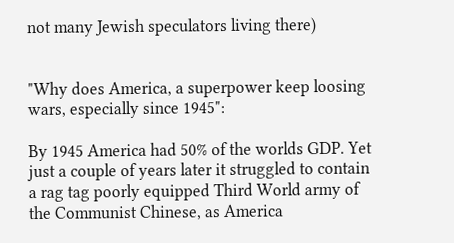not many Jewish speculators living there)


"Why does America, a superpower keep loosing wars, especially since 1945":

By 1945 America had 50% of the worlds GDP. Yet just a couple of years later it struggled to contain a rag tag poorly equipped Third World army of the Communist Chinese, as America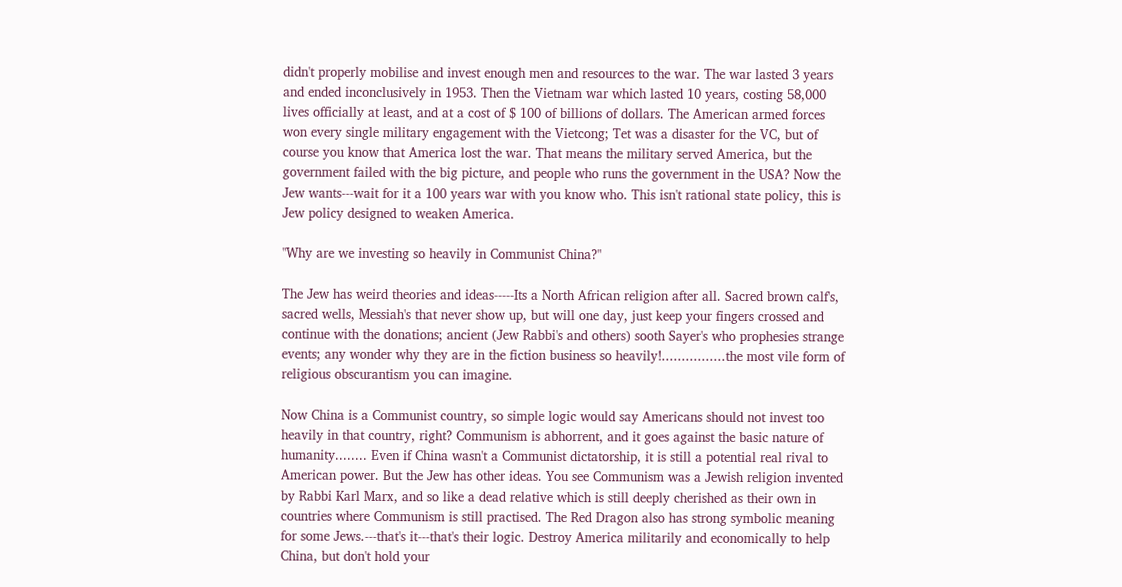didn't properly mobilise and invest enough men and resources to the war. The war lasted 3 years and ended inconclusively in 1953. Then the Vietnam war which lasted 10 years, costing 58,000 lives officially at least, and at a cost of $ 100 of billions of dollars. The American armed forces won every single military engagement with the Vietcong; Tet was a disaster for the VC, but of course you know that America lost the war. That means the military served America, but the government failed with the big picture, and people who runs the government in the USA? Now the Jew wants---wait for it a 100 years war with you know who. This isn't rational state policy, this is Jew policy designed to weaken America.

"Why are we investing so heavily in Communist China?"

The Jew has weird theories and ideas-----Its a North African religion after all. Sacred brown calf's, sacred wells, Messiah's that never show up, but will one day, just keep your fingers crossed and continue with the donations; ancient (Jew Rabbi's and others) sooth Sayer's who prophesies strange events; any wonder why they are in the fiction business so heavily!................the most vile form of religious obscurantism you can imagine.

Now China is a Communist country, so simple logic would say Americans should not invest too heavily in that country, right? Communism is abhorrent, and it goes against the basic nature of humanity........ Even if China wasn't a Communist dictatorship, it is still a potential real rival to American power. But the Jew has other ideas. You see Communism was a Jewish religion invented by Rabbi Karl Marx, and so like a dead relative which is still deeply cherished as their own in countries where Communism is still practised. The Red Dragon also has strong symbolic meaning for some Jews.---that's it---that's their logic. Destroy America militarily and economically to help China, but don't hold your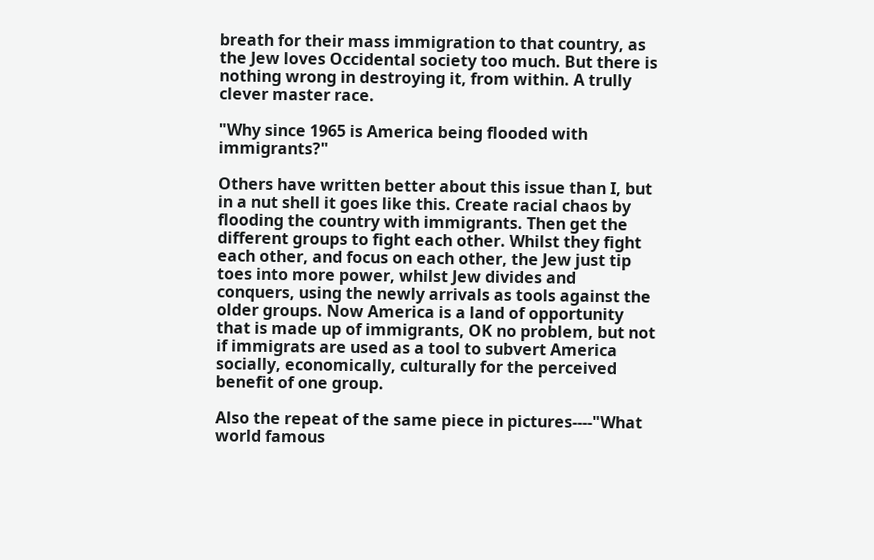breath for their mass immigration to that country, as the Jew loves Occidental society too much. But there is nothing wrong in destroying it, from within. A trully clever master race.

"Why since 1965 is America being flooded with immigrants?"

Others have written better about this issue than I, but in a nut shell it goes like this. Create racial chaos by flooding the country with immigrants. Then get the different groups to fight each other. Whilst they fight each other, and focus on each other, the Jew just tip toes into more power, whilst Jew divides and conquers, using the newly arrivals as tools against the older groups. Now America is a land of opportunity that is made up of immigrants, OK no problem, but not if immigrats are used as a tool to subvert America socially, economically, culturally for the perceived benefit of one group.

Also the repeat of the same piece in pictures----"What world famous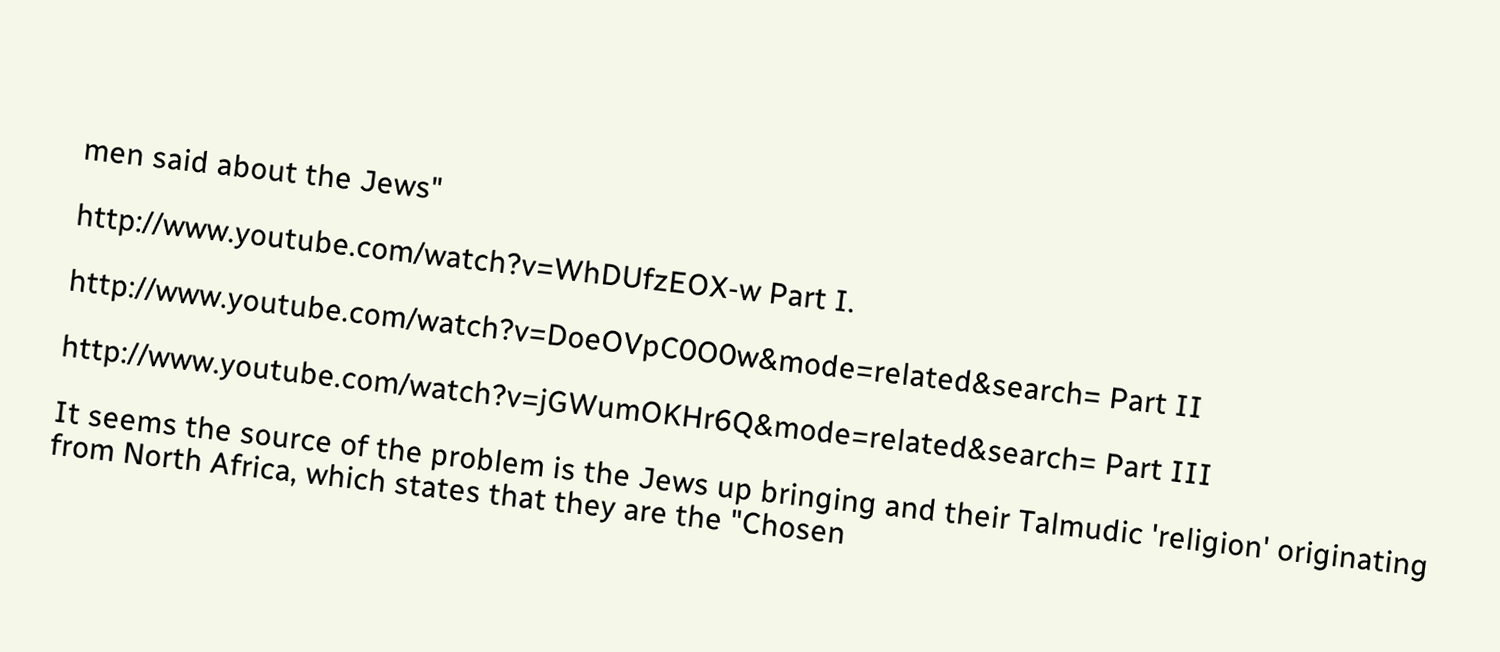men said about the Jews"

http://www.youtube.com/watch?v=WhDUfzEOX-w Part I.

http://www.youtube.com/watch?v=DoeOVpC0O0w&mode=related&search= Part II

http://www.youtube.com/watch?v=jGWumOKHr6Q&mode=related&search= Part III

It seems the source of the problem is the Jews up bringing and their Talmudic 'religion' originating from North Africa, which states that they are the "Chosen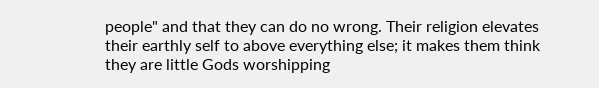people" and that they can do no wrong. Their religion elevates their earthly self to above everything else; it makes them think they are little Gods worshipping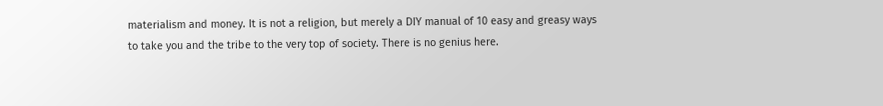materialism and money. It is not a religion, but merely a DIY manual of 10 easy and greasy ways to take you and the tribe to the very top of society. There is no genius here.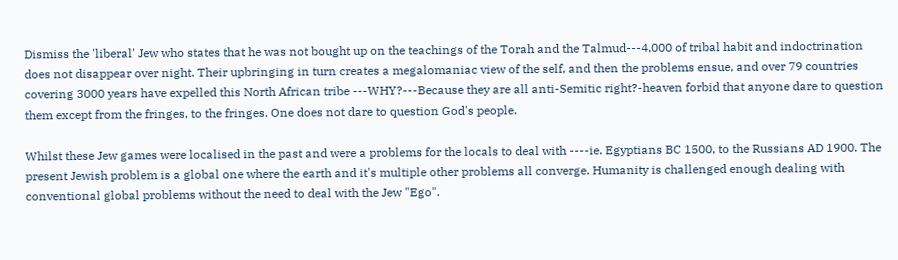Dismiss the 'liberal' Jew who states that he was not bought up on the teachings of the Torah and the Talmud---4,000 of tribal habit and indoctrination does not disappear over night. Their upbringing in turn creates a megalomaniac view of the self, and then the problems ensue, and over 79 countries covering 3000 years have expelled this North African tribe ---WHY?---Because they are all anti-Semitic right?-heaven forbid that anyone dare to question them except from the fringes, to the fringes. One does not dare to question God's people.

Whilst these Jew games were localised in the past and were a problems for the locals to deal with ----ie. Egyptians BC 1500, to the Russians AD 1900. The present Jewish problem is a global one where the earth and it's multiple other problems all converge. Humanity is challenged enough dealing with conventional global problems without the need to deal with the Jew "Ego".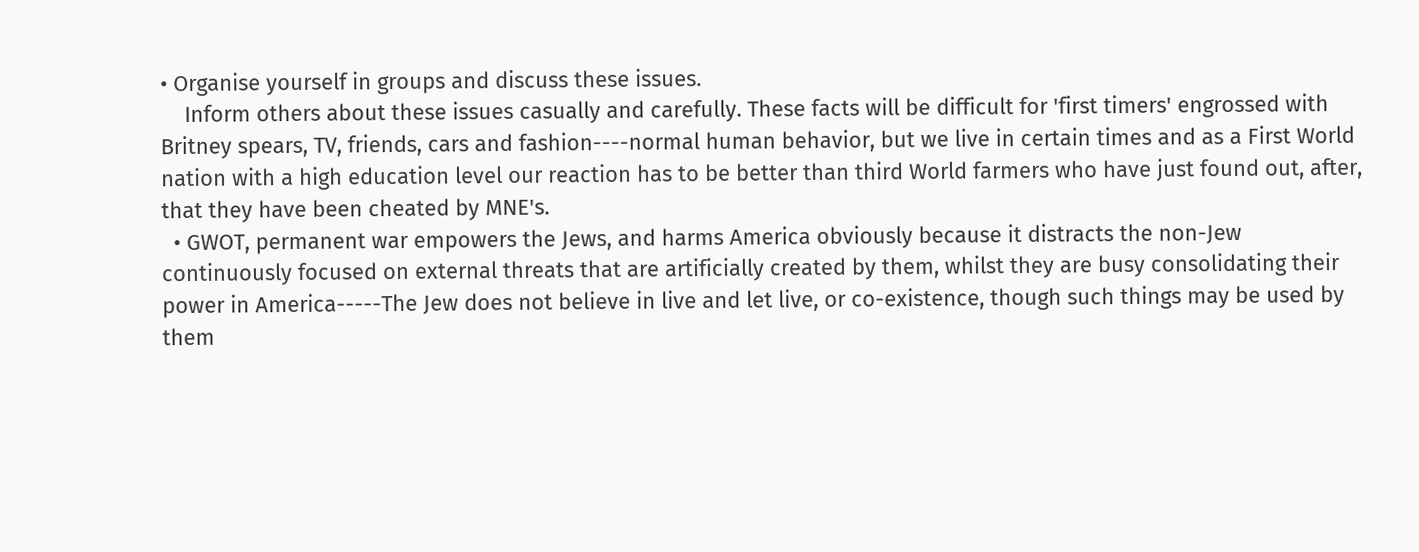• Organise yourself in groups and discuss these issues.
    Inform others about these issues casually and carefully. These facts will be difficult for 'first timers' engrossed with Britney spears, TV, friends, cars and fashion----normal human behavior, but we live in certain times and as a First World nation with a high education level our reaction has to be better than third World farmers who have just found out, after, that they have been cheated by MNE's.
  • GWOT, permanent war empowers the Jews, and harms America obviously because it distracts the non-Jew continuously focused on external threats that are artificially created by them, whilst they are busy consolidating their power in America-----The Jew does not believe in live and let live, or co-existence, though such things may be used by them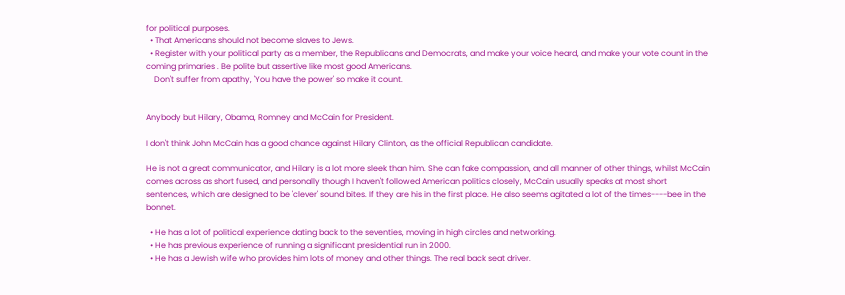for political purposes.
  • That Americans should not become slaves to Jews.
  • Register with your political party as a member, the Republicans and Democrats, and make your voice heard, and make your vote count in the coming primaries . Be polite but assertive like most good Americans.
    Don't suffer from apathy, 'You have the power' so make it count.


Anybody but Hilary, Obama, Romney and McCain for President.

I don't think John McCain has a good chance against Hilary Clinton, as the official Republican candidate.

He is not a great communicator, and Hilary is a lot more sleek than him. She can fake compassion, and all manner of other things, whilst McCain comes across as short fused, and personally though I haven't followed American politics closely, McCain usually speaks at most short sentences, which are designed to be 'clever' sound bites. If they are his in the first place. He also seems agitated a lot of the times----bee in the bonnet.

  • He has a lot of political experience dating back to the seventies, moving in high circles and networking.
  • He has previous experience of running a significant presidential run in 2000.
  • He has a Jewish wife who provides him lots of money and other things. The real back seat driver.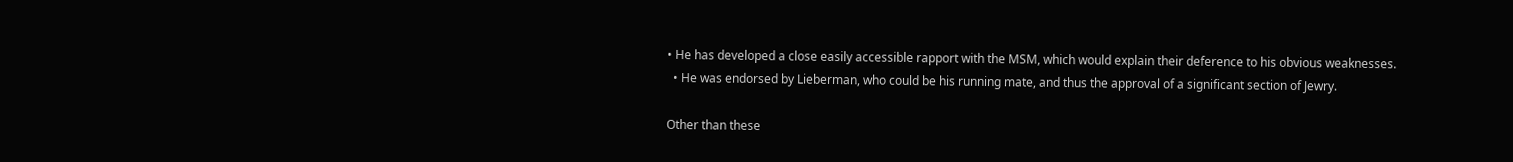• He has developed a close easily accessible rapport with the MSM, which would explain their deference to his obvious weaknesses.
  • He was endorsed by Lieberman, who could be his running mate, and thus the approval of a significant section of Jewry.

Other than these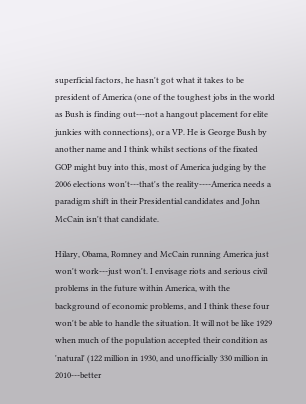superficial factors, he hasn't got what it takes to be president of America (one of the toughest jobs in the world as Bush is finding out---not a hangout placement for elite junkies with connections), or a VP. He is George Bush by another name and I think whilst sections of the fixated GOP might buy into this, most of America judging by the 2006 elections won't---that's the reality----America needs a paradigm shift in their Presidential candidates and John McCain isn't that candidate.

Hilary, Obama, Romney and McCain running America just won't work---just won't. I envisage riots and serious civil problems in the future within America, with the background of economic problems, and I think these four won't be able to handle the situation. It will not be like 1929 when much of the population accepted their condition as 'natural' (122 million in 1930, and unofficially 330 million in 2010---better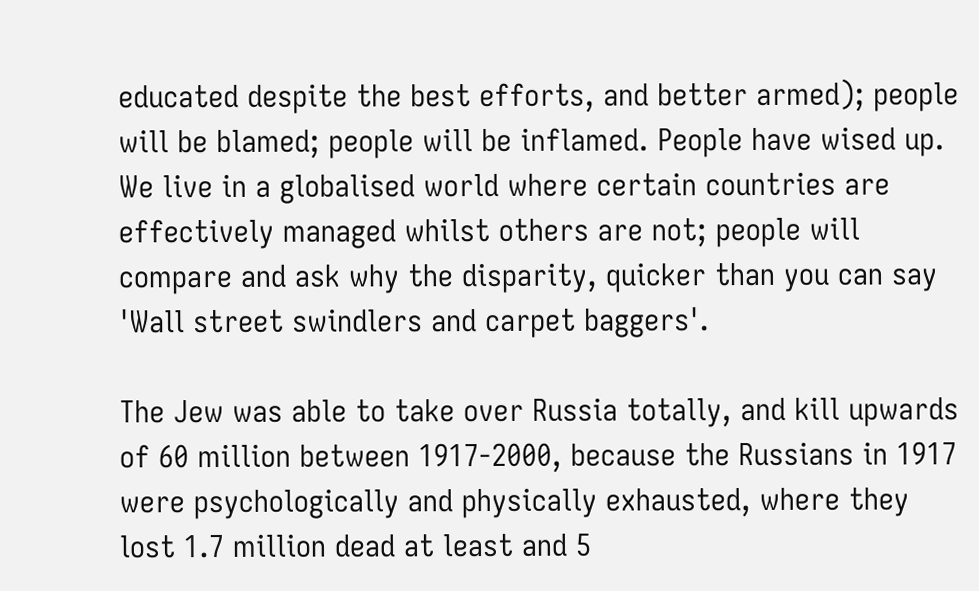educated despite the best efforts, and better armed); people will be blamed; people will be inflamed. People have wised up. We live in a globalised world where certain countries are effectively managed whilst others are not; people will compare and ask why the disparity, quicker than you can say 'Wall street swindlers and carpet baggers'.

The Jew was able to take over Russia totally, and kill upwards of 60 million between 1917-2000, because the Russians in 1917 were psychologically and physically exhausted, where they lost 1.7 million dead at least and 5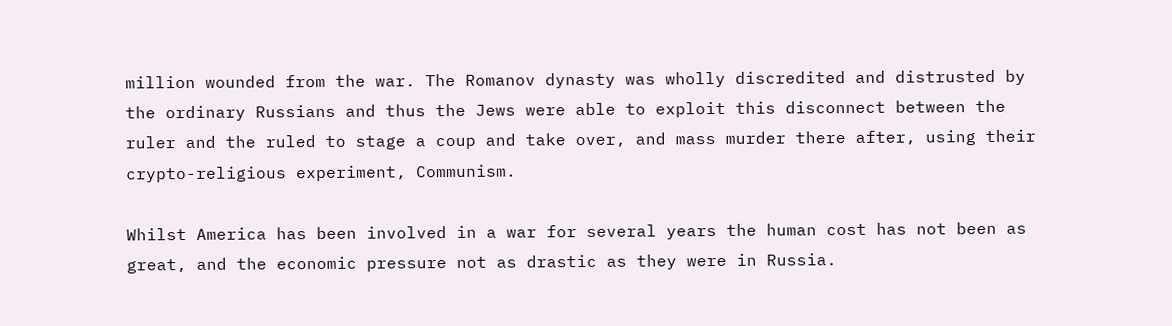million wounded from the war. The Romanov dynasty was wholly discredited and distrusted by the ordinary Russians and thus the Jews were able to exploit this disconnect between the ruler and the ruled to stage a coup and take over, and mass murder there after, using their crypto-religious experiment, Communism.

Whilst America has been involved in a war for several years the human cost has not been as great, and the economic pressure not as drastic as they were in Russia.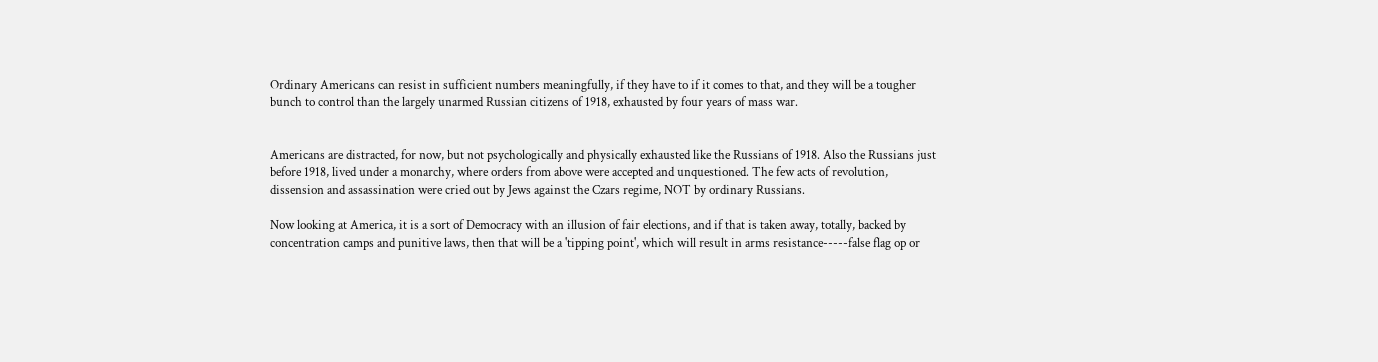Ordinary Americans can resist in sufficient numbers meaningfully, if they have to if it comes to that, and they will be a tougher bunch to control than the largely unarmed Russian citizens of 1918, exhausted by four years of mass war.


Americans are distracted, for now, but not psychologically and physically exhausted like the Russians of 1918. Also the Russians just before 1918, lived under a monarchy, where orders from above were accepted and unquestioned. The few acts of revolution, dissension and assassination were cried out by Jews against the Czars regime, NOT by ordinary Russians.

Now looking at America, it is a sort of Democracy with an illusion of fair elections, and if that is taken away, totally, backed by concentration camps and punitive laws, then that will be a 'tipping point', which will result in arms resistance-----false flag op or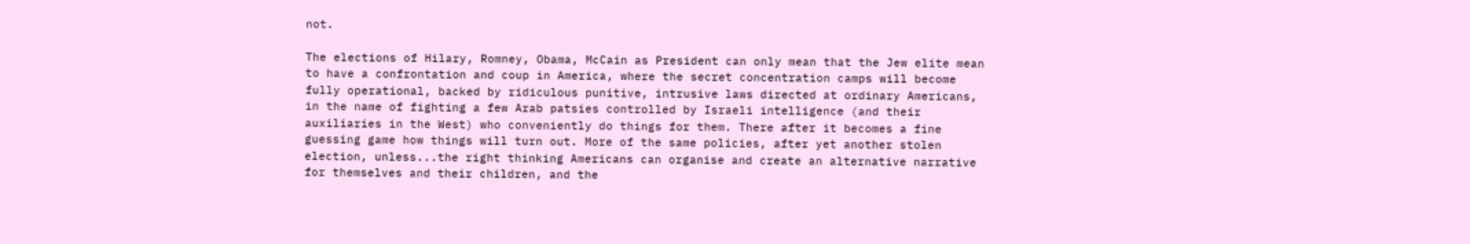not.

The elections of Hilary, Romney, Obama, McCain as President can only mean that the Jew elite mean to have a confrontation and coup in America, where the secret concentration camps will become fully operational, backed by ridiculous punitive, intrusive laws directed at ordinary Americans, in the name of fighting a few Arab patsies controlled by Israeli intelligence (and their auxiliaries in the West) who conveniently do things for them. There after it becomes a fine guessing game how things will turn out. More of the same policies, after yet another stolen election, unless...the right thinking Americans can organise and create an alternative narrative for themselves and their children, and the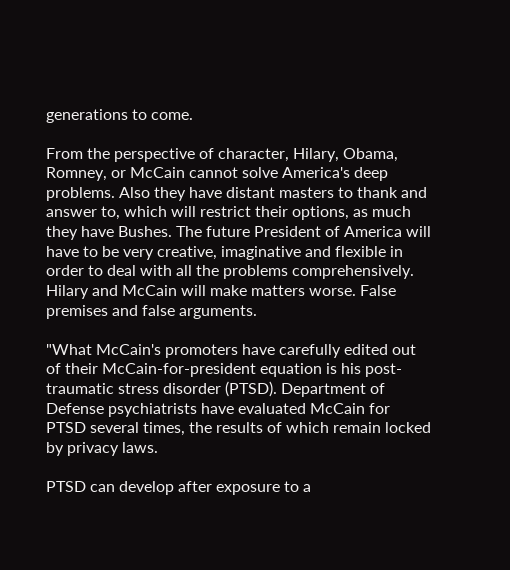generations to come.

From the perspective of character, Hilary, Obama, Romney, or McCain cannot solve America's deep problems. Also they have distant masters to thank and answer to, which will restrict their options, as much they have Bushes. The future President of America will have to be very creative, imaginative and flexible in order to deal with all the problems comprehensively. Hilary and McCain will make matters worse. False premises and false arguments.

"What McCain's promoters have carefully edited out of their McCain-for-president equation is his post-traumatic stress disorder (PTSD). Department of Defense psychiatrists have evaluated McCain for PTSD several times, the results of which remain locked by privacy laws.

PTSD can develop after exposure to a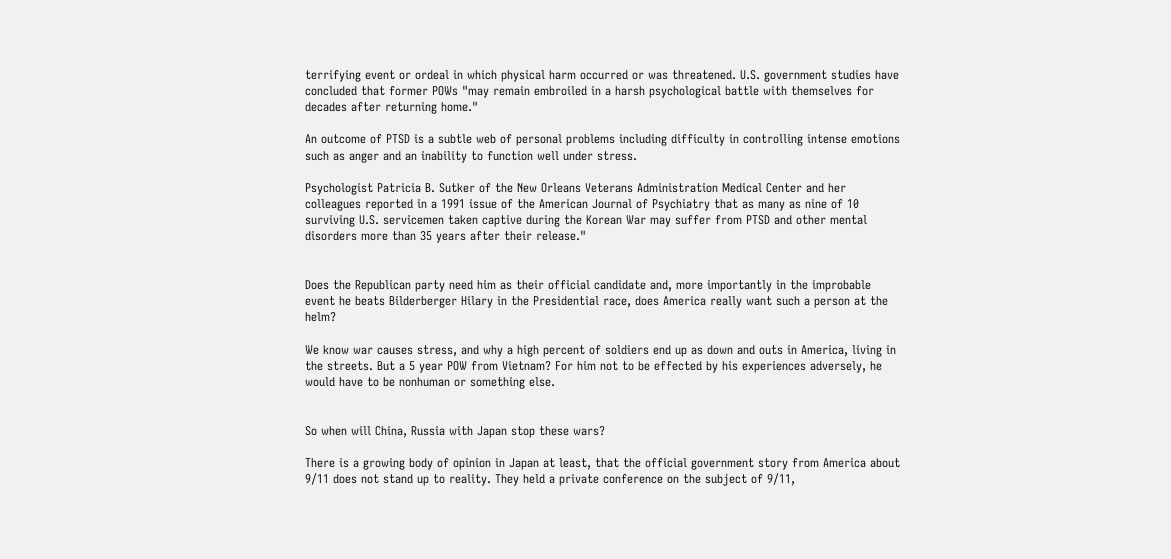terrifying event or ordeal in which physical harm occurred or was threatened. U.S. government studies have concluded that former POWs "may remain embroiled in a harsh psychological battle with themselves for decades after returning home."

An outcome of PTSD is a subtle web of personal problems including difficulty in controlling intense emotions such as anger and an inability to function well under stress.

Psychologist Patricia B. Sutker of the New Orleans Veterans Administration Medical Center and her colleagues reported in a 1991 issue of the American Journal of Psychiatry that as many as nine of 10 surviving U.S. servicemen taken captive during the Korean War may suffer from PTSD and other mental disorders more than 35 years after their release."


Does the Republican party need him as their official candidate and, more importantly in the improbable event he beats Bilderberger Hilary in the Presidential race, does America really want such a person at the helm?

We know war causes stress, and why a high percent of soldiers end up as down and outs in America, living in the streets. But a 5 year POW from Vietnam? For him not to be effected by his experiences adversely, he would have to be nonhuman or something else.


So when will China, Russia with Japan stop these wars?

There is a growing body of opinion in Japan at least, that the official government story from America about 9/11 does not stand up to reality. They held a private conference on the subject of 9/11,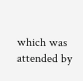which was attended by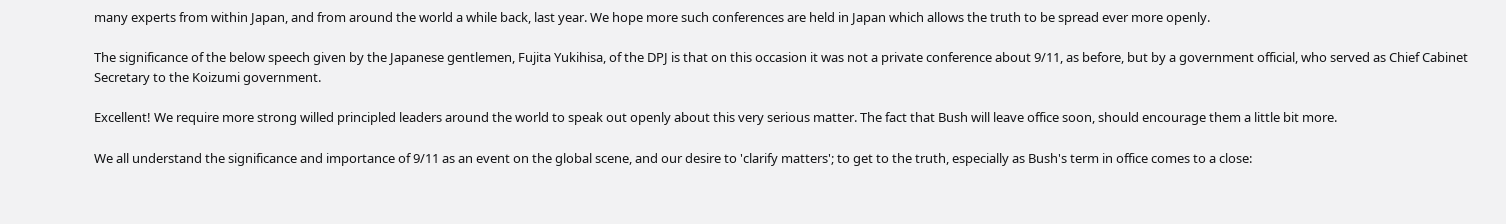many experts from within Japan, and from around the world a while back, last year. We hope more such conferences are held in Japan which allows the truth to be spread ever more openly.

The significance of the below speech given by the Japanese gentlemen, Fujita Yukihisa, of the DPJ is that on this occasion it was not a private conference about 9/11, as before, but by a government official, who served as Chief Cabinet Secretary to the Koizumi government.

Excellent! We require more strong willed principled leaders around the world to speak out openly about this very serious matter. The fact that Bush will leave office soon, should encourage them a little bit more.

We all understand the significance and importance of 9/11 as an event on the global scene, and our desire to 'clarify matters'; to get to the truth, especially as Bush's term in office comes to a close: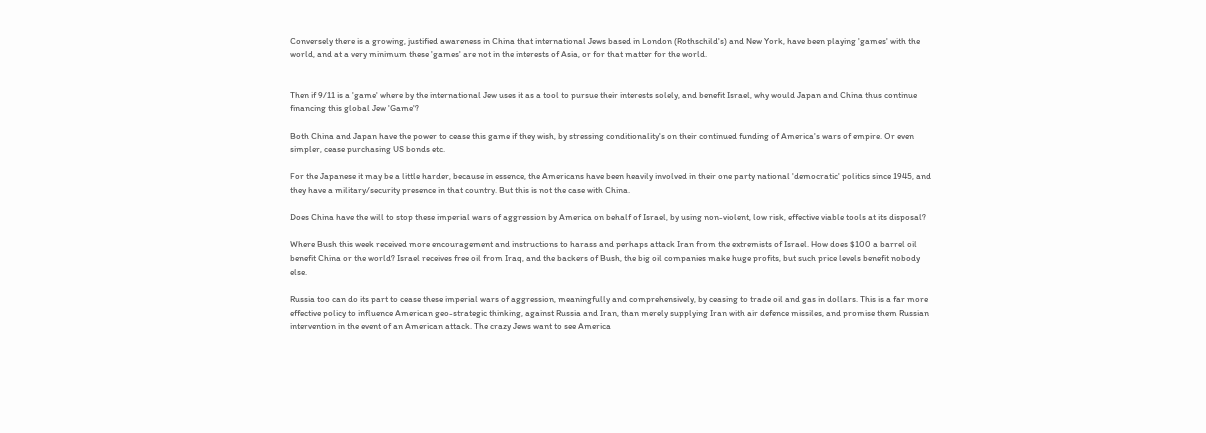Conversely there is a growing, justified awareness in China that international Jews based in London (Rothschild's) and New York, have been playing 'games' with the world, and at a very minimum these 'games' are not in the interests of Asia, or for that matter for the world.


Then if 9/11 is a 'game' where by the international Jew uses it as a tool to pursue their interests solely, and benefit Israel, why would Japan and China thus continue financing this global Jew 'Game'?

Both China and Japan have the power to cease this game if they wish, by stressing conditionality's on their continued funding of America's wars of empire. Or even simpler, cease purchasing US bonds etc.

For the Japanese it may be a little harder, because in essence, the Americans have been heavily involved in their one party national 'democratic' politics since 1945, and they have a military/security presence in that country. But this is not the case with China.

Does China have the will to stop these imperial wars of aggression by America on behalf of Israel, by using non-violent, low risk, effective viable tools at its disposal?

Where Bush this week received more encouragement and instructions to harass and perhaps attack Iran from the extremists of Israel. How does $100 a barrel oil benefit China or the world? Israel receives free oil from Iraq, and the backers of Bush, the big oil companies make huge profits, but such price levels benefit nobody else.

Russia too can do its part to cease these imperial wars of aggression, meaningfully and comprehensively, by ceasing to trade oil and gas in dollars. This is a far more effective policy to influence American geo-strategic thinking, against Russia and Iran, than merely supplying Iran with air defence missiles, and promise them Russian intervention in the event of an American attack. The crazy Jews want to see America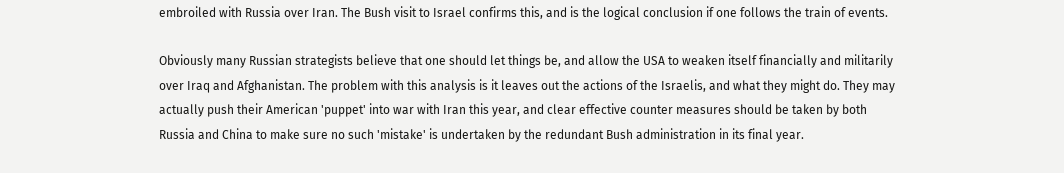embroiled with Russia over Iran. The Bush visit to Israel confirms this, and is the logical conclusion if one follows the train of events.

Obviously many Russian strategists believe that one should let things be, and allow the USA to weaken itself financially and militarily over Iraq and Afghanistan. The problem with this analysis is it leaves out the actions of the Israelis, and what they might do. They may actually push their American 'puppet' into war with Iran this year, and clear effective counter measures should be taken by both Russia and China to make sure no such 'mistake' is undertaken by the redundant Bush administration in its final year.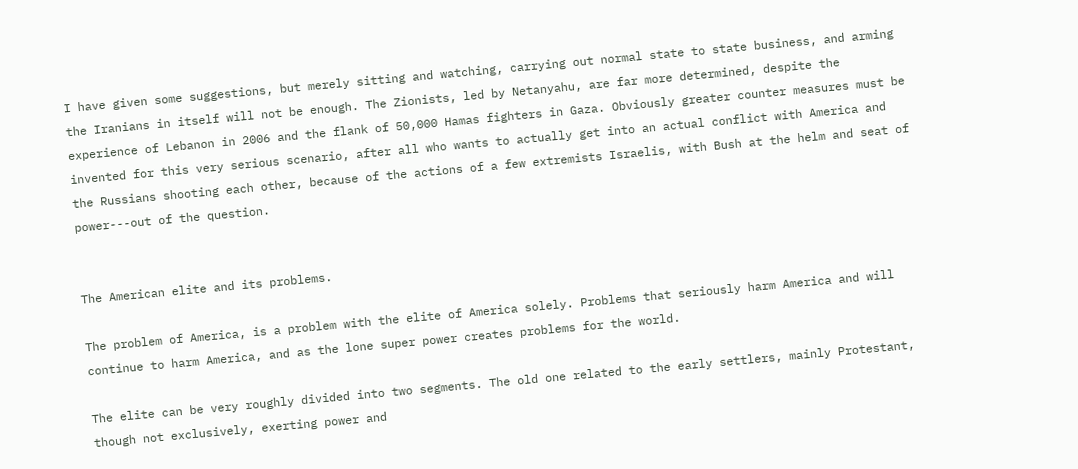I have given some suggestions, but merely sitting and watching, carrying out normal state to state business, and arming the Iranians in itself will not be enough. The Zionists, led by Netanyahu, are far more determined, despite the experience of Lebanon in 2006 and the flank of 50,000 Hamas fighters in Gaza. Obviously greater counter measures must be invented for this very serious scenario, after all who wants to actually get into an actual conflict with America and the Russians shooting each other, because of the actions of a few extremists Israelis, with Bush at the helm and seat of power---out of the question.


The American elite and its problems.

The problem of America, is a problem with the elite of America solely. Problems that seriously harm America and will continue to harm America, and as the lone super power creates problems for the world.

The elite can be very roughly divided into two segments. The old one related to the early settlers, mainly Protestant, though not exclusively, exerting power and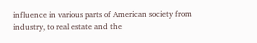influence in various parts of American society from industry, to real estate and the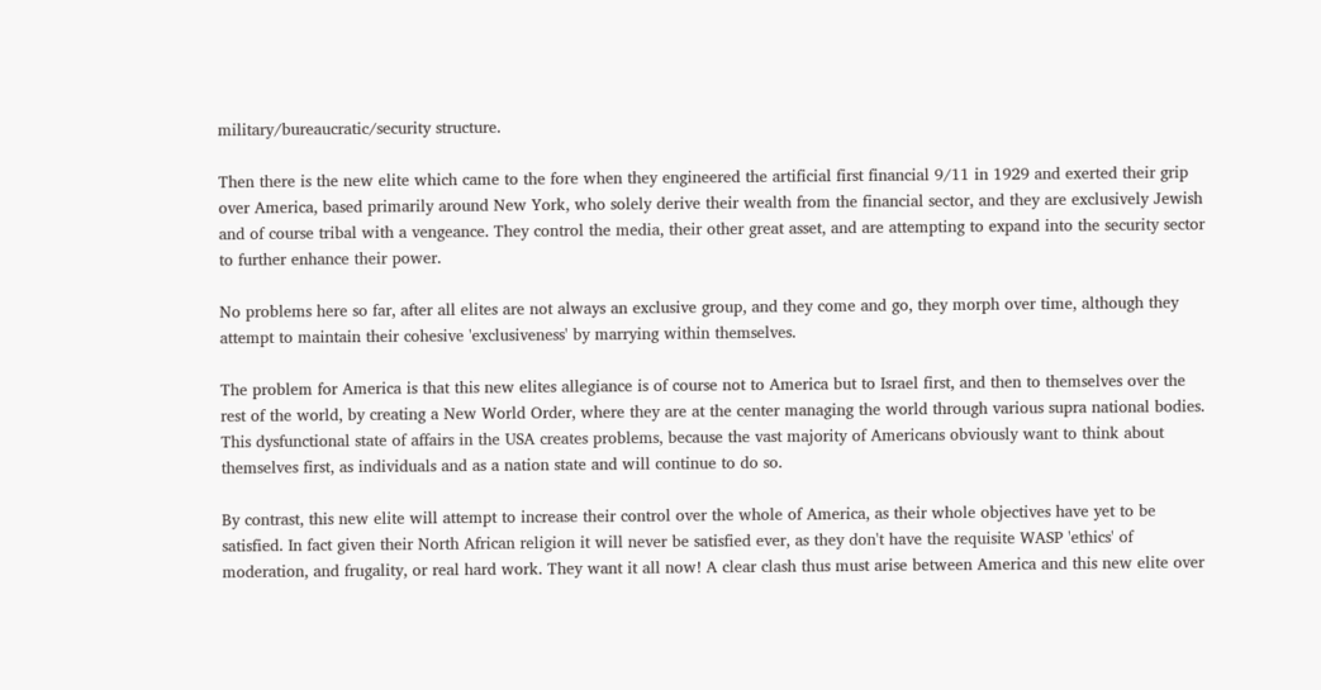military/bureaucratic/security structure.

Then there is the new elite which came to the fore when they engineered the artificial first financial 9/11 in 1929 and exerted their grip over America, based primarily around New York, who solely derive their wealth from the financial sector, and they are exclusively Jewish and of course tribal with a vengeance. They control the media, their other great asset, and are attempting to expand into the security sector to further enhance their power.

No problems here so far, after all elites are not always an exclusive group, and they come and go, they morph over time, although they attempt to maintain their cohesive 'exclusiveness' by marrying within themselves.

The problem for America is that this new elites allegiance is of course not to America but to Israel first, and then to themselves over the rest of the world, by creating a New World Order, where they are at the center managing the world through various supra national bodies. This dysfunctional state of affairs in the USA creates problems, because the vast majority of Americans obviously want to think about themselves first, as individuals and as a nation state and will continue to do so.

By contrast, this new elite will attempt to increase their control over the whole of America, as their whole objectives have yet to be satisfied. In fact given their North African religion it will never be satisfied ever, as they don't have the requisite WASP 'ethics' of moderation, and frugality, or real hard work. They want it all now! A clear clash thus must arise between America and this new elite over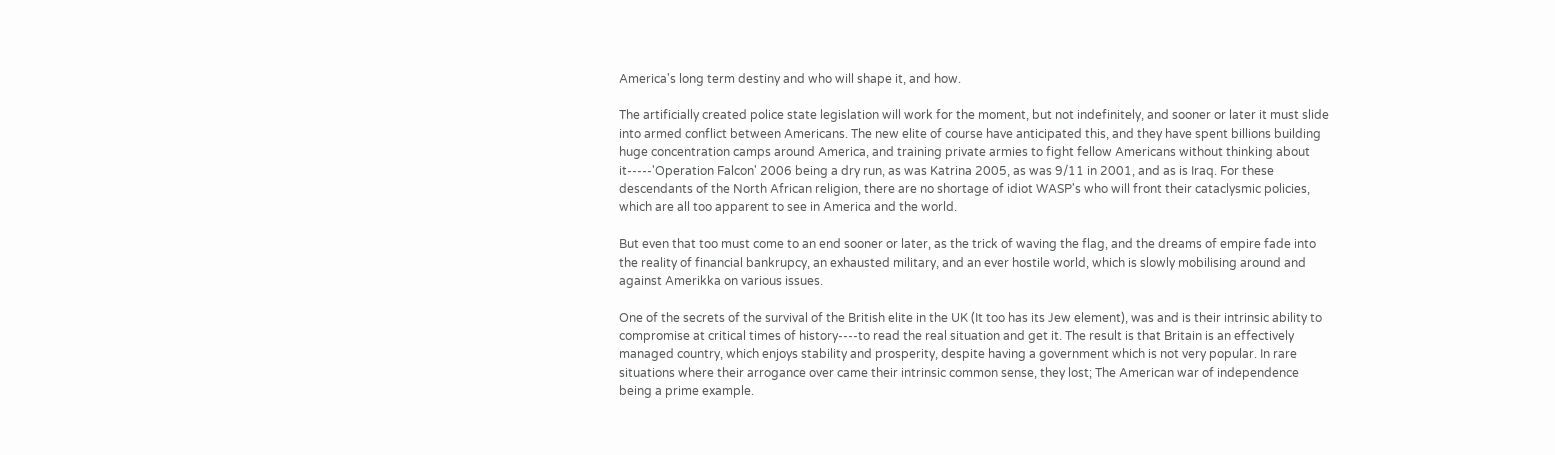America's long term destiny and who will shape it, and how.

The artificially created police state legislation will work for the moment, but not indefinitely, and sooner or later it must slide into armed conflict between Americans. The new elite of course have anticipated this, and they have spent billions building huge concentration camps around America, and training private armies to fight fellow Americans without thinking about it-----'Operation Falcon' 2006 being a dry run, as was Katrina 2005, as was 9/11 in 2001, and as is Iraq. For these descendants of the North African religion, there are no shortage of idiot WASP's who will front their cataclysmic policies, which are all too apparent to see in America and the world.

But even that too must come to an end sooner or later, as the trick of waving the flag, and the dreams of empire fade into the reality of financial bankrupcy, an exhausted military, and an ever hostile world, which is slowly mobilising around and against Amerikka on various issues.

One of the secrets of the survival of the British elite in the UK (It too has its Jew element), was and is their intrinsic ability to compromise at critical times of history----to read the real situation and get it. The result is that Britain is an effectively managed country, which enjoys stability and prosperity, despite having a government which is not very popular. In rare situations where their arrogance over came their intrinsic common sense, they lost; The American war of independence being a prime example.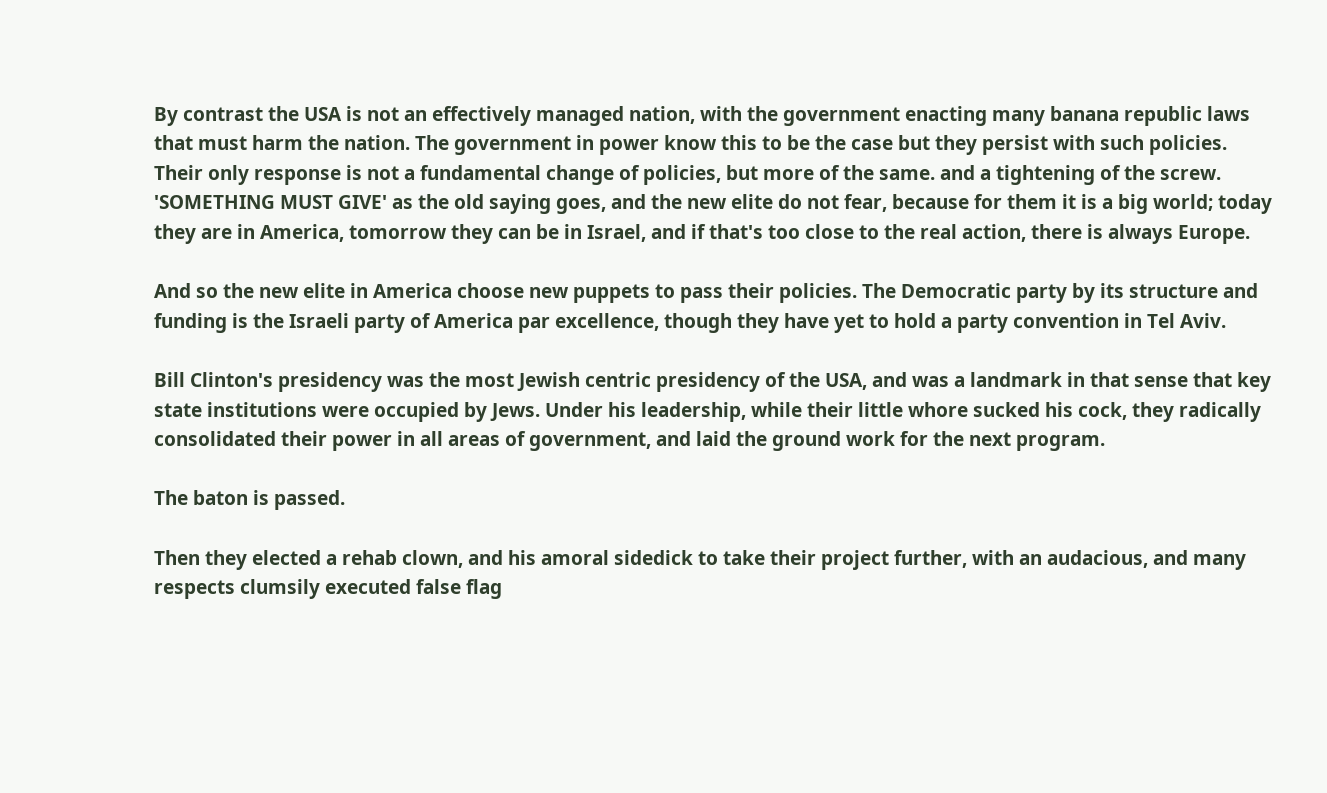By contrast the USA is not an effectively managed nation, with the government enacting many banana republic laws that must harm the nation. The government in power know this to be the case but they persist with such policies. Their only response is not a fundamental change of policies, but more of the same. and a tightening of the screw. 'SOMETHING MUST GIVE' as the old saying goes, and the new elite do not fear, because for them it is a big world; today they are in America, tomorrow they can be in Israel, and if that's too close to the real action, there is always Europe.

And so the new elite in America choose new puppets to pass their policies. The Democratic party by its structure and funding is the Israeli party of America par excellence, though they have yet to hold a party convention in Tel Aviv.

Bill Clinton's presidency was the most Jewish centric presidency of the USA, and was a landmark in that sense that key state institutions were occupied by Jews. Under his leadership, while their little whore sucked his cock, they radically consolidated their power in all areas of government, and laid the ground work for the next program.

The baton is passed.

Then they elected a rehab clown, and his amoral sidedick to take their project further, with an audacious, and many respects clumsily executed false flag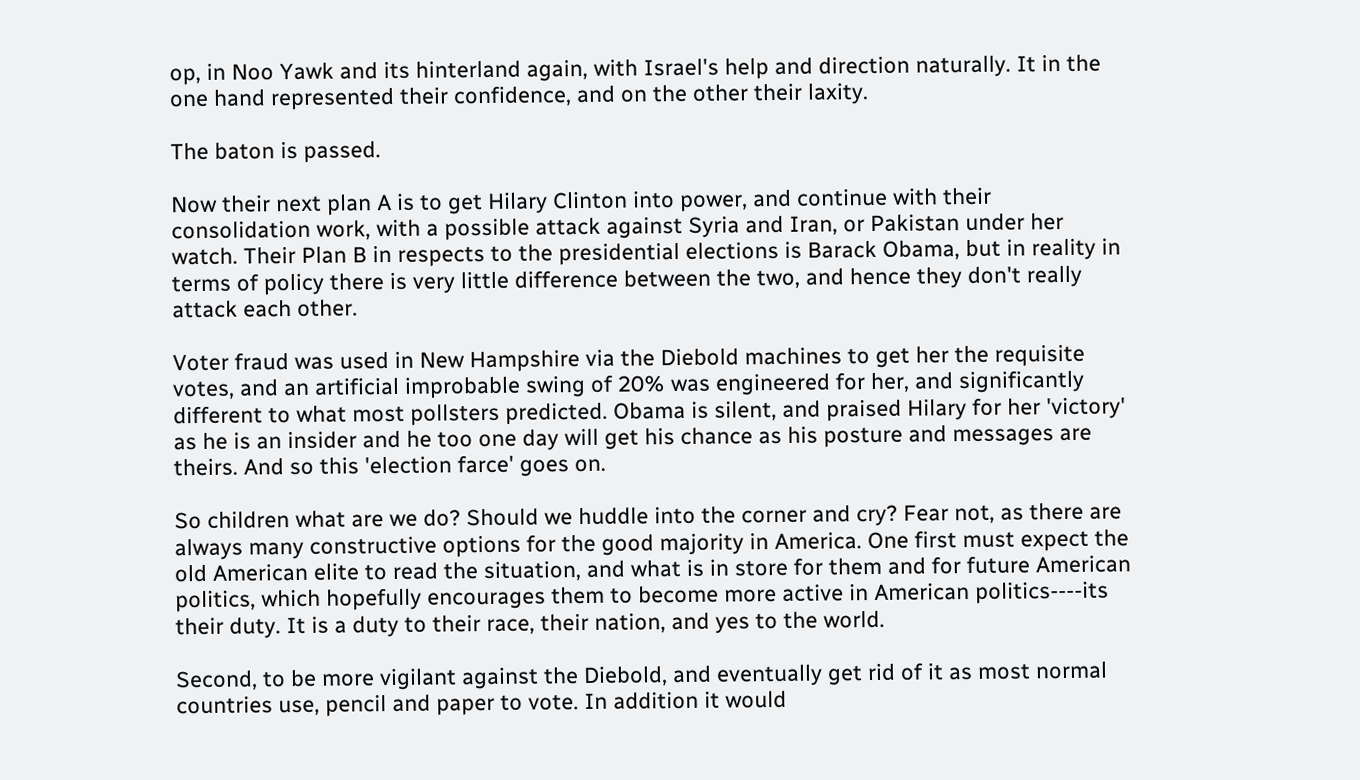op, in Noo Yawk and its hinterland again, with Israel's help and direction naturally. It in the one hand represented their confidence, and on the other their laxity.

The baton is passed.

Now their next plan A is to get Hilary Clinton into power, and continue with their consolidation work, with a possible attack against Syria and Iran, or Pakistan under her watch. Their Plan B in respects to the presidential elections is Barack Obama, but in reality in terms of policy there is very little difference between the two, and hence they don't really attack each other.

Voter fraud was used in New Hampshire via the Diebold machines to get her the requisite votes, and an artificial improbable swing of 20% was engineered for her, and significantly different to what most pollsters predicted. Obama is silent, and praised Hilary for her 'victory' as he is an insider and he too one day will get his chance as his posture and messages are theirs. And so this 'election farce' goes on.

So children what are we do? Should we huddle into the corner and cry? Fear not, as there are always many constructive options for the good majority in America. One first must expect the old American elite to read the situation, and what is in store for them and for future American politics, which hopefully encourages them to become more active in American politics----its their duty. It is a duty to their race, their nation, and yes to the world.

Second, to be more vigilant against the Diebold, and eventually get rid of it as most normal countries use, pencil and paper to vote. In addition it would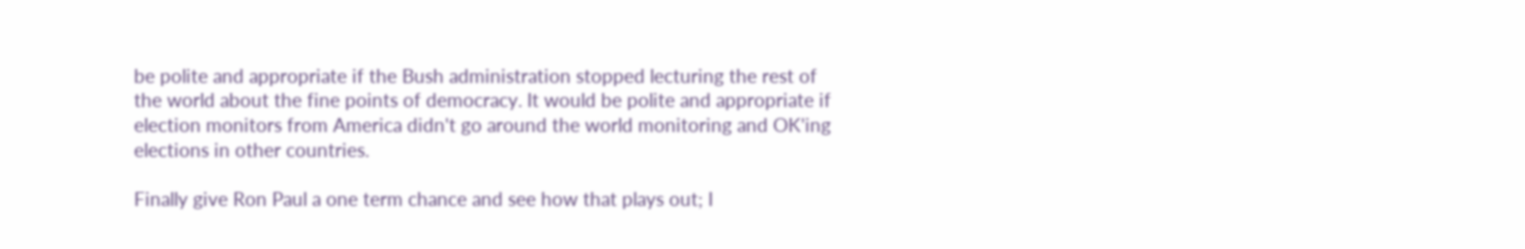be polite and appropriate if the Bush administration stopped lecturing the rest of the world about the fine points of democracy. It would be polite and appropriate if election monitors from America didn't go around the world monitoring and OK'ing elections in other countries.

Finally give Ron Paul a one term chance and see how that plays out; I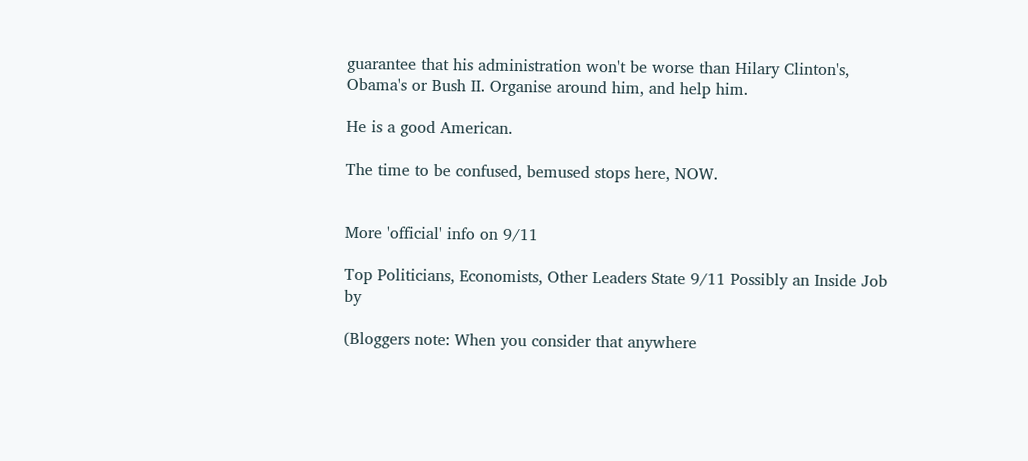guarantee that his administration won't be worse than Hilary Clinton's, Obama's or Bush II. Organise around him, and help him.

He is a good American.

The time to be confused, bemused stops here, NOW.


More 'official' info on 9/11

Top Politicians, Economists, Other Leaders State 9/11 Possibly an Inside Job by

(Bloggers note: When you consider that anywhere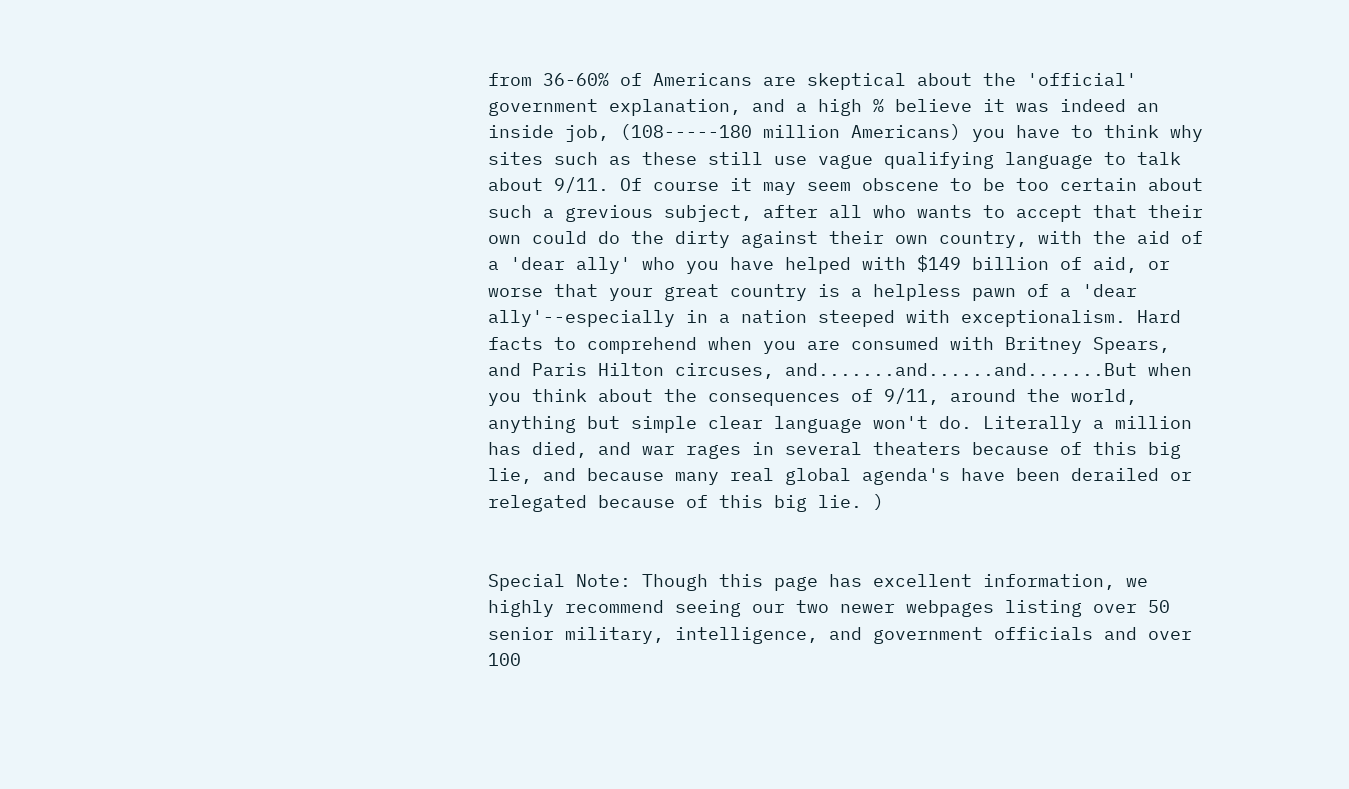from 36-60% of Americans are skeptical about the 'official' government explanation, and a high % believe it was indeed an inside job, (108-----180 million Americans) you have to think why sites such as these still use vague qualifying language to talk about 9/11. Of course it may seem obscene to be too certain about such a grevious subject, after all who wants to accept that their own could do the dirty against their own country, with the aid of a 'dear ally' who you have helped with $149 billion of aid, or worse that your great country is a helpless pawn of a 'dear ally'--especially in a nation steeped with exceptionalism. Hard facts to comprehend when you are consumed with Britney Spears, and Paris Hilton circuses, and.......and......and.......But when you think about the consequences of 9/11, around the world, anything but simple clear language won't do. Literally a million has died, and war rages in several theaters because of this big lie, and because many real global agenda's have been derailed or relegated because of this big lie. )


Special Note: Though this page has excellent information, we highly recommend seeing our two newer webpages listing over 50 senior military, intelligence, and government officials and over 100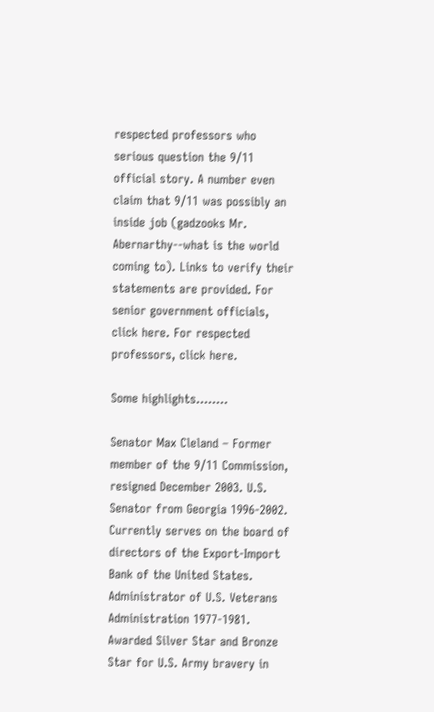respected professors who serious question the 9/11 official story. A number even claim that 9/11 was possibly an inside job (gadzooks Mr. Abernarthy--what is the world coming to). Links to verify their statements are provided. For senior government officials, click here. For respected professors, click here.

Some highlights........

Senator Max Cleland – Former member of the 9/11 Commission, resigned December 2003. U.S. Senator from Georgia 1996-2002. Currently serves on the board of directors of the Export-Import Bank of the United States. Administrator of U.S. Veterans Administration 1977-1981. Awarded Silver Star and Bronze Star for U.S. Army bravery in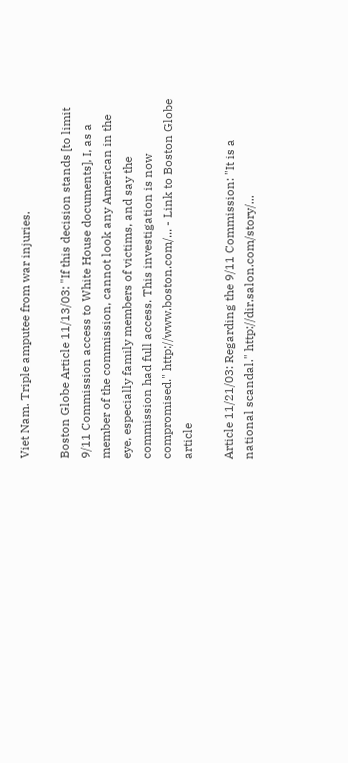Viet Nam. Triple amputee from war injuries.

Boston Globe Article 11/13/03: "If this decision stands [to limit 9/11 Commission access to White House documents], I, as a member of the commission, cannot look any American in the eye, especially family members of victims, and say the commission had full access. This investigation is now compromised." http://www.boston.com/... - Link to Boston Globe article

Article 11/21/03: Regarding the 9/11 Commission: "It is a national scandal." http://dir.salon.com/story/...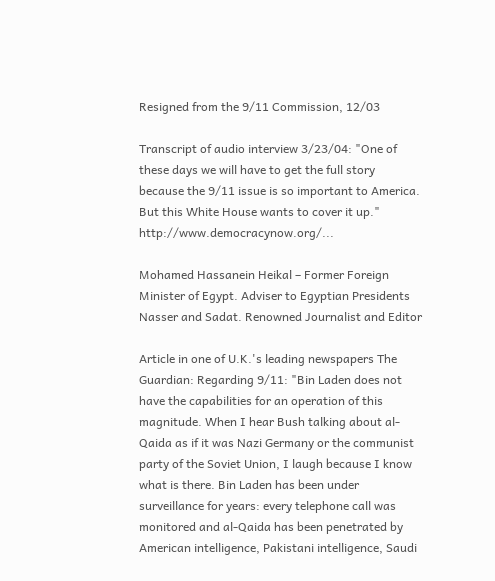Resigned from the 9/11 Commission, 12/03

Transcript of audio interview 3/23/04: "One of these days we will have to get the full story because the 9/11 issue is so important to America. But this White House wants to cover it up." http://www.democracynow.org/...

Mohamed Hassanein Heikal – Former Foreign Minister of Egypt. Adviser to Egyptian Presidents Nasser and Sadat. Renowned Journalist and Editor

Article in one of U.K.'s leading newspapers The Guardian: Regarding 9/11: "Bin Laden does not have the capabilities for an operation of this magnitude. When I hear Bush talking about al-Qaida as if it was Nazi Germany or the communist party of the Soviet Union, I laugh because I know what is there. Bin Laden has been under surveillance for years: every telephone call was monitored and al-Qaida has been penetrated by American intelligence, Pakistani intelligence, Saudi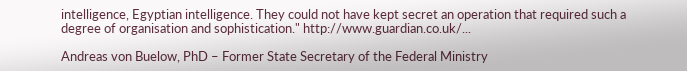intelligence, Egyptian intelligence. They could not have kept secret an operation that required such a degree of organisation and sophistication." http://www.guardian.co.uk/...

Andreas von Buelow, PhD – Former State Secretary of the Federal Ministry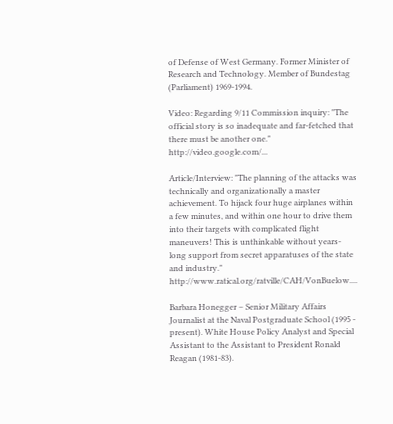of Defense of West Germany. Former Minister of Research and Technology. Member of Bundestag (Parliament) 1969-1994.

Video: Regarding 9/11 Commission inquiry: "The official story is so inadequate and far-fetched that there must be another one." http://video.google.com/...

Article/Interview: "The planning of the attacks was technically and organizationally a master achievement. To hijack four huge airplanes within a few minutes, and within one hour to drive them into their targets with complicated flight maneuvers! This is unthinkable without years-long support from secret apparatuses of the state and industry." http://www.ratical.org/ratville/CAH/VonBuelow....

Barbara Honegger – Senior Military Affairs Journalist at the Naval Postgraduate School (1995 - present). White House Policy Analyst and Special Assistant to the Assistant to President Ronald Reagan (1981-83).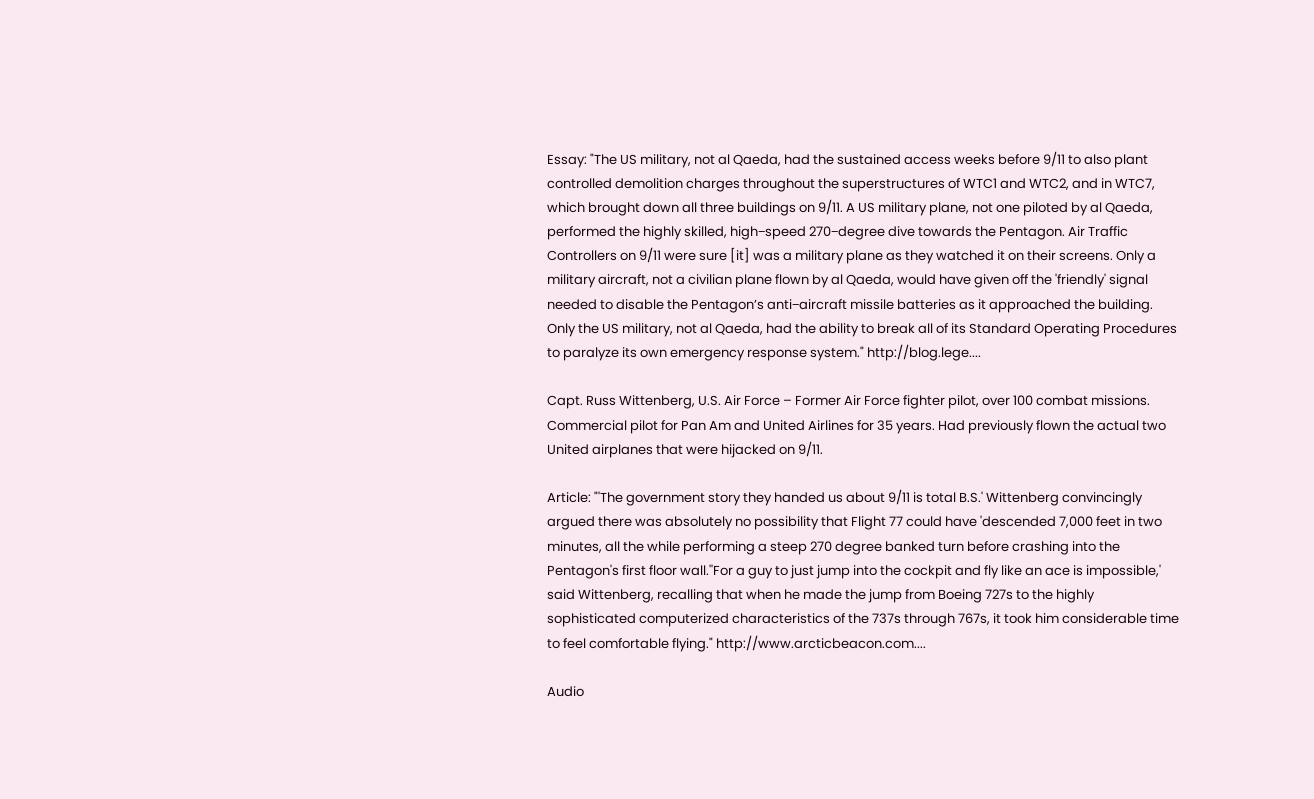Essay: "The US military, not al Qaeda, had the sustained access weeks before 9/11 to also plant controlled demolition charges throughout the superstructures of WTC1 and WTC2, and in WTC7, which brought down all three buildings on 9/11. A US military plane, not one piloted by al Qaeda, performed the highly skilled, high−speed 270−degree dive towards the Pentagon. Air Traffic Controllers on 9/11 were sure [it] was a military plane as they watched it on their screens. Only a military aircraft, not a civilian plane flown by al Qaeda, would have given off the 'friendly' signal needed to disable the Pentagon’s anti−aircraft missile batteries as it approached the building. Only the US military, not al Qaeda, had the ability to break all of its Standard Operating Procedures to paralyze its own emergency response system." http://blog.lege....

Capt. Russ Wittenberg, U.S. Air Force – Former Air Force fighter pilot, over 100 combat missions. Commercial pilot for Pan Am and United Airlines for 35 years. Had previously flown the actual two United airplanes that were hijacked on 9/11.

Article: "'The government story they handed us about 9/11 is total B.S.' Wittenberg convincingly argued there was absolutely no possibility that Flight 77 could have 'descended 7,000 feet in two minutes, all the while performing a steep 270 degree banked turn before crashing into the Pentagon's first floor wall.''For a guy to just jump into the cockpit and fly like an ace is impossible,' said Wittenberg, recalling that when he made the jump from Boeing 727s to the highly sophisticated computerized characteristics of the 737s through 767s, it took him considerable time to feel comfortable flying." http://www.arcticbeacon.com....

Audio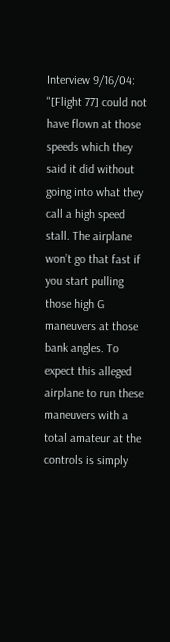Interview 9/16/04: "[Flight 77] could not have flown at those speeds which they said it did without going into what they call a high speed stall. The airplane won’t go that fast if you start pulling those high G maneuvers at those bank angles. To expect this alleged airplane to run these maneuvers with a total amateur at the controls is simply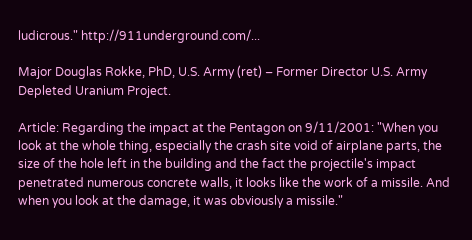ludicrous." http://911underground.com/...

Major Douglas Rokke, PhD, U.S. Army (ret) – Former Director U.S. Army Depleted Uranium Project.

Article: Regarding the impact at the Pentagon on 9/11/2001: "When you look at the whole thing, especially the crash site void of airplane parts, the size of the hole left in the building and the fact the projectile's impact penetrated numerous concrete walls, it looks like the work of a missile. And when you look at the damage, it was obviously a missile."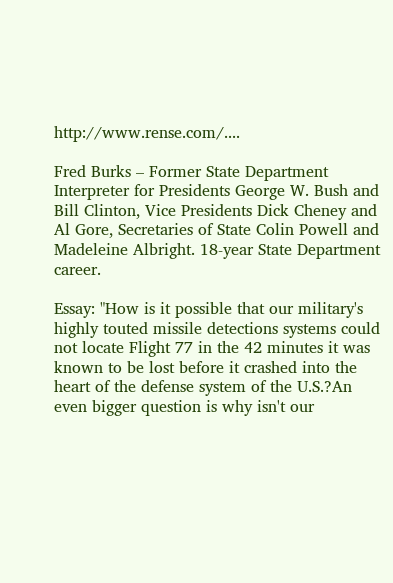http://www.rense.com/....

Fred Burks – Former State Department Interpreter for Presidents George W. Bush and Bill Clinton, Vice Presidents Dick Cheney and Al Gore, Secretaries of State Colin Powell and Madeleine Albright. 18-year State Department career.

Essay: "How is it possible that our military's highly touted missile detections systems could not locate Flight 77 in the 42 minutes it was known to be lost before it crashed into the heart of the defense system of the U.S.?An even bigger question is why isn't our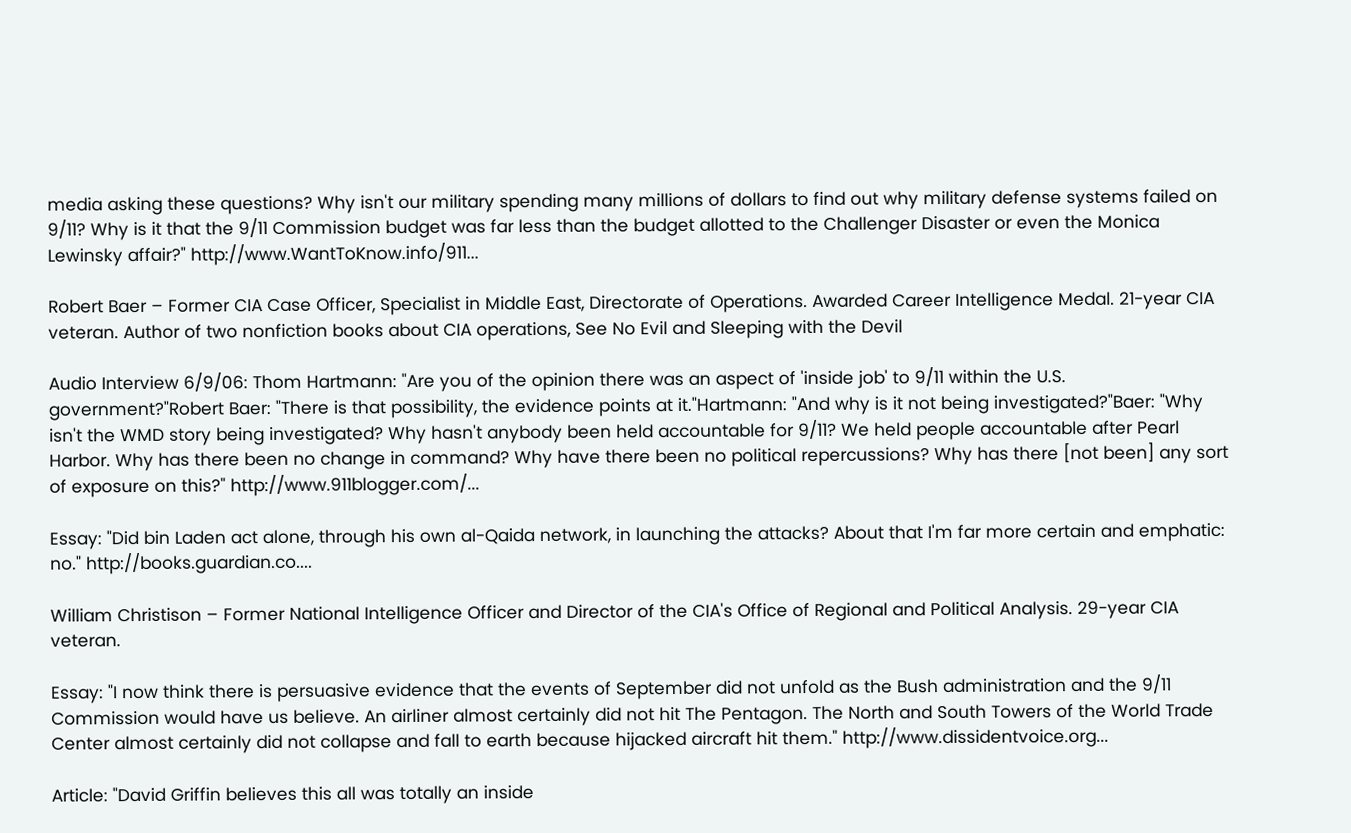media asking these questions? Why isn't our military spending many millions of dollars to find out why military defense systems failed on 9/11? Why is it that the 9/11 Commission budget was far less than the budget allotted to the Challenger Disaster or even the Monica Lewinsky affair?" http://www.WantToKnow.info/911...

Robert Baer – Former CIA Case Officer, Specialist in Middle East, Directorate of Operations. Awarded Career Intelligence Medal. 21-year CIA veteran. Author of two nonfiction books about CIA operations, See No Evil and Sleeping with the Devil

Audio Interview 6/9/06: Thom Hartmann: "Are you of the opinion there was an aspect of 'inside job' to 9/11 within the U.S. government?"Robert Baer: "There is that possibility, the evidence points at it."Hartmann: "And why is it not being investigated?"Baer: "Why isn't the WMD story being investigated? Why hasn't anybody been held accountable for 9/11? We held people accountable after Pearl Harbor. Why has there been no change in command? Why have there been no political repercussions? Why has there [not been] any sort of exposure on this?" http://www.911blogger.com/...

Essay: "Did bin Laden act alone, through his own al-Qaida network, in launching the attacks? About that I'm far more certain and emphatic: no." http://books.guardian.co....

William Christison – Former National Intelligence Officer and Director of the CIA's Office of Regional and Political Analysis. 29-year CIA veteran.

Essay: "I now think there is persuasive evidence that the events of September did not unfold as the Bush administration and the 9/11 Commission would have us believe. An airliner almost certainly did not hit The Pentagon. The North and South Towers of the World Trade Center almost certainly did not collapse and fall to earth because hijacked aircraft hit them." http://www.dissidentvoice.org...

Article: "David Griffin believes this all was totally an inside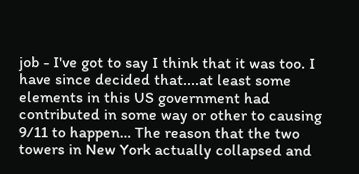job - I've got to say I think that it was too. I have since decided that....at least some elements in this US government had contributed in some way or other to causing 9/11 to happen… The reason that the two towers in New York actually collapsed and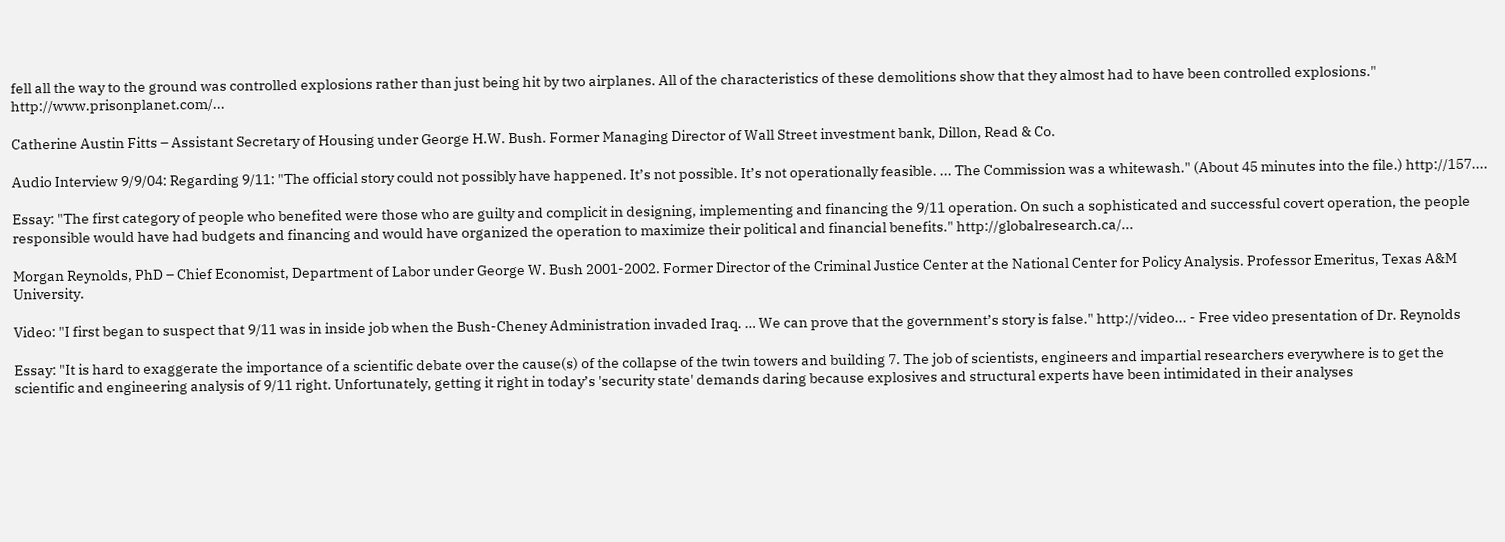fell all the way to the ground was controlled explosions rather than just being hit by two airplanes. All of the characteristics of these demolitions show that they almost had to have been controlled explosions." http://www.prisonplanet.com/...

Catherine Austin Fitts – Assistant Secretary of Housing under George H.W. Bush. Former Managing Director of Wall Street investment bank, Dillon, Read & Co.

Audio Interview 9/9/04: Regarding 9/11: "The official story could not possibly have happened. It’s not possible. It’s not operationally feasible. ... The Commission was a whitewash." (About 45 minutes into the file.) http://157....

Essay: "The first category of people who benefited were those who are guilty and complicit in designing, implementing and financing the 9/11 operation. On such a sophisticated and successful covert operation, the people responsible would have had budgets and financing and would have organized the operation to maximize their political and financial benefits." http://globalresearch.ca/...

Morgan Reynolds, PhD – Chief Economist, Department of Labor under George W. Bush 2001-2002. Former Director of the Criminal Justice Center at the National Center for Policy Analysis. Professor Emeritus, Texas A&M University.

Video: "I first began to suspect that 9/11 was in inside job when the Bush-Cheney Administration invaded Iraq. … We can prove that the government’s story is false." http://video... - Free video presentation of Dr. Reynolds

Essay: "It is hard to exaggerate the importance of a scientific debate over the cause(s) of the collapse of the twin towers and building 7. The job of scientists, engineers and impartial researchers everywhere is to get the scientific and engineering analysis of 9/11 right. Unfortunately, getting it right in today’s 'security state' demands daring because explosives and structural experts have been intimidated in their analyses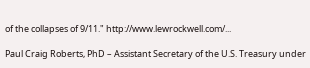of the collapses of 9/11." http://www.lewrockwell.com/...

Paul Craig Roberts, PhD – Assistant Secretary of the U.S. Treasury under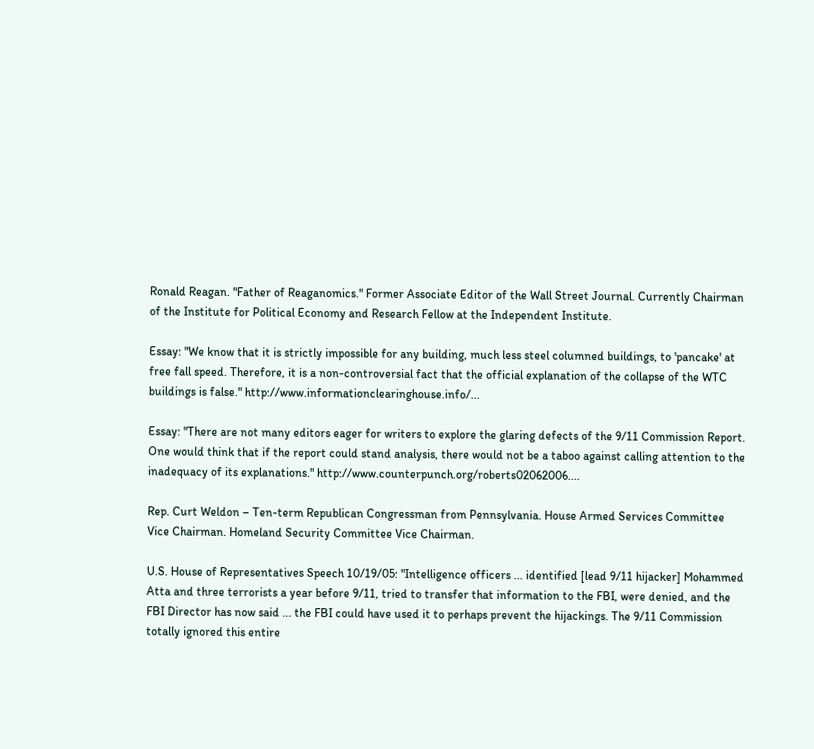Ronald Reagan. "Father of Reaganomics." Former Associate Editor of the Wall Street Journal. Currently Chairman of the Institute for Political Economy and Research Fellow at the Independent Institute.

Essay: "We know that it is strictly impossible for any building, much less steel columned buildings, to 'pancake' at free fall speed. Therefore, it is a non-controversial fact that the official explanation of the collapse of the WTC buildings is false." http://www.informationclearinghouse.info/...

Essay: "There are not many editors eager for writers to explore the glaring defects of the 9/11 Commission Report. One would think that if the report could stand analysis, there would not be a taboo against calling attention to the inadequacy of its explanations." http://www.counterpunch.org/roberts02062006....

Rep. Curt Weldon – Ten-term Republican Congressman from Pennsylvania. House Armed Services Committee Vice Chairman. Homeland Security Committee Vice Chairman.

U.S. House of Representatives Speech 10/19/05: "Intelligence officers ... identified [lead 9/11 hijacker] Mohammed Atta and three terrorists a year before 9/11, tried to transfer that information to the FBI, were denied, and the FBI Director has now said ... the FBI could have used it to perhaps prevent the hijackings. The 9/11 Commission totally ignored this entire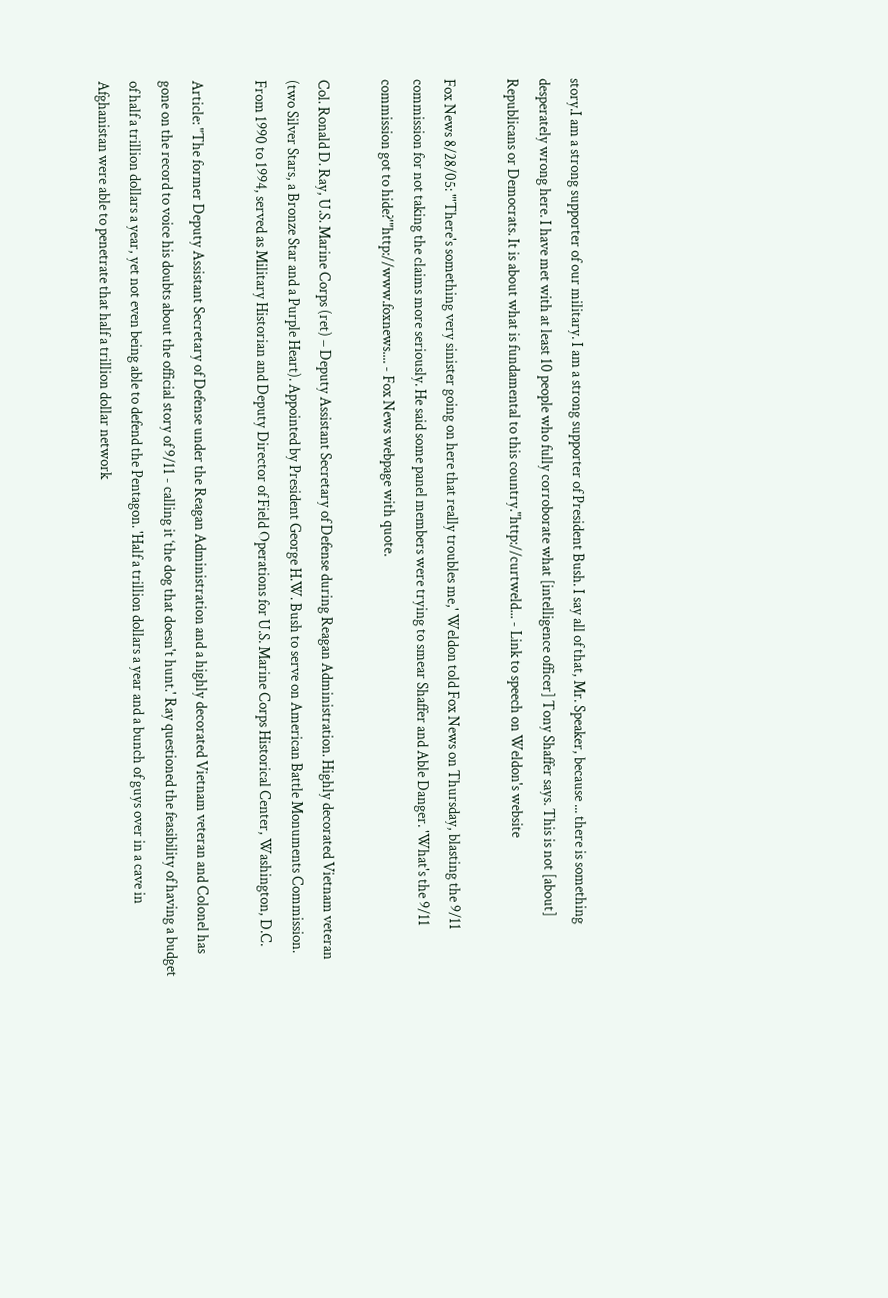story.I am a strong supporter of our military. I am a strong supporter of President Bush. I say all of that, Mr. Speaker, because ... there is something desperately wrong here. I have met with at least 10 people who fully corroborate what [intelligence officer] Tony Shaffer says. This is not [about] Republicans or Democrats. It is about what is fundamental to this country."http://curtweld... - Link to speech on Weldon's website

Fox News 8/28/05: "'There's something very sinister going on here that really troubles me,' Weldon told Fox News on Thursday, blasting the 9/11 commission for not taking the claims more seriously. He said some panel members were trying to smear Shaffer and Able Danger. 'What's the 9/11 commission got to hide?'"http://www.foxnews.... - Fox News webpage with quote.

Col. Ronald D. Ray, U.S. Marine Corps (ret) – Deputy Assistant Secretary of Defense during Reagan Administration. Highly decorated Vietnam veteran (two Silver Stars, a Bronze Star and a Purple Heart). Appointed by President George H.W. Bush to serve on American Battle Monuments Commission. From 1990 to 1994, served as Military Historian and Deputy Director of Field Operations for U.S. Marine Corps Historical Center, Washington, D.C.

Article: "The former Deputy Assistant Secretary of Defense under the Reagan Administration and a highly decorated Vietnam veteran and Colonel has gone on the record to voice his doubts about the official story of 9/11 - calling it ‘the dog that doesn't hunt.' Ray questioned the feasibility of having a budget of half a trillion dollars a year, yet not even being able to defend the Pentagon. 'Half a trillion dollars a year and a bunch of guys over in a cave in Afghanistan were able to penetrate that half a trillion dollar network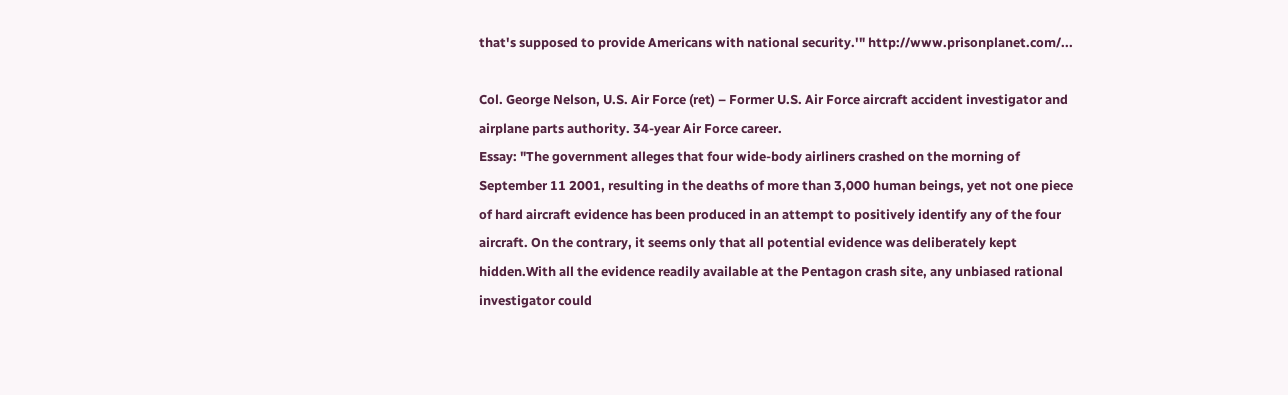that's supposed to provide Americans with national security.'" http://www.prisonplanet.com/...

Col. George Nelson, U.S. Air Force (ret) – Former U.S. Air Force aircraft accident investigator and airplane parts authority. 34-year Air Force career.
Essay: "The government alleges that four wide-body airliners crashed on the morning of September 11 2001, resulting in the deaths of more than 3,000 human beings, yet not one piece of hard aircraft evidence has been produced in an attempt to positively identify any of the four aircraft. On the contrary, it seems only that all potential evidence was deliberately kept hidden.With all the evidence readily available at the Pentagon crash site, any unbiased rational investigator could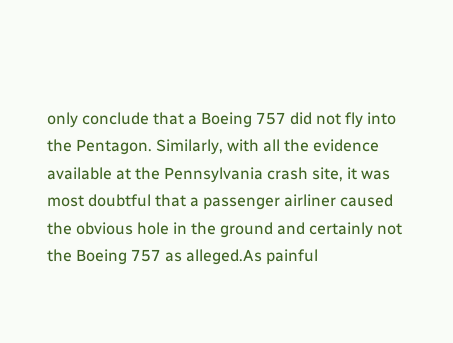only conclude that a Boeing 757 did not fly into the Pentagon. Similarly, with all the evidence available at the Pennsylvania crash site, it was most doubtful that a passenger airliner caused the obvious hole in the ground and certainly not the Boeing 757 as alleged.As painful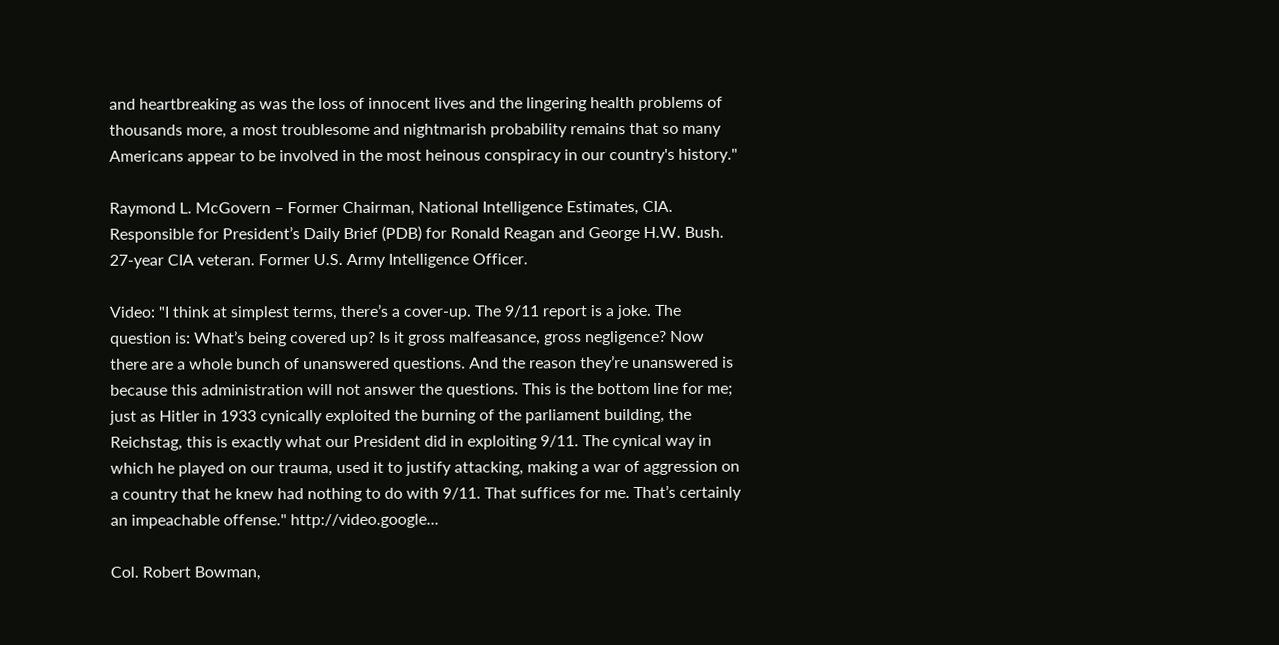and heartbreaking as was the loss of innocent lives and the lingering health problems of thousands more, a most troublesome and nightmarish probability remains that so many Americans appear to be involved in the most heinous conspiracy in our country's history."

Raymond L. McGovern – Former Chairman, National Intelligence Estimates, CIA. Responsible for President’s Daily Brief (PDB) for Ronald Reagan and George H.W. Bush. 27-year CIA veteran. Former U.S. Army Intelligence Officer.

Video: "I think at simplest terms, there’s a cover-up. The 9/11 report is a joke. The question is: What’s being covered up? Is it gross malfeasance, gross negligence? Now there are a whole bunch of unanswered questions. And the reason they’re unanswered is because this administration will not answer the questions. This is the bottom line for me; just as Hitler in 1933 cynically exploited the burning of the parliament building, the Reichstag, this is exactly what our President did in exploiting 9/11. The cynical way in which he played on our trauma, used it to justify attacking, making a war of aggression on a country that he knew had nothing to do with 9/11. That suffices for me. That’s certainly an impeachable offense." http://video.google...

Col. Robert Bowman,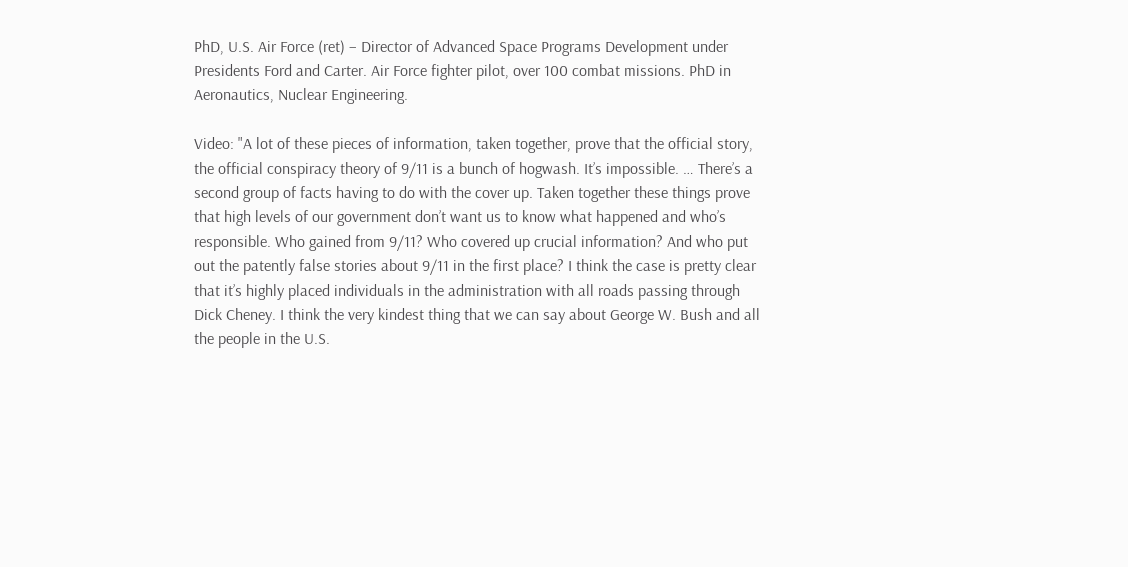PhD, U.S. Air Force (ret) – Director of Advanced Space Programs Development under Presidents Ford and Carter. Air Force fighter pilot, over 100 combat missions. PhD in Aeronautics, Nuclear Engineering.

Video: "A lot of these pieces of information, taken together, prove that the official story, the official conspiracy theory of 9/11 is a bunch of hogwash. It’s impossible. … There’s a second group of facts having to do with the cover up. Taken together these things prove that high levels of our government don’t want us to know what happened and who’s responsible. Who gained from 9/11? Who covered up crucial information? And who put out the patently false stories about 9/11 in the first place? I think the case is pretty clear that it’s highly placed individuals in the administration with all roads passing through Dick Cheney. I think the very kindest thing that we can say about George W. Bush and all the people in the U.S.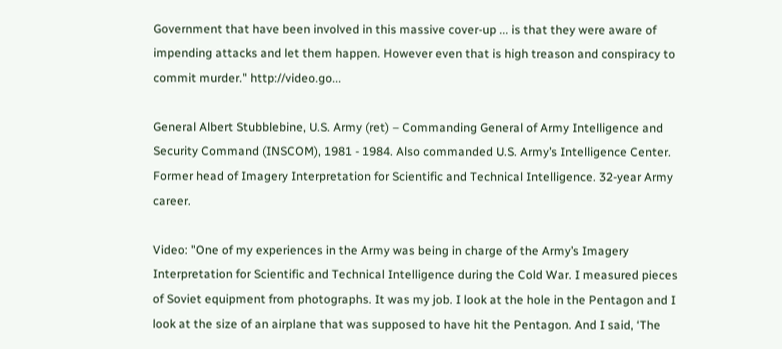Government that have been involved in this massive cover-up ... is that they were aware of impending attacks and let them happen. However even that is high treason and conspiracy to commit murder." http://video.go...

General Albert Stubblebine, U.S. Army (ret) – Commanding General of Army Intelligence and Security Command (INSCOM), 1981 - 1984. Also commanded U.S. Army’s Intelligence Center. Former head of Imagery Interpretation for Scientific and Technical Intelligence. 32-year Army career.

Video: "One of my experiences in the Army was being in charge of the Army’s Imagery Interpretation for Scientific and Technical Intelligence during the Cold War. I measured pieces of Soviet equipment from photographs. It was my job. I look at the hole in the Pentagon and I look at the size of an airplane that was supposed to have hit the Pentagon. And I said, ‘The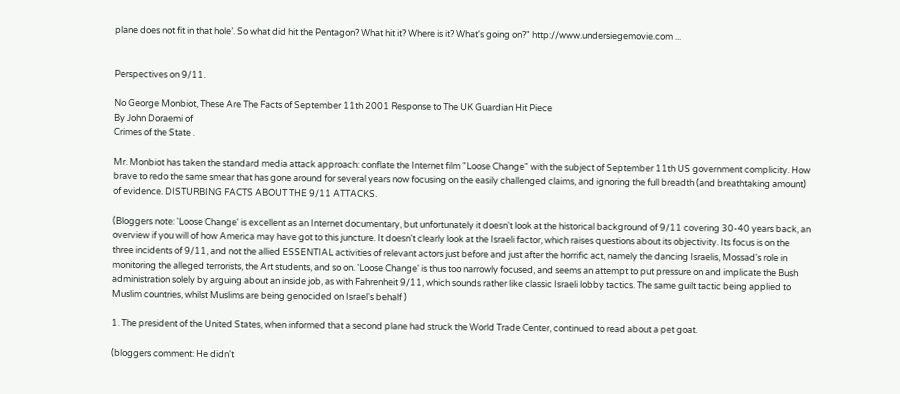plane does not fit in that hole’. So what did hit the Pentagon? What hit it? Where is it? What's going on?" http://www.undersiegemovie.com ...


Perspectives on 9/11.

No George Monbiot, These Are The Facts of September 11th 2001 Response to The UK Guardian Hit Piece
By John Doraemi of
Crimes of the State .

Mr. Monbiot has taken the standard media attack approach: conflate the Internet film "Loose Change" with the subject of September 11th US government complicity. How brave to redo the same smear that has gone around for several years now focusing on the easily challenged claims, and ignoring the full breadth (and breathtaking amount) of evidence. DISTURBING FACTS ABOUT THE 9/11 ATTACKS.

(Bloggers note: 'Loose Change' is excellent as an Internet documentary, but unfortunately it doesn't look at the historical background of 9/11 covering 30-40 years back, an overview if you will of how America may have got to this juncture. It doesn't clearly look at the Israeli factor, which raises questions about its objectivity. Its focus is on the three incidents of 9/11, and not the allied ESSENTIAL activities of relevant actors just before and just after the horrific act, namely the dancing Israelis, Mossad's role in monitoring the alleged terrorists, the Art students, and so on. 'Loose Change' is thus too narrowly focused, and seems an attempt to put pressure on and implicate the Bush administration solely by arguing about an inside job, as with Fahrenheit 9/11, which sounds rather like classic Israeli lobby tactics. The same guilt tactic being applied to Muslim countries, whilst Muslims are being genocided on Israel's behalf )

1. The president of the United States, when informed that a second plane had struck the World Trade Center, continued to read about a pet goat.

(bloggers comment: He didn't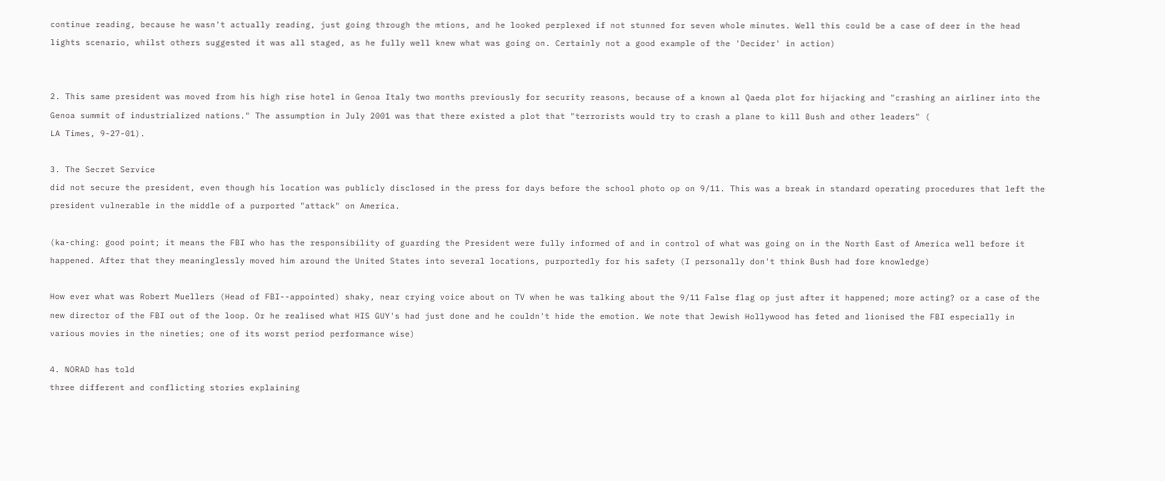continue reading, because he wasn't actually reading, just going through the mtions, and he looked perplexed if not stunned for seven whole minutes. Well this could be a case of deer in the head lights scenario, whilst others suggested it was all staged, as he fully well knew what was going on. Certainly not a good example of the 'Decider' in action)


2. This same president was moved from his high rise hotel in Genoa Italy two months previously for security reasons, because of a known al Qaeda plot for hijacking and "crashing an airliner into the Genoa summit of industrialized nations." The assumption in July 2001 was that there existed a plot that "terrorists would try to crash a plane to kill Bush and other leaders" (
LA Times, 9-27-01).

3. The Secret Service
did not secure the president, even though his location was publicly disclosed in the press for days before the school photo op on 9/11. This was a break in standard operating procedures that left the president vulnerable in the middle of a purported "attack" on America.

(ka-ching: good point; it means the FBI who has the responsibility of guarding the President were fully informed of and in control of what was going on in the North East of America well before it happened. After that they meaninglessly moved him around the United States into several locations, purportedly for his safety (I personally don't think Bush had fore knowledge)

How ever what was Robert Muellers (Head of FBI--appointed) shaky, near crying voice about on TV when he was talking about the 9/11 False flag op just after it happened; more acting? or a case of the new director of the FBI out of the loop. Or he realised what HIS GUY's had just done and he couldn't hide the emotion. We note that Jewish Hollywood has feted and lionised the FBI especially in various movies in the nineties; one of its worst period performance wise)

4. NORAD has told
three different and conflicting stories explaining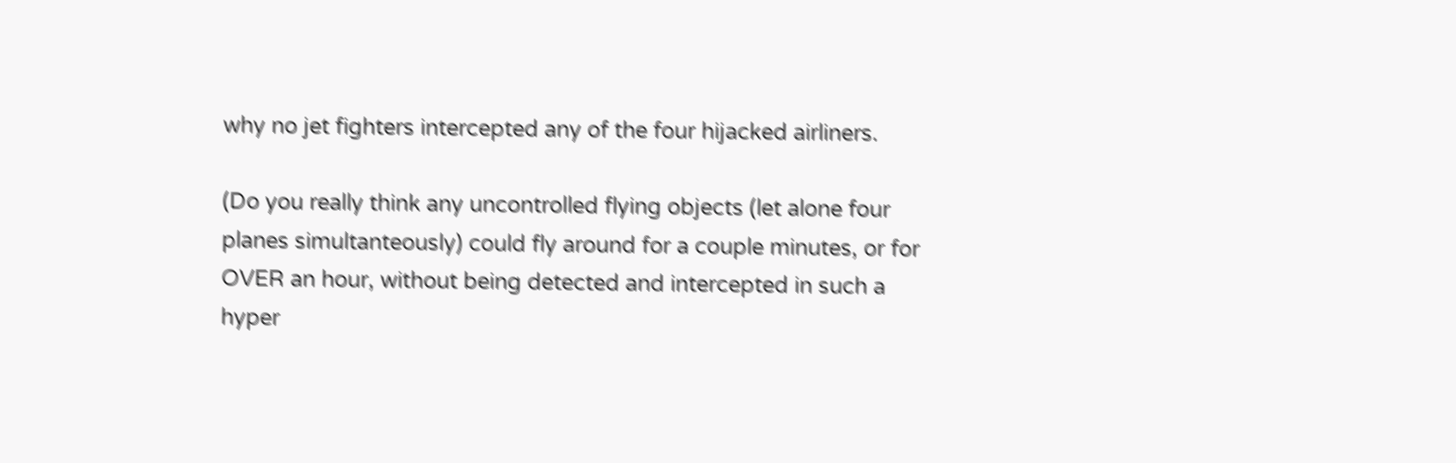why no jet fighters intercepted any of the four hijacked airliners.

(Do you really think any uncontrolled flying objects (let alone four planes simultanteously) could fly around for a couple minutes, or for OVER an hour, without being detected and intercepted in such a hyper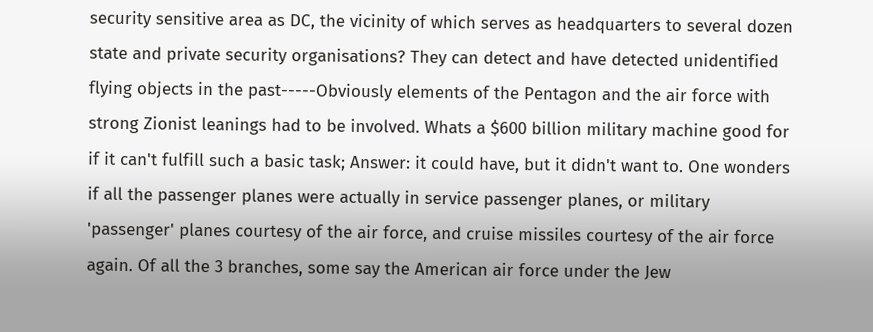security sensitive area as DC, the vicinity of which serves as headquarters to several dozen state and private security organisations? They can detect and have detected unidentified flying objects in the past-----Obviously elements of the Pentagon and the air force with strong Zionist leanings had to be involved. Whats a $600 billion military machine good for if it can't fulfill such a basic task; Answer: it could have, but it didn't want to. One wonders if all the passenger planes were actually in service passenger planes, or military 'passenger' planes courtesy of the air force, and cruise missiles courtesy of the air force again. Of all the 3 branches, some say the American air force under the Jew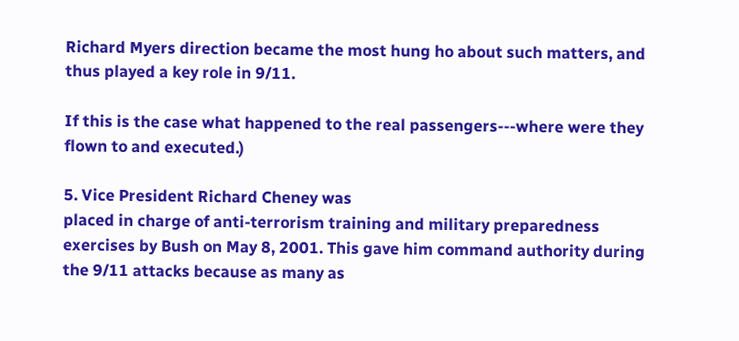Richard Myers direction became the most hung ho about such matters, and thus played a key role in 9/11.

If this is the case what happened to the real passengers---where were they flown to and executed.)

5. Vice President Richard Cheney was
placed in charge of anti-terrorism training and military preparedness exercises by Bush on May 8, 2001. This gave him command authority during the 9/11 attacks because as many as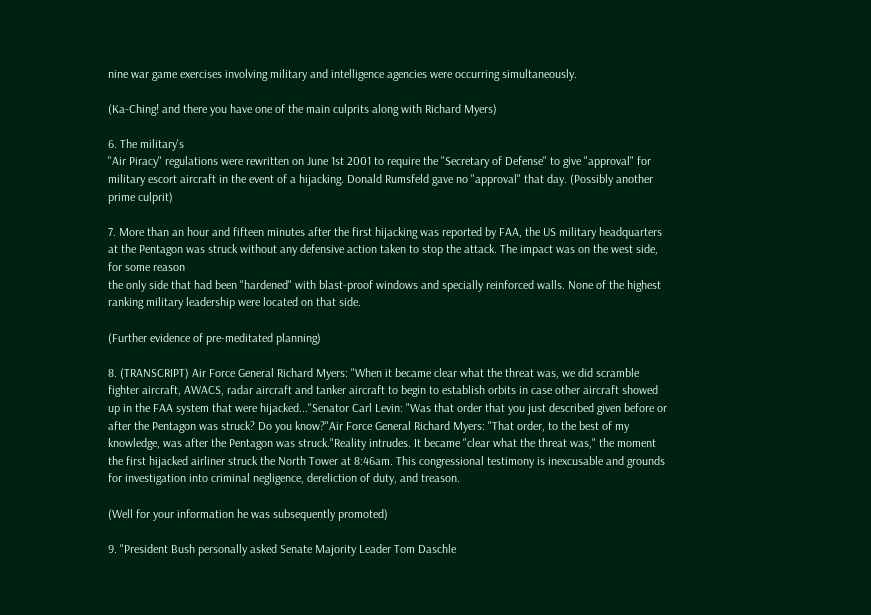nine war game exercises involving military and intelligence agencies were occurring simultaneously.

(Ka-Ching! and there you have one of the main culprits along with Richard Myers)

6. The military's
"Air Piracy" regulations were rewritten on June 1st 2001 to require the "Secretary of Defense" to give "approval" for military escort aircraft in the event of a hijacking. Donald Rumsfeld gave no "approval" that day. (Possibly another prime culprit)

7. More than an hour and fifteen minutes after the first hijacking was reported by FAA, the US military headquarters at the Pentagon was struck without any defensive action taken to stop the attack. The impact was on the west side, for some reason
the only side that had been "hardened" with blast-proof windows and specially reinforced walls. None of the highest ranking military leadership were located on that side.

(Further evidence of pre-meditated planning)

8. (TRANSCRIPT) Air Force General Richard Myers: "When it became clear what the threat was, we did scramble fighter aircraft, AWACS, radar aircraft and tanker aircraft to begin to establish orbits in case other aircraft showed up in the FAA system that were hijacked..."Senator Carl Levin: "Was that order that you just described given before or after the Pentagon was struck? Do you know?"Air Force General Richard Myers: "That order, to the best of my knowledge, was after the Pentagon was struck."Reality intrudes. It became "clear what the threat was," the moment the first hijacked airliner struck the North Tower at 8:46am. This congressional testimony is inexcusable and grounds for investigation into criminal negligence, dereliction of duty, and treason.

(Well for your information he was subsequently promoted)

9. "President Bush personally asked Senate Majority Leader Tom Daschle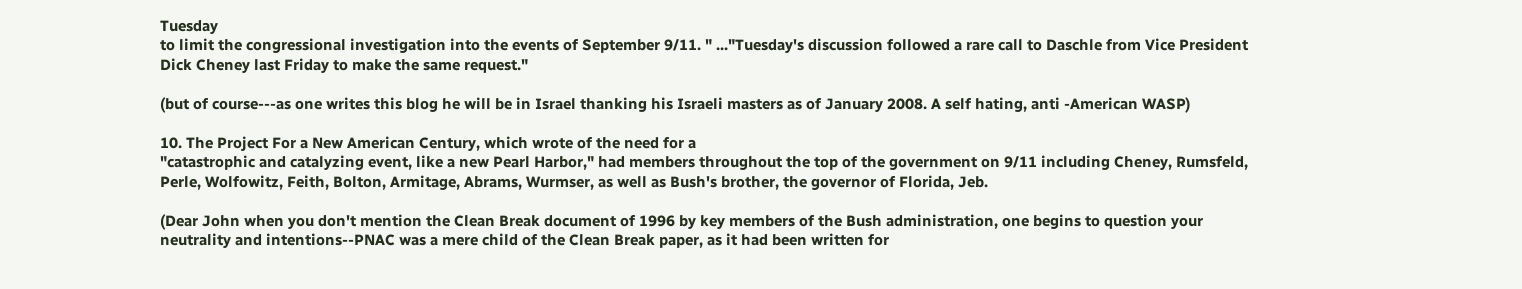Tuesday
to limit the congressional investigation into the events of September 9/11. " ..."Tuesday's discussion followed a rare call to Daschle from Vice President Dick Cheney last Friday to make the same request."

(but of course---as one writes this blog he will be in Israel thanking his Israeli masters as of January 2008. A self hating, anti -American WASP)

10. The Project For a New American Century, which wrote of the need for a
"catastrophic and catalyzing event, like a new Pearl Harbor," had members throughout the top of the government on 9/11 including Cheney, Rumsfeld, Perle, Wolfowitz, Feith, Bolton, Armitage, Abrams, Wurmser, as well as Bush's brother, the governor of Florida, Jeb.

(Dear John when you don't mention the Clean Break document of 1996 by key members of the Bush administration, one begins to question your neutrality and intentions--PNAC was a mere child of the Clean Break paper, as it had been written for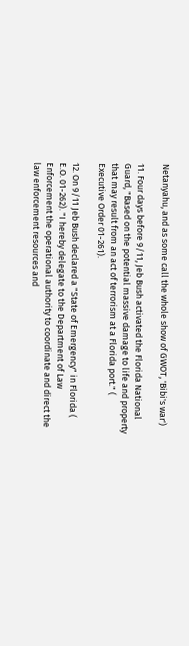Netanyahu, and as some call the whole show of GWOT, 'Bibi's war')

11. Four days before 9/11, Jeb Bush activated the Florida National Guard, "Based on the potential massive damage to life and property that may result from an act of terrorism at a Florida port." (
Executive Order 01-261).

12. On 9/11 Jeb Bush declared a "State of Emergency" in Florida (
E.O. 01-262). "I hereby delegate to the Department of Law Enforcement the operational authority to coordinate and direct the law enforcement resources and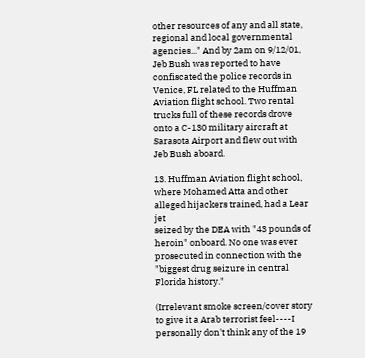other resources of any and all state, regional and local governmental agencies..." And by 2am on 9/12/01, Jeb Bush was reported to have confiscated the police records in Venice, FL related to the Huffman Aviation flight school. Two rental trucks full of these records drove onto a C-130 military aircraft at Sarasota Airport and flew out with Jeb Bush aboard.

13. Huffman Aviation flight school, where Mohamed Atta and other alleged hijackers trained, had a Lear jet
seized by the DEA with "43 pounds of heroin" onboard. No one was ever prosecuted in connection with the "biggest drug seizure in central Florida history."

(Irrelevant smoke screen/cover story to give it a Arab terrorist feel----I personally don't think any of the 19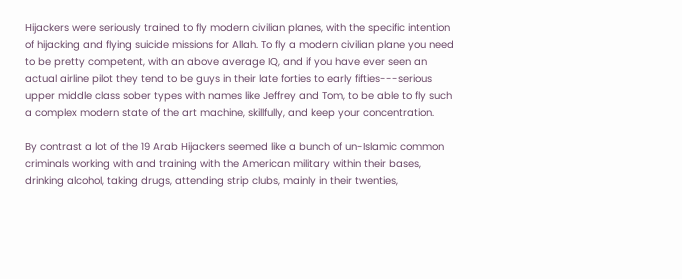Hijackers were seriously trained to fly modern civilian planes, with the specific intention of hijacking and flying suicide missions for Allah. To fly a modern civilian plane you need to be pretty competent, with an above average IQ, and if you have ever seen an actual airline pilot they tend to be guys in their late forties to early fifties---serious upper middle class sober types with names like Jeffrey and Tom, to be able to fly such a complex modern state of the art machine, skillfully, and keep your concentration.

By contrast a lot of the 19 Arab Hijackers seemed like a bunch of un-Islamic common criminals working with and training with the American military within their bases, drinking alcohol, taking drugs, attending strip clubs, mainly in their twenties,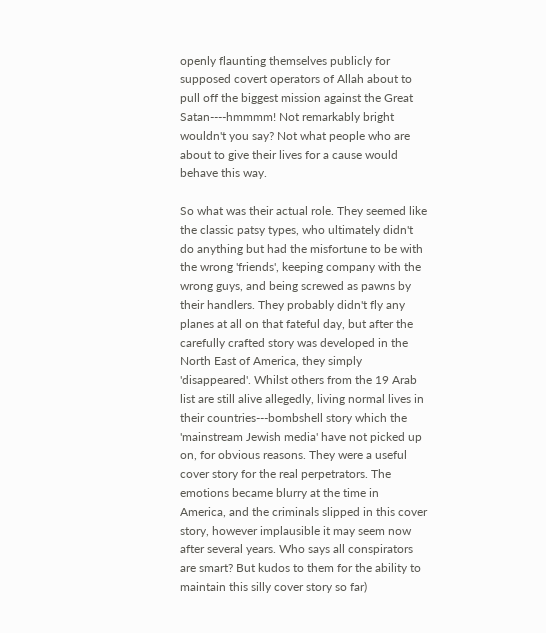openly flaunting themselves publicly for supposed covert operators of Allah about to pull off the biggest mission against the Great Satan----hmmmm! Not remarkably bright wouldn't you say? Not what people who are about to give their lives for a cause would behave this way.

So what was their actual role. They seemed like the classic patsy types, who ultimately didn't do anything but had the misfortune to be with the wrong 'friends', keeping company with the wrong guys, and being screwed as pawns by their handlers. They probably didn't fly any planes at all on that fateful day, but after the carefully crafted story was developed in the North East of America, they simply 'disappeared'. Whilst others from the 19 Arab list are still alive allegedly, living normal lives in their countries---bombshell story which the 'mainstream Jewish media' have not picked up on, for obvious reasons. They were a useful cover story for the real perpetrators. The emotions became blurry at the time in America, and the criminals slipped in this cover story, however implausible it may seem now after several years. Who says all conspirators are smart? But kudos to them for the ability to maintain this silly cover story so far)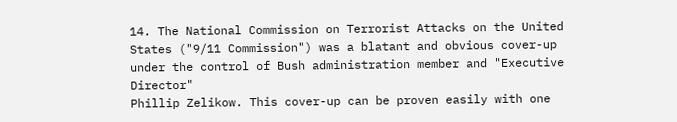14. The National Commission on Terrorist Attacks on the United States ("9/11 Commission") was a blatant and obvious cover-up under the control of Bush administration member and "Executive Director"
Phillip Zelikow. This cover-up can be proven easily with one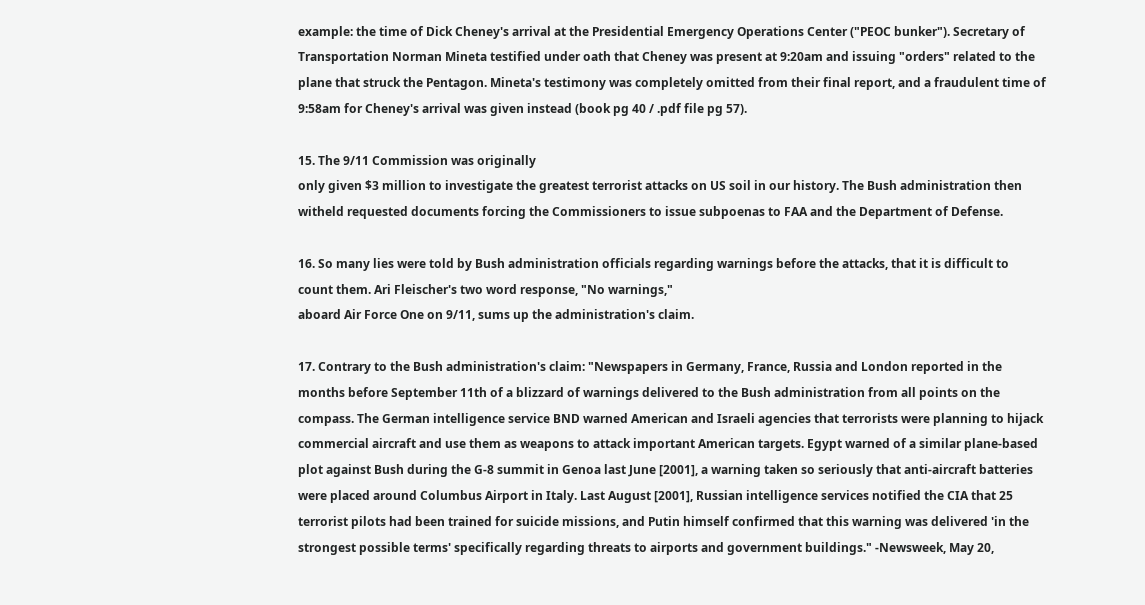example: the time of Dick Cheney's arrival at the Presidential Emergency Operations Center ("PEOC bunker"). Secretary of Transportation Norman Mineta testified under oath that Cheney was present at 9:20am and issuing "orders" related to the plane that struck the Pentagon. Mineta's testimony was completely omitted from their final report, and a fraudulent time of 9:58am for Cheney's arrival was given instead (book pg 40 / .pdf file pg 57).

15. The 9/11 Commission was originally
only given $3 million to investigate the greatest terrorist attacks on US soil in our history. The Bush administration then witheld requested documents forcing the Commissioners to issue subpoenas to FAA and the Department of Defense.

16. So many lies were told by Bush administration officials regarding warnings before the attacks, that it is difficult to count them. Ari Fleischer's two word response, "No warnings,"
aboard Air Force One on 9/11, sums up the administration's claim.

17. Contrary to the Bush administration's claim: "Newspapers in Germany, France, Russia and London reported in the months before September 11th of a blizzard of warnings delivered to the Bush administration from all points on the compass. The German intelligence service BND warned American and Israeli agencies that terrorists were planning to hijack commercial aircraft and use them as weapons to attack important American targets. Egypt warned of a similar plane-based plot against Bush during the G-8 summit in Genoa last June [2001], a warning taken so seriously that anti-aircraft batteries were placed around Columbus Airport in Italy. Last August [2001], Russian intelligence services notified the CIA that 25 terrorist pilots had been trained for suicide missions, and Putin himself confirmed that this warning was delivered 'in the strongest possible terms' specifically regarding threats to airports and government buildings." -Newsweek, May 20,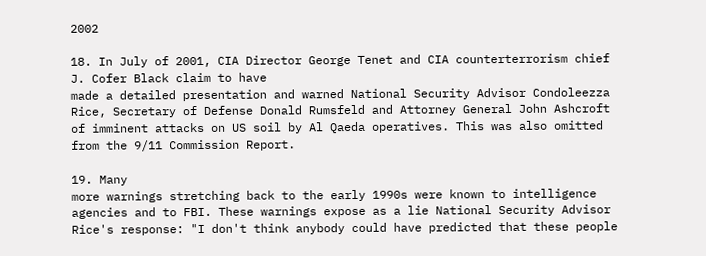2002

18. In July of 2001, CIA Director George Tenet and CIA counterterrorism chief J. Cofer Black claim to have
made a detailed presentation and warned National Security Advisor Condoleezza Rice, Secretary of Defense Donald Rumsfeld and Attorney General John Ashcroft of imminent attacks on US soil by Al Qaeda operatives. This was also omitted from the 9/11 Commission Report.

19. Many
more warnings stretching back to the early 1990s were known to intelligence agencies and to FBI. These warnings expose as a lie National Security Advisor Rice's response: "I don't think anybody could have predicted that these people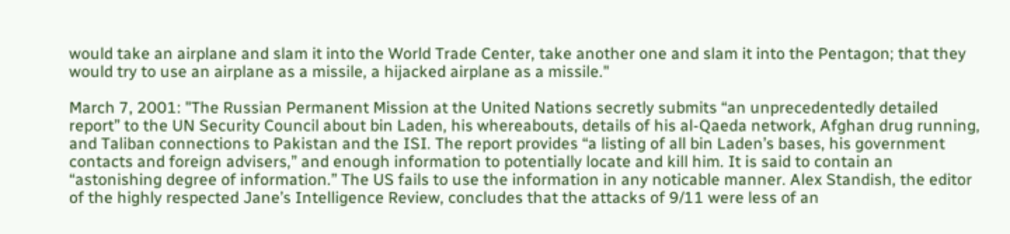would take an airplane and slam it into the World Trade Center, take another one and slam it into the Pentagon; that they would try to use an airplane as a missile, a hijacked airplane as a missile."

March 7, 2001: "The Russian Permanent Mission at the United Nations secretly submits “an unprecedentedly detailed report” to the UN Security Council about bin Laden, his whereabouts, details of his al-Qaeda network, Afghan drug running, and Taliban connections to Pakistan and the ISI. The report provides “a listing of all bin Laden’s bases, his government contacts and foreign advisers,” and enough information to potentially locate and kill him. It is said to contain an “astonishing degree of information.” The US fails to use the information in any noticable manner. Alex Standish, the editor of the highly respected Jane’s Intelligence Review, concludes that the attacks of 9/11 were less of an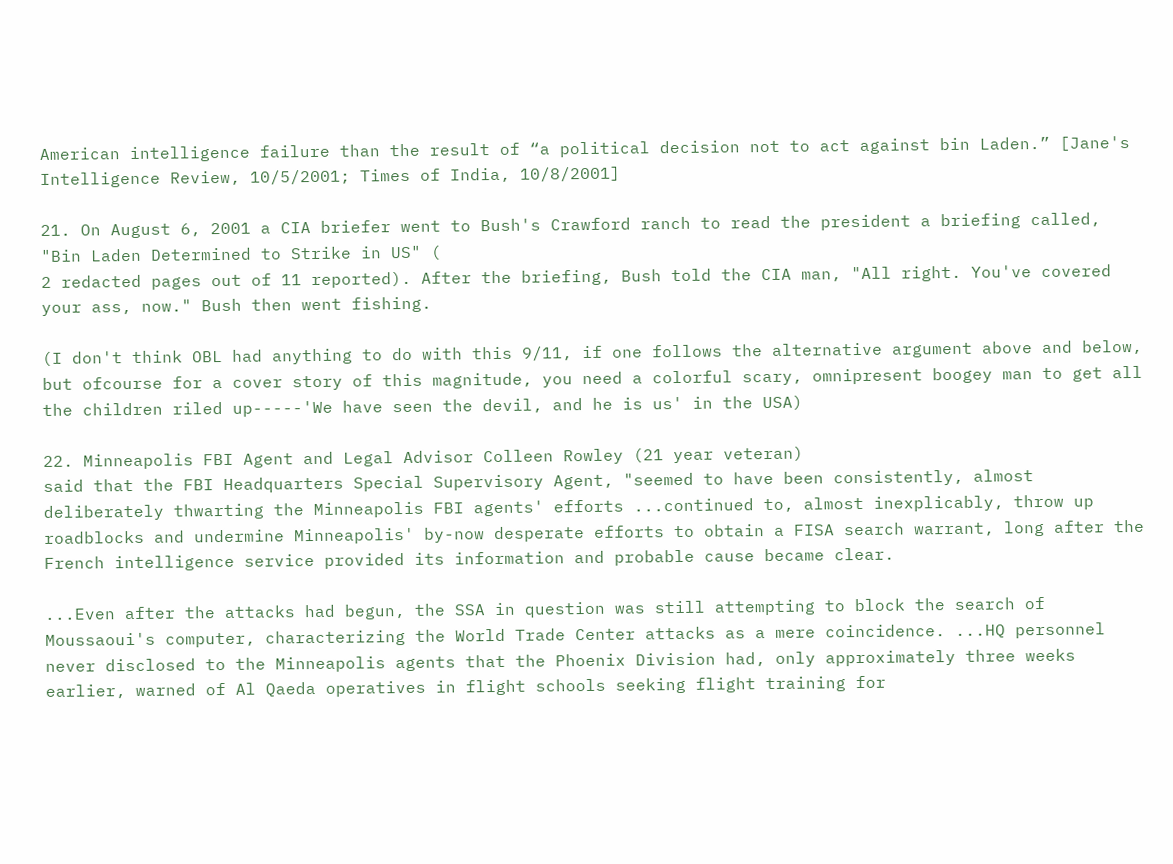American intelligence failure than the result of “a political decision not to act against bin Laden.” [Jane's Intelligence Review, 10/5/2001; Times of India, 10/8/2001]

21. On August 6, 2001 a CIA briefer went to Bush's Crawford ranch to read the president a briefing called, "Bin Laden Determined to Strike in US" (
2 redacted pages out of 11 reported). After the briefing, Bush told the CIA man, "All right. You've covered your ass, now." Bush then went fishing.

(I don't think OBL had anything to do with this 9/11, if one follows the alternative argument above and below, but ofcourse for a cover story of this magnitude, you need a colorful scary, omnipresent boogey man to get all the children riled up-----'We have seen the devil, and he is us' in the USA)

22. Minneapolis FBI Agent and Legal Advisor Colleen Rowley (21 year veteran)
said that the FBI Headquarters Special Supervisory Agent, "seemed to have been consistently, almost deliberately thwarting the Minneapolis FBI agents' efforts ...continued to, almost inexplicably, throw up roadblocks and undermine Minneapolis' by-now desperate efforts to obtain a FISA search warrant, long after the French intelligence service provided its information and probable cause became clear.

...Even after the attacks had begun, the SSA in question was still attempting to block the search of Moussaoui's computer, characterizing the World Trade Center attacks as a mere coincidence. ...HQ personnel never disclosed to the Minneapolis agents that the Phoenix Division had, only approximately three weeks earlier, warned of Al Qaeda operatives in flight schools seeking flight training for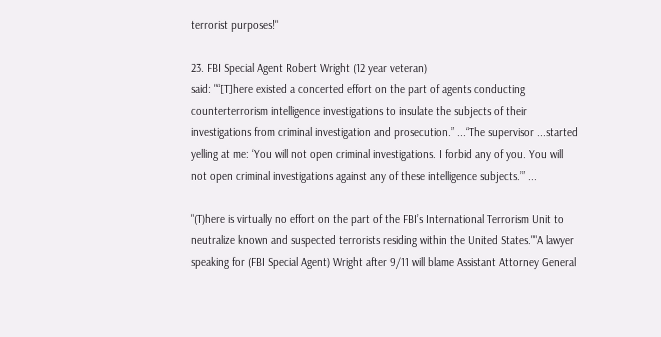terrorist purposes!"

23. FBI Special Agent Robert Wright (12 year veteran)
said: "“[T]here existed a concerted effort on the part of agents conducting counterterrorism intelligence investigations to insulate the subjects of their investigations from criminal investigation and prosecution.” ...“The supervisor ...started yelling at me: ‘You will not open criminal investigations. I forbid any of you. You will not open criminal investigations against any of these intelligence subjects.’” ...

"(T)here is virtually no effort on the part of the FBI’s International Terrorism Unit to neutralize known and suspected terrorists residing within the United States.""A lawyer speaking for (FBI Special Agent) Wright after 9/11 will blame Assistant Attorney General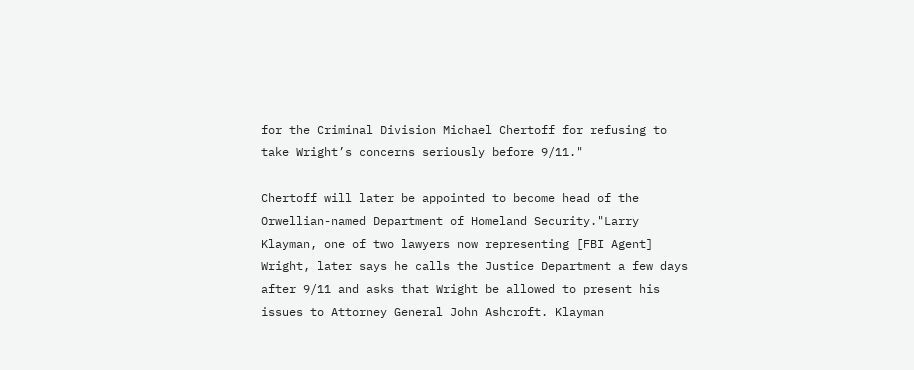for the Criminal Division Michael Chertoff for refusing to take Wright’s concerns seriously before 9/11."

Chertoff will later be appointed to become head of the Orwellian-named Department of Homeland Security."Larry Klayman, one of two lawyers now representing [FBI Agent] Wright, later says he calls the Justice Department a few days after 9/11 and asks that Wright be allowed to present his issues to Attorney General John Ashcroft. Klayman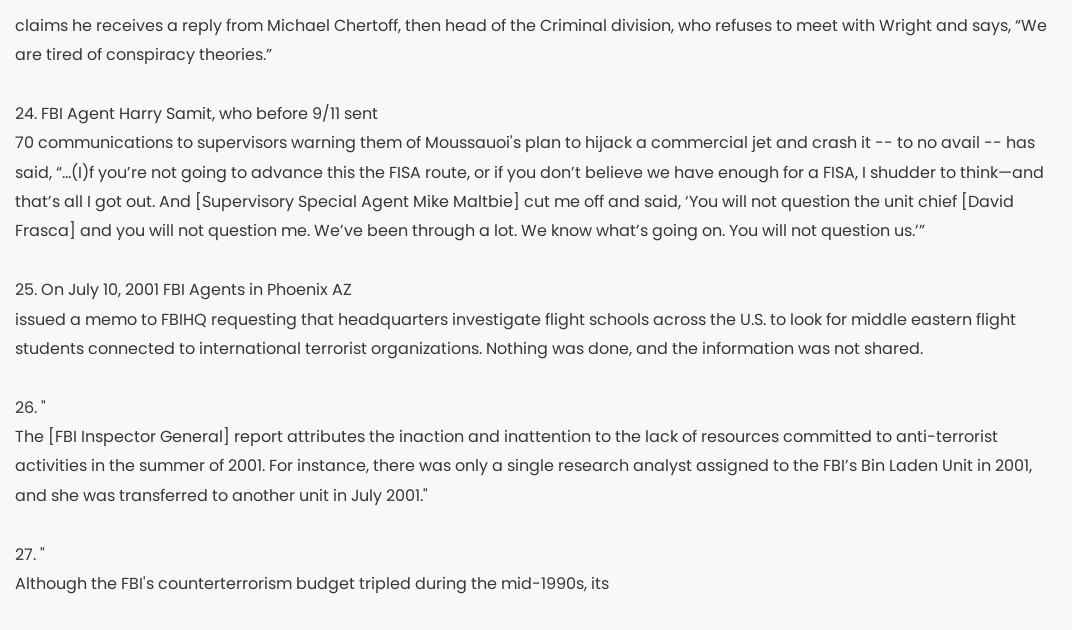claims he receives a reply from Michael Chertoff, then head of the Criminal division, who refuses to meet with Wright and says, “We are tired of conspiracy theories.”

24. FBI Agent Harry Samit, who before 9/11 sent
70 communications to supervisors warning them of Moussauoi's plan to hijack a commercial jet and crash it -- to no avail -- has said, “...(I)f you’re not going to advance this the FISA route, or if you don’t believe we have enough for a FISA, I shudder to think—and that’s all I got out. And [Supervisory Special Agent Mike Maltbie] cut me off and said, ‘You will not question the unit chief [David Frasca] and you will not question me. We’ve been through a lot. We know what’s going on. You will not question us.’”

25. On July 10, 2001 FBI Agents in Phoenix AZ
issued a memo to FBIHQ requesting that headquarters investigate flight schools across the U.S. to look for middle eastern flight students connected to international terrorist organizations. Nothing was done, and the information was not shared.

26. "
The [FBI Inspector General] report attributes the inaction and inattention to the lack of resources committed to anti-terrorist activities in the summer of 2001. For instance, there was only a single research analyst assigned to the FBI’s Bin Laden Unit in 2001, and she was transferred to another unit in July 2001."

27. "
Although the FBI's counterterrorism budget tripled during the mid-1990s, its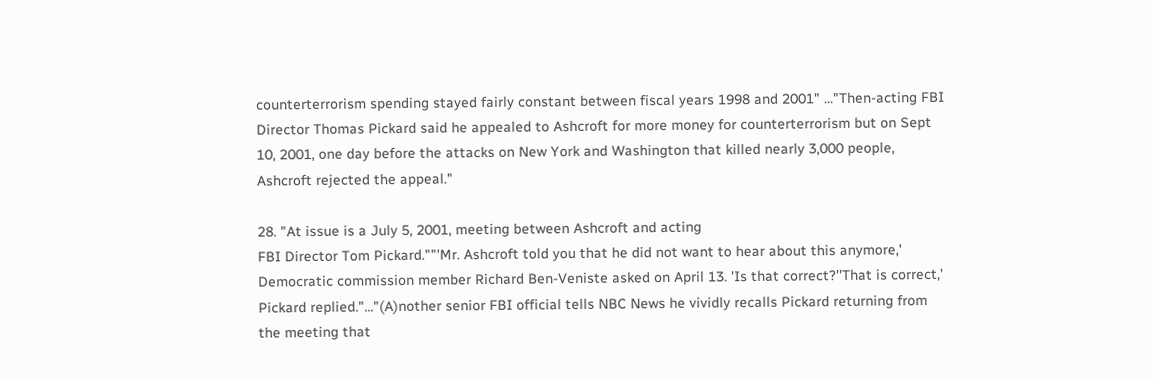counterterrorism spending stayed fairly constant between fiscal years 1998 and 2001" ..."Then-acting FBI Director Thomas Pickard said he appealed to Ashcroft for more money for counterterrorism but on Sept 10, 2001, one day before the attacks on New York and Washington that killed nearly 3,000 people, Ashcroft rejected the appeal."

28. "At issue is a July 5, 2001, meeting between Ashcroft and acting
FBI Director Tom Pickard.""'Mr. Ashcroft told you that he did not want to hear about this anymore,' Democratic commission member Richard Ben-Veniste asked on April 13. 'Is that correct?''That is correct,' Pickard replied."..."(A)nother senior FBI official tells NBC News he vividly recalls Pickard returning from the meeting that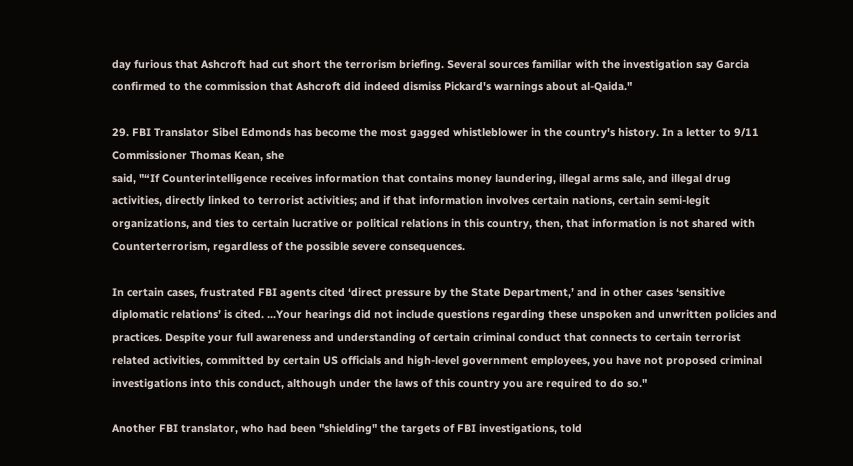day furious that Ashcroft had cut short the terrorism briefing. Several sources familiar with the investigation say Garcia confirmed to the commission that Ashcroft did indeed dismiss Pickard's warnings about al-Qaida."

29. FBI Translator Sibel Edmonds has become the most gagged whistleblower in the country's history. In a letter to 9/11 Commissioner Thomas Kean, she
said, "“If Counterintelligence receives information that contains money laundering, illegal arms sale, and illegal drug activities, directly linked to terrorist activities; and if that information involves certain nations, certain semi-legit organizations, and ties to certain lucrative or political relations in this country, then, that information is not shared with Counterterrorism, regardless of the possible severe consequences.

In certain cases, frustrated FBI agents cited ‘direct pressure by the State Department,’ and in other cases ‘sensitive diplomatic relations’ is cited. ...Your hearings did not include questions regarding these unspoken and unwritten policies and practices. Despite your full awareness and understanding of certain criminal conduct that connects to certain terrorist related activities, committed by certain US officials and high-level government employees, you have not proposed criminal investigations into this conduct, although under the laws of this country you are required to do so."

Another FBI translator, who had been "shielding" the targets of FBI investigations, told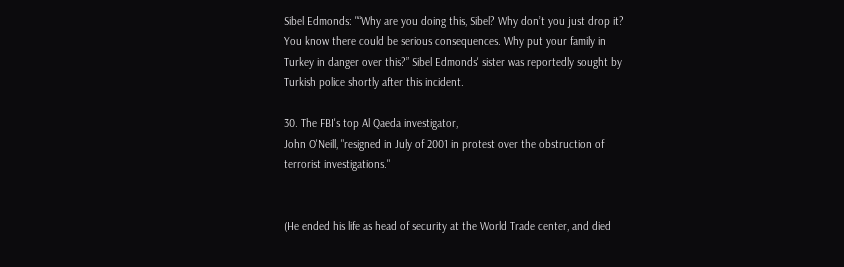Sibel Edmonds: "“Why are you doing this, Sibel? Why don’t you just drop it? You know there could be serious consequences. Why put your family in Turkey in danger over this?” Sibel Edmonds' sister was reportedly sought by Turkish police shortly after this incident.

30. The FBI's top Al Qaeda investigator,
John O'Neill, "resigned in July of 2001 in protest over the obstruction of terrorist investigations."


(He ended his life as head of security at the World Trade center, and died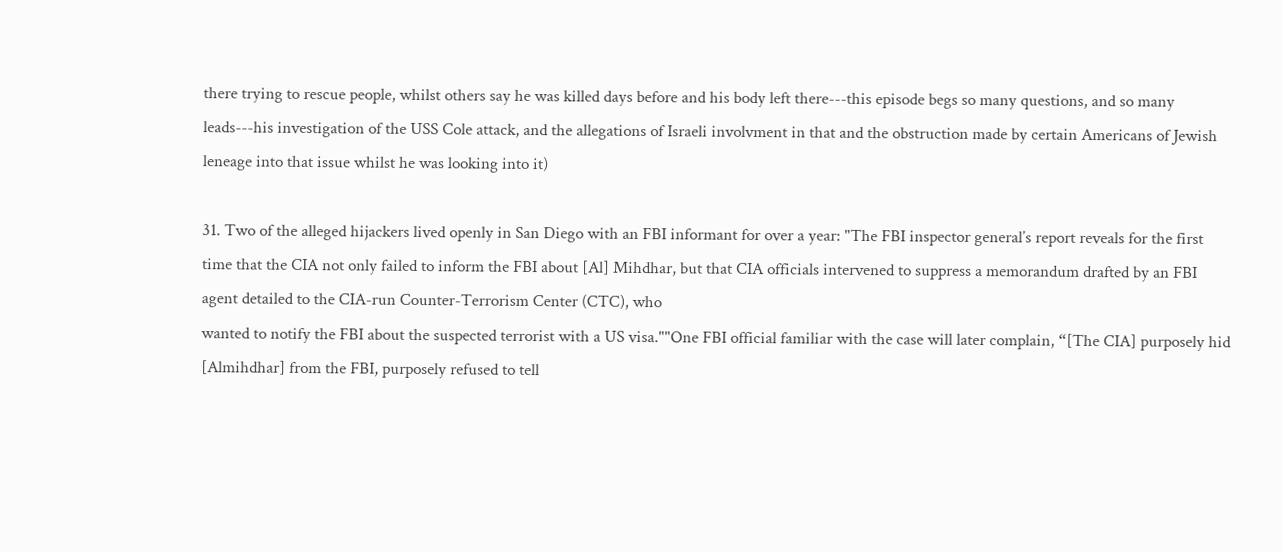there trying to rescue people, whilst others say he was killed days before and his body left there---this episode begs so many questions, and so many leads---his investigation of the USS Cole attack, and the allegations of Israeli involvment in that and the obstruction made by certain Americans of Jewish leneage into that issue whilst he was looking into it)

31. Two of the alleged hijackers lived openly in San Diego with an FBI informant for over a year: "The FBI inspector general’s report reveals for the first time that the CIA not only failed to inform the FBI about [Al] Mihdhar, but that CIA officials intervened to suppress a memorandum drafted by an FBI agent detailed to the CIA-run Counter-Terrorism Center (CTC), who
wanted to notify the FBI about the suspected terrorist with a US visa.""One FBI official familiar with the case will later complain, “[The CIA] purposely hid [Almihdhar] from the FBI, purposely refused to tell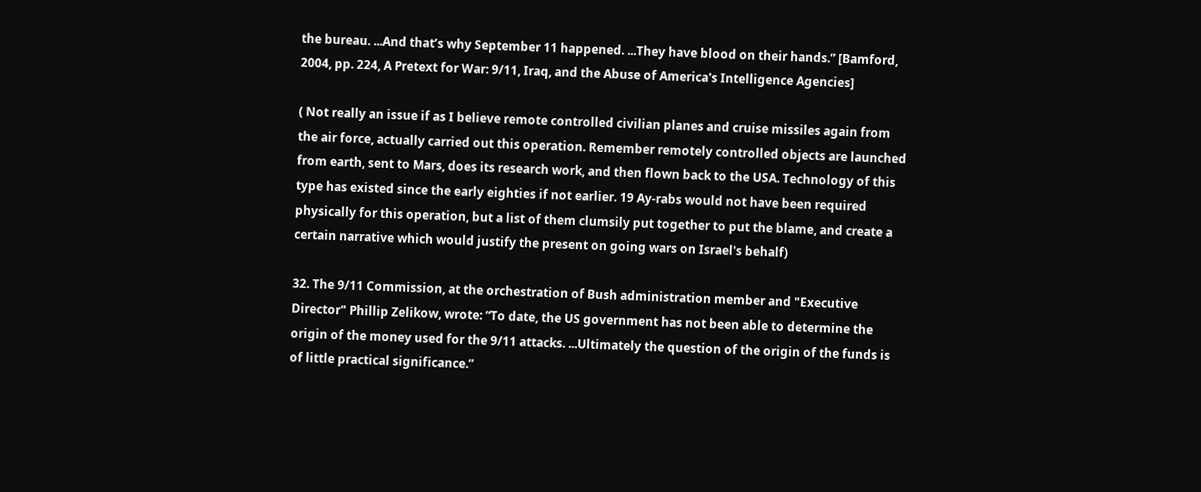the bureau. ...And that’s why September 11 happened. ...They have blood on their hands.” [Bamford, 2004, pp. 224, A Pretext for War: 9/11, Iraq, and the Abuse of America's Intelligence Agencies]

( Not really an issue if as I believe remote controlled civilian planes and cruise missiles again from the air force, actually carried out this operation. Remember remotely controlled objects are launched from earth, sent to Mars, does its research work, and then flown back to the USA. Technology of this type has existed since the early eighties if not earlier. 19 Ay-rabs would not have been required physically for this operation, but a list of them clumsily put together to put the blame, and create a certain narrative which would justify the present on going wars on Israel's behalf)

32. The 9/11 Commission, at the orchestration of Bush administration member and "Executive Director" Phillip Zelikow, wrote: “To date, the US government has not been able to determine the origin of the money used for the 9/11 attacks. ...Ultimately the question of the origin of the funds is of little practical significance.”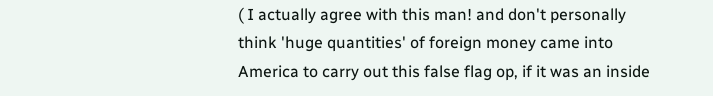( I actually agree with this man! and don't personally think 'huge quantities' of foreign money came into America to carry out this false flag op, if it was an inside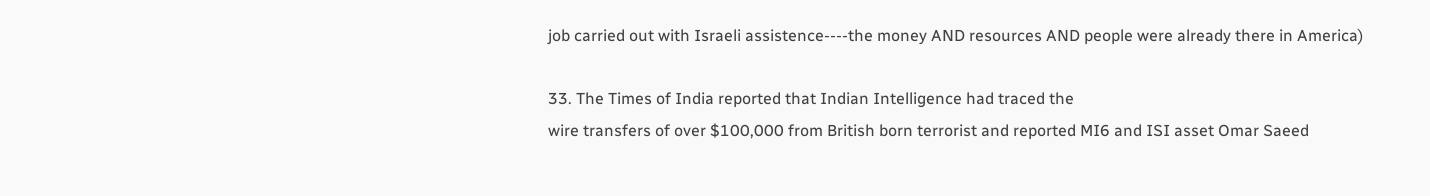job carried out with Israeli assistence----the money AND resources AND people were already there in America)

33. The Times of India reported that Indian Intelligence had traced the
wire transfers of over $100,000 from British born terrorist and reported MI6 and ISI asset Omar Saeed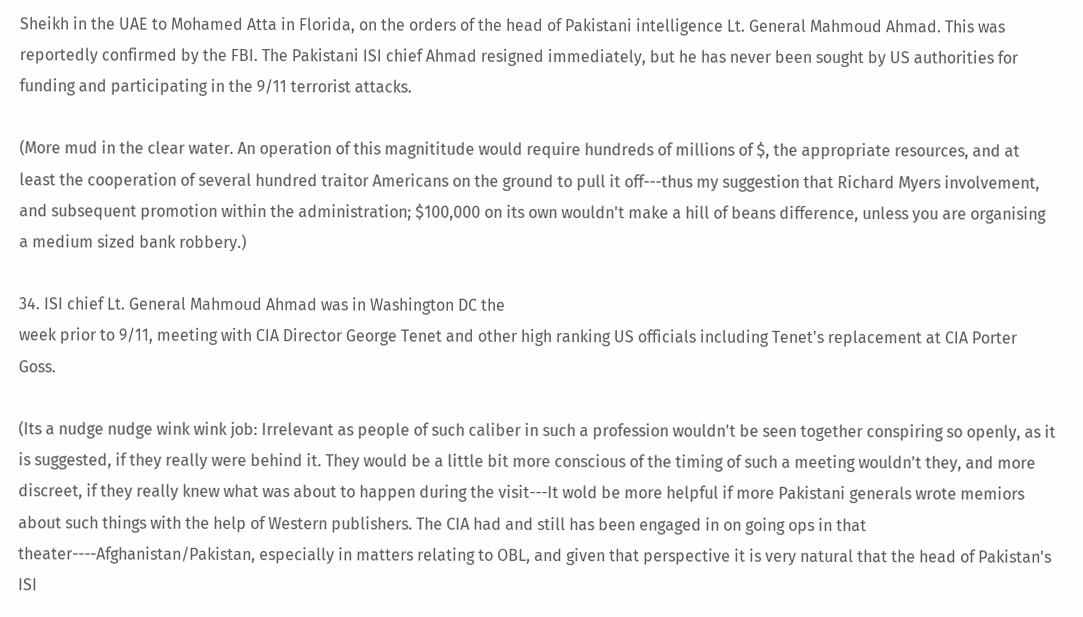Sheikh in the UAE to Mohamed Atta in Florida, on the orders of the head of Pakistani intelligence Lt. General Mahmoud Ahmad. This was reportedly confirmed by the FBI. The Pakistani ISI chief Ahmad resigned immediately, but he has never been sought by US authorities for funding and participating in the 9/11 terrorist attacks.

(More mud in the clear water. An operation of this magnititude would require hundreds of millions of $, the appropriate resources, and at least the cooperation of several hundred traitor Americans on the ground to pull it off---thus my suggestion that Richard Myers involvement, and subsequent promotion within the administration; $100,000 on its own wouldn't make a hill of beans difference, unless you are organising a medium sized bank robbery.)

34. ISI chief Lt. General Mahmoud Ahmad was in Washington DC the
week prior to 9/11, meeting with CIA Director George Tenet and other high ranking US officials including Tenet's replacement at CIA Porter Goss.

(Its a nudge nudge wink wink job: Irrelevant as people of such caliber in such a profession wouldn't be seen together conspiring so openly, as it is suggested, if they really were behind it. They would be a little bit more conscious of the timing of such a meeting wouldn't they, and more discreet, if they really knew what was about to happen during the visit---It wold be more helpful if more Pakistani generals wrote memiors about such things with the help of Western publishers. The CIA had and still has been engaged in on going ops in that theater----Afghanistan/Pakistan, especially in matters relating to OBL, and given that perspective it is very natural that the head of Pakistan's ISI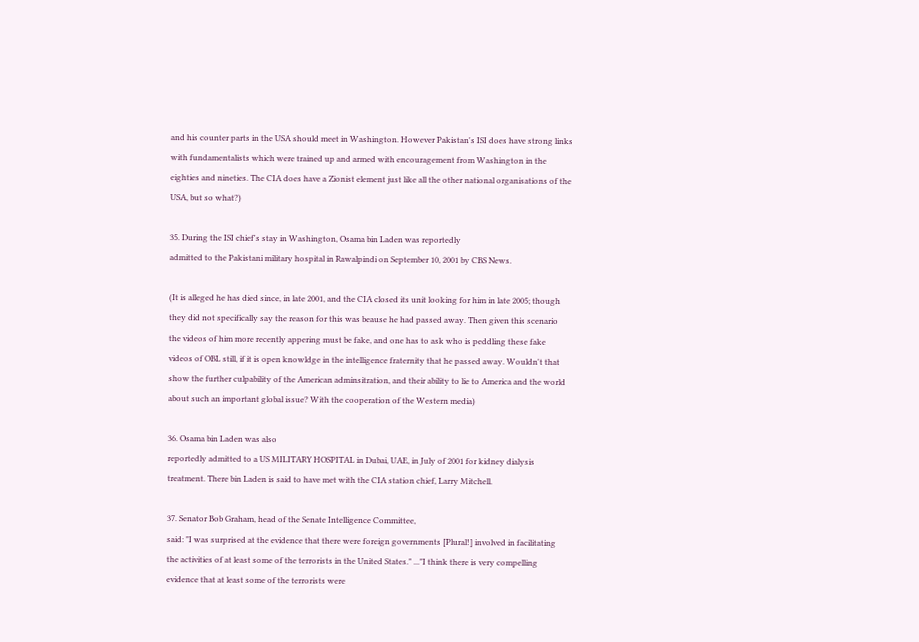and his counter parts in the USA should meet in Washington. However Pakistan's ISI does have strong links with fundamentalists which were trained up and armed with encouragement from Washington in the eighties and nineties. The CIA does have a Zionist element just like all the other national organisations of the USA, but so what?)

35. During the ISI chief's stay in Washington, Osama bin Laden was reportedly
admitted to the Pakistani military hospital in Rawalpindi on September 10, 2001 by CBS News.

(It is alleged he has died since, in late 2001, and the CIA closed its unit looking for him in late 2005; though they did not specifically say the reason for this was beause he had passed away. Then given this scenario the videos of him more recently appering must be fake, and one has to ask who is peddling these fake videos of OBL still, if it is open knowldge in the intelligence fraternity that he passed away. Wouldn't that show the further culpability of the American adminsitration, and their ability to lie to America and the world about such an important global issue? With the cooperation of the Western media)

36. Osama bin Laden was also
reportedly admitted to a US MILITARY HOSPITAL in Dubai, UAE, in July of 2001 for kidney dialysis treatment. There bin Laden is said to have met with the CIA station chief, Larry Mitchell.

37. Senator Bob Graham, head of the Senate Intelligence Committee,
said: "I was surprised at the evidence that there were foreign governments [Plural!] involved in facilitating the activities of at least some of the terrorists in the United States." ..."I think there is very compelling evidence that at least some of the terrorists were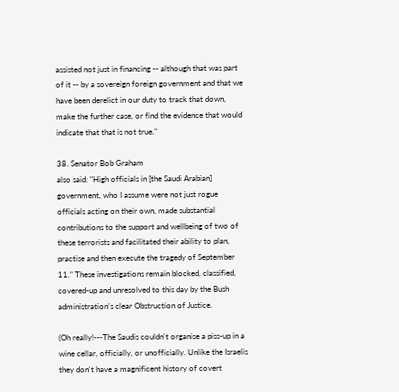assisted not just in financing -- although that was part of it -- by a sovereign foreign government and that we have been derelict in our duty to track that down, make the further case, or find the evidence that would indicate that that is not true."

38. Senator Bob Graham
also said: "High officials in [the Saudi Arabian] government, who I assume were not just rogue officials acting on their own, made substantial contributions to the support and wellbeing of two of these terrorists and facilitated their ability to plan, practise and then execute the tragedy of September 11." These investigations remain blocked, classified, covered-up and unresolved to this day by the Bush administration's clear Obstruction of Justice.

(Oh really!---The Saudis couldn't organise a piss-up in a wine cellar, officially, or unofficially. Unlike the Israelis they don't have a magnificent history of covert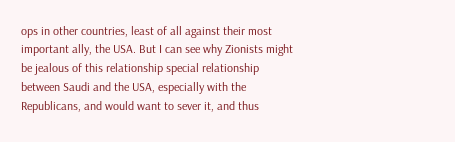ops in other countries, least of all against their most important ally, the USA. But I can see why Zionists might be jealous of this relationship special relationship between Saudi and the USA, especially with the Republicans, and would want to sever it, and thus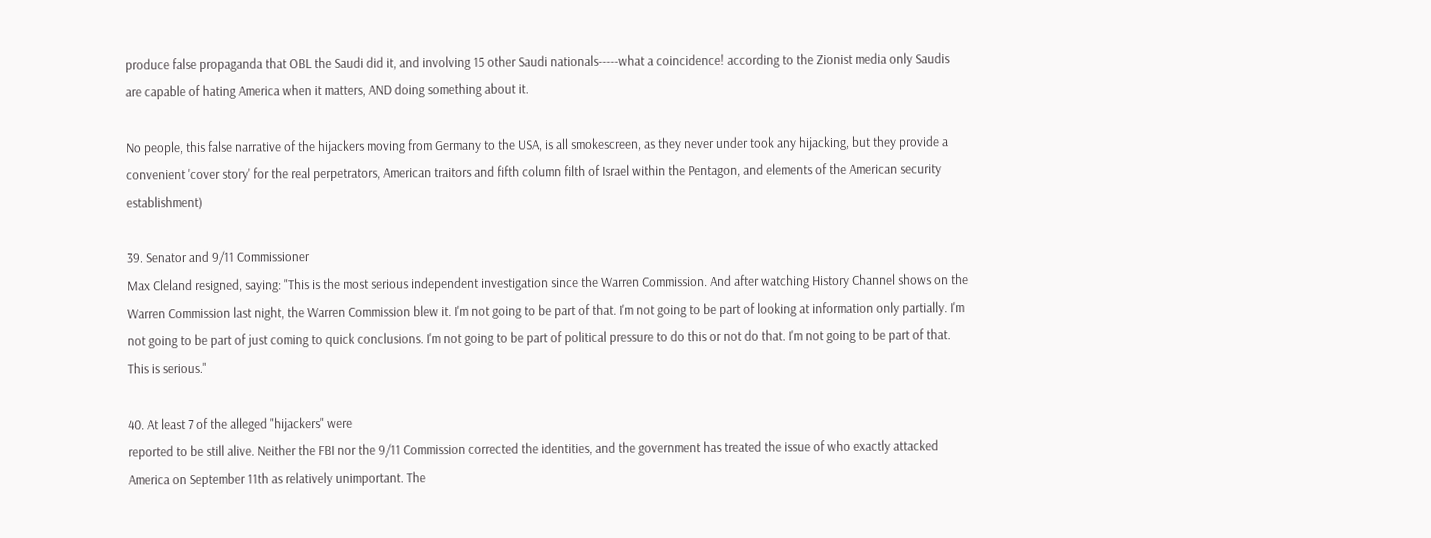produce false propaganda that OBL the Saudi did it, and involving 15 other Saudi nationals-----what a coincidence! according to the Zionist media only Saudis are capable of hating America when it matters, AND doing something about it.

No people, this false narrative of the hijackers moving from Germany to the USA, is all smokescreen, as they never under took any hijacking, but they provide a convenient 'cover story' for the real perpetrators, American traitors and fifth column filth of Israel within the Pentagon, and elements of the American security establishment)

39. Senator and 9/11 Commissioner
Max Cleland resigned, saying: "This is the most serious independent investigation since the Warren Commission. And after watching History Channel shows on the Warren Commission last night, the Warren Commission blew it. I'm not going to be part of that. I'm not going to be part of looking at information only partially. I'm not going to be part of just coming to quick conclusions. I'm not going to be part of political pressure to do this or not do that. I'm not going to be part of that. This is serious."

40. At least 7 of the alleged "hijackers" were
reported to be still alive. Neither the FBI nor the 9/11 Commission corrected the identities, and the government has treated the issue of who exactly attacked America on September 11th as relatively unimportant. The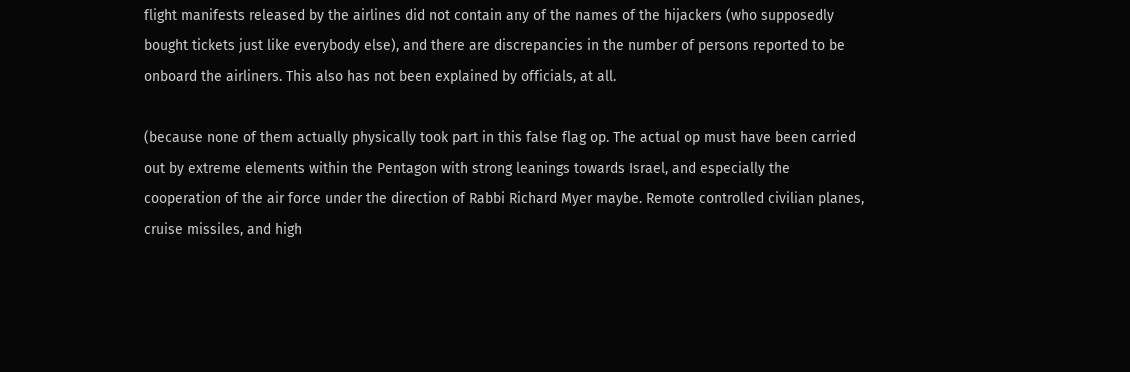flight manifests released by the airlines did not contain any of the names of the hijackers (who supposedly bought tickets just like everybody else), and there are discrepancies in the number of persons reported to be onboard the airliners. This also has not been explained by officials, at all.

(because none of them actually physically took part in this false flag op. The actual op must have been carried out by extreme elements within the Pentagon with strong leanings towards Israel, and especially the cooperation of the air force under the direction of Rabbi Richard Myer maybe. Remote controlled civilian planes, cruise missiles, and high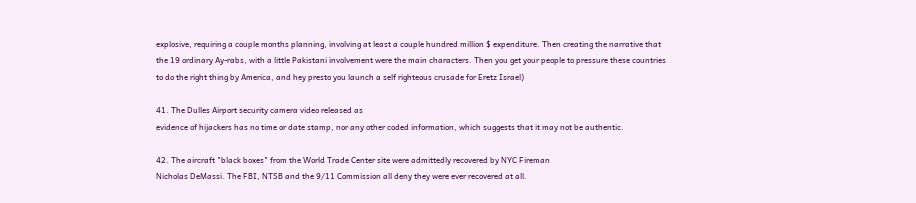explosive, requiring a couple months planning, involving at least a couple hundred million $ expenditure. Then creating the narrative that the 19 ordinary Ay-rabs, with a little Pakistani involvement were the main characters. Then you get your people to pressure these countries to do the right thing by America, and hey presto you launch a self righteous crusade for Eretz Israel)

41. The Dulles Airport security camera video released as
evidence of hijackers has no time or date stamp, nor any other coded information, which suggests that it may not be authentic.

42. The aircraft "black boxes" from the World Trade Center site were admittedly recovered by NYC Fireman
Nicholas DeMassi. The FBI, NTSB and the 9/11 Commission all deny they were ever recovered at all.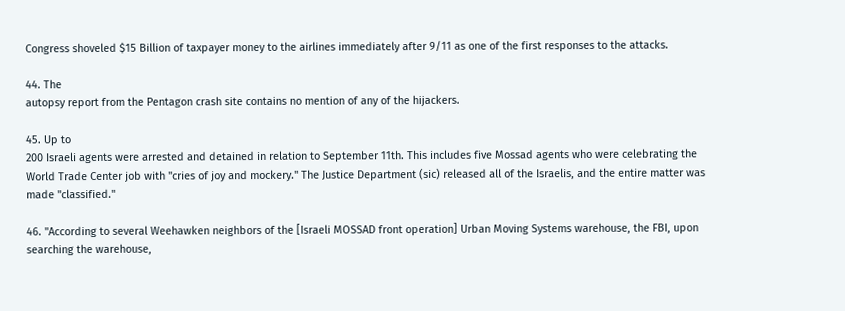Congress shoveled $15 Billion of taxpayer money to the airlines immediately after 9/11 as one of the first responses to the attacks.

44. The
autopsy report from the Pentagon crash site contains no mention of any of the hijackers.

45. Up to
200 Israeli agents were arrested and detained in relation to September 11th. This includes five Mossad agents who were celebrating the World Trade Center job with "cries of joy and mockery." The Justice Department (sic) released all of the Israelis, and the entire matter was made "classified."

46. "According to several Weehawken neighbors of the [Israeli MOSSAD front operation] Urban Moving Systems warehouse, the FBI, upon searching the warehouse,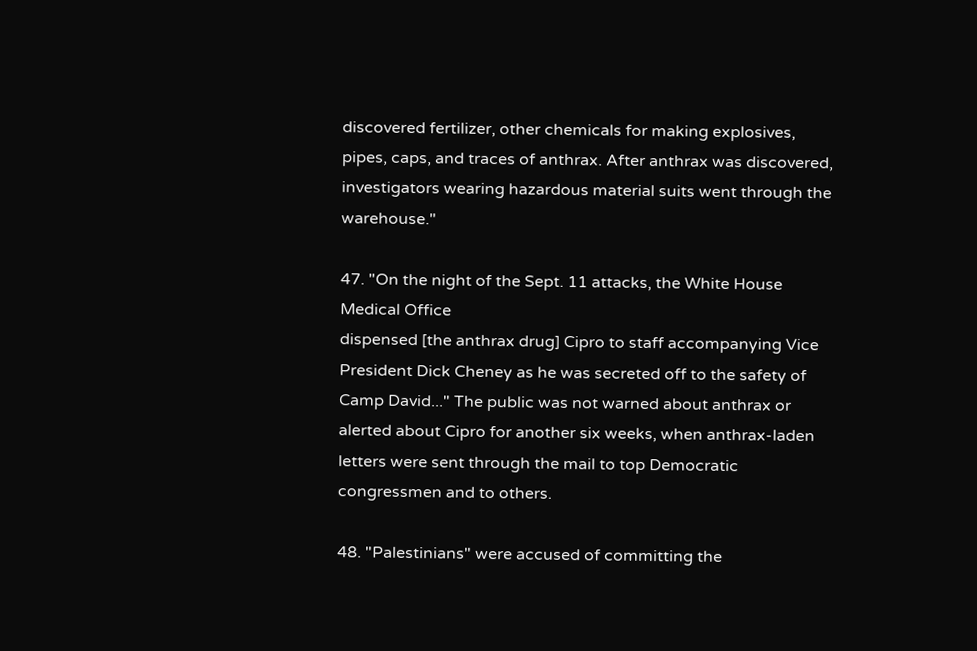discovered fertilizer, other chemicals for making explosives, pipes, caps, and traces of anthrax. After anthrax was discovered, investigators wearing hazardous material suits went through the warehouse."

47. "On the night of the Sept. 11 attacks, the White House Medical Office
dispensed [the anthrax drug] Cipro to staff accompanying Vice President Dick Cheney as he was secreted off to the safety of Camp David..." The public was not warned about anthrax or alerted about Cipro for another six weeks, when anthrax-laden letters were sent through the mail to top Democratic congressmen and to others.

48. "Palestinians" were accused of committing the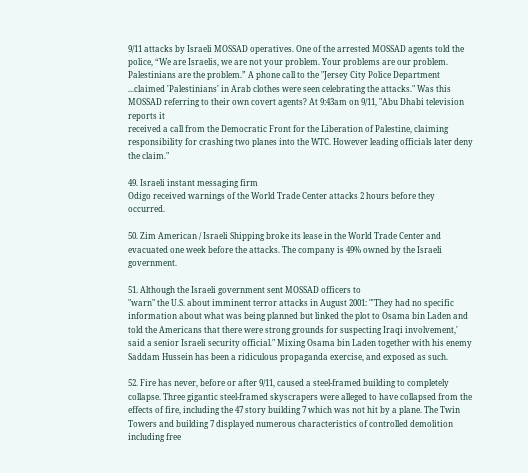9/11 attacks by Israeli MOSSAD operatives. One of the arrested MOSSAD agents told the police, “We are Israelis, we are not your problem. Your problems are our problem. Palestinians are the problem.” A phone call to the "Jersey City Police Department ...claimed 'Palestinians' in Arab clothes were seen celebrating the attacks." Was this MOSSAD referring to their own covert agents? At 9:43am on 9/11, "Abu Dhabi television reports it
received a call from the Democratic Front for the Liberation of Palestine, claiming responsibility for crashing two planes into the WTC. However leading officials later deny the claim."

49. Israeli instant messaging firm
Odigo received warnings of the World Trade Center attacks 2 hours before they occurred.

50. Zim American / Israeli Shipping broke its lease in the World Trade Center and
evacuated one week before the attacks. The company is 49% owned by the Israeli government.

51. Although the Israeli government sent MOSSAD officers to
"warn" the U.S. about imminent terror attacks in August 2001: "'They had no specific information about what was being planned but linked the plot to Osama bin Laden and told the Americans that there were strong grounds for suspecting Iraqi involvement,' said a senior Israeli security official." Mixing Osama bin Laden together with his enemy Saddam Hussein has been a ridiculous propaganda exercise, and exposed as such.

52. Fire has never, before or after 9/11, caused a steel-framed building to completely collapse. Three gigantic steel-framed skyscrapers were alleged to have collapsed from the effects of fire, including the 47 story building 7 which was not hit by a plane. The Twin Towers and building 7 displayed numerous characteristics of controlled demolition including free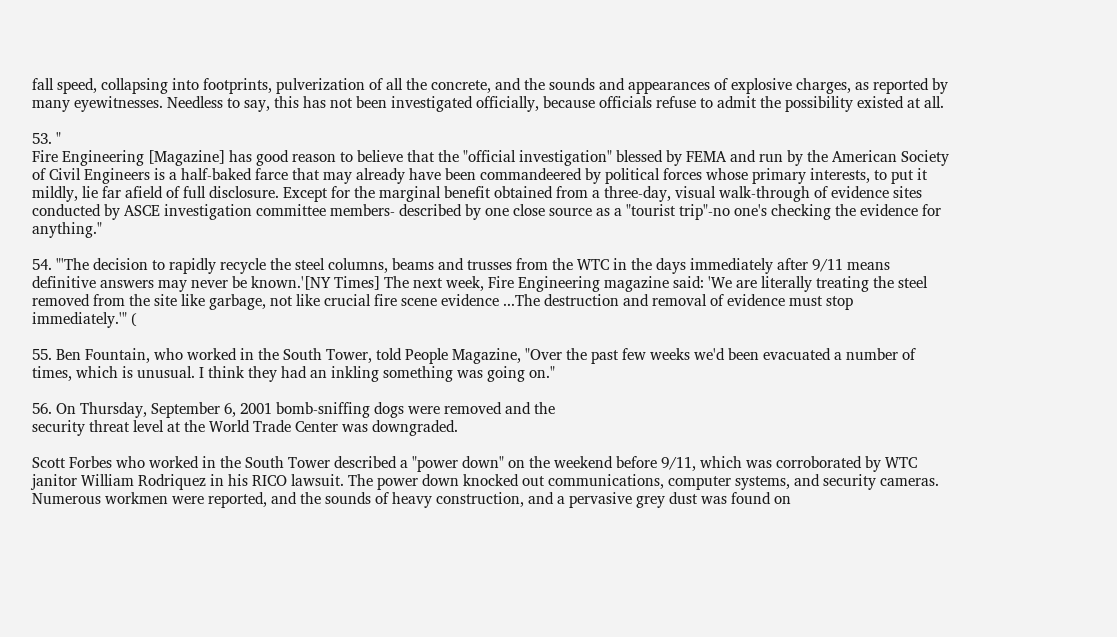fall speed, collapsing into footprints, pulverization of all the concrete, and the sounds and appearances of explosive charges, as reported by
many eyewitnesses. Needless to say, this has not been investigated officially, because officials refuse to admit the possibility existed at all.

53. "
Fire Engineering [Magazine] has good reason to believe that the "official investigation" blessed by FEMA and run by the American Society of Civil Engineers is a half-baked farce that may already have been commandeered by political forces whose primary interests, to put it mildly, lie far afield of full disclosure. Except for the marginal benefit obtained from a three-day, visual walk-through of evidence sites conducted by ASCE investigation committee members- described by one close source as a "tourist trip"-no one's checking the evidence for anything."

54. "'The decision to rapidly recycle the steel columns, beams and trusses from the WTC in the days immediately after 9/11 means definitive answers may never be known.'[NY Times] The next week, Fire Engineering magazine said: 'We are literally treating the steel removed from the site like garbage, not like crucial fire scene evidence ...The destruction and removal of evidence must stop immediately.'" (

55. Ben Fountain, who worked in the South Tower, told People Magazine, "Over the past few weeks we'd been evacuated a number of times, which is unusual. I think they had an inkling something was going on."

56. On Thursday, September 6, 2001 bomb-sniffing dogs were removed and the
security threat level at the World Trade Center was downgraded.

Scott Forbes who worked in the South Tower described a "power down" on the weekend before 9/11, which was corroborated by WTC janitor William Rodriquez in his RICO lawsuit. The power down knocked out communications, computer systems, and security cameras. Numerous workmen were reported, and the sounds of heavy construction, and a pervasive grey dust was found on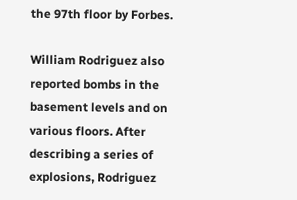the 97th floor by Forbes.

William Rodriguez also reported bombs in the basement levels and on various floors. After describing a series of explosions, Rodriguez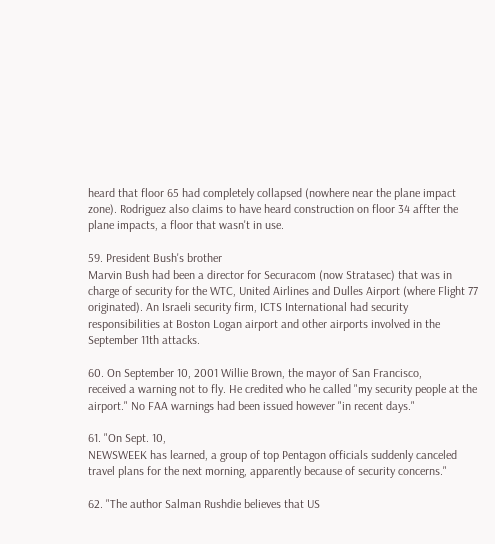heard that floor 65 had completely collapsed (nowhere near the plane impact zone). Rodriguez also claims to have heard construction on floor 34 affter the plane impacts, a floor that wasn't in use.

59. President Bush's brother
Marvin Bush had been a director for Securacom (now Stratasec) that was in charge of security for the WTC, United Airlines and Dulles Airport (where Flight 77 originated). An Israeli security firm, ICTS International had security responsibilities at Boston Logan airport and other airports involved in the September 11th attacks.

60. On September 10, 2001 Willie Brown, the mayor of San Francisco,
received a warning not to fly. He credited who he called "my security people at the airport." No FAA warnings had been issued however "in recent days."

61. "On Sept. 10,
NEWSWEEK has learned, a group of top Pentagon officials suddenly canceled travel plans for the next morning, apparently because of security concerns."

62. "The author Salman Rushdie believes that US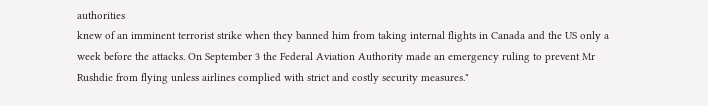authorities
knew of an imminent terrorist strike when they banned him from taking internal flights in Canada and the US only a week before the attacks. On September 3 the Federal Aviation Authority made an emergency ruling to prevent Mr Rushdie from flying unless airlines complied with strict and costly security measures."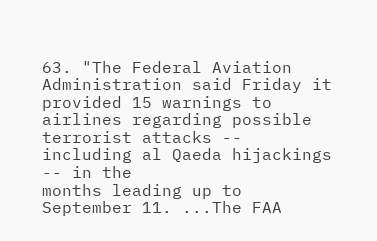63. "The Federal Aviation Administration said Friday it provided 15 warnings to airlines regarding possible terrorist attacks -- including al Qaeda hijackings -- in the
months leading up to September 11. ...The FAA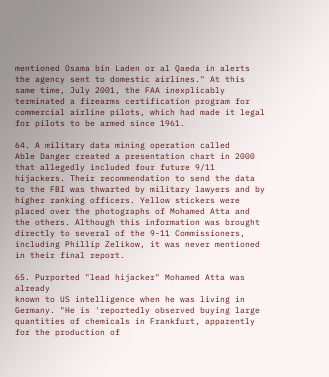mentioned Osama bin Laden or al Qaeda in alerts the agency sent to domestic airlines." At this same time, July 2001, the FAA inexplicably terminated a firearms certification program for commercial airline pilots, which had made it legal for pilots to be armed since 1961.

64. A military data mining operation called
Able Danger created a presentation chart in 2000 that allegedly included four future 9/11 hijackers. Their recommendation to send the data to the FBI was thwarted by military lawyers and by higher ranking officers. Yellow stickers were placed over the photographs of Mohamed Atta and the others. Although this information was brought directly to several of the 9-11 Commissioners, including Phillip Zelikow, it was never mentioned in their final report.

65. Purported "lead hijacker" Mohamed Atta was already
known to US intelligence when he was living in Germany. "He is 'reportedly observed buying large quantities of chemicals in Frankfurt, apparently for the production of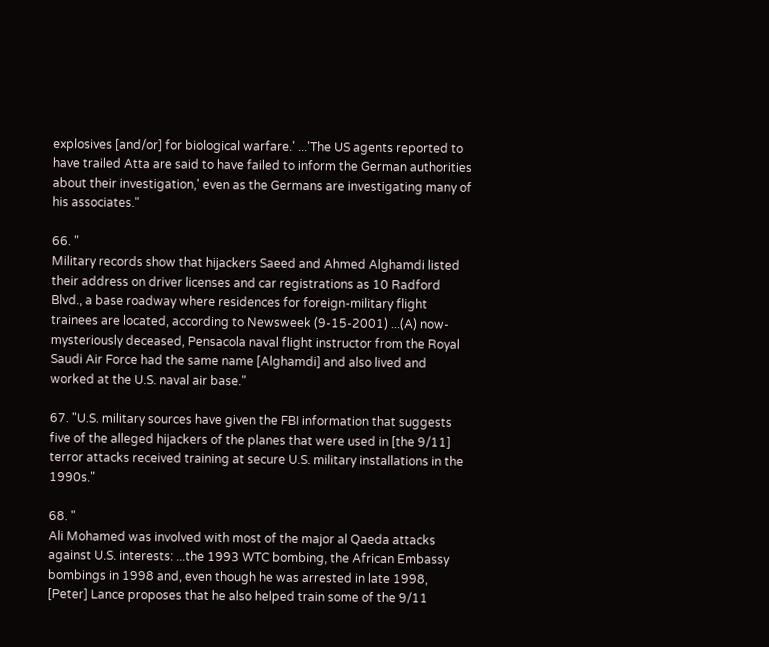explosives [and/or] for biological warfare.' ...'The US agents reported to have trailed Atta are said to have failed to inform the German authorities about their investigation,' even as the Germans are investigating many of his associates."

66. "
Military records show that hijackers Saeed and Ahmed Alghamdi listed their address on driver licenses and car registrations as 10 Radford Blvd., a base roadway where residences for foreign-military flight trainees are located, according to Newsweek (9-15-2001) ...(A) now-mysteriously deceased, Pensacola naval flight instructor from the Royal Saudi Air Force had the same name [Alghamdi] and also lived and worked at the U.S. naval air base."

67. "U.S. military sources have given the FBI information that suggests
five of the alleged hijackers of the planes that were used in [the 9/11] terror attacks received training at secure U.S. military installations in the 1990s."

68. "
Ali Mohamed was involved with most of the major al Qaeda attacks against U.S. interests: ...the 1993 WTC bombing, the African Embassy bombings in 1998 and, even though he was arrested in late 1998, [Peter] Lance proposes that he also helped train some of the 9/11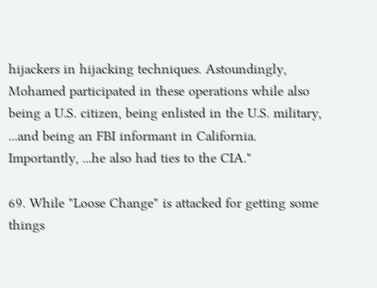hijackers in hijacking techniques. Astoundingly, Mohamed participated in these operations while also being a U.S. citizen, being enlisted in the U.S. military, ...and being an FBI informant in California. Importantly, ...he also had ties to the CIA."

69. While "Loose Change" is attacked for getting some things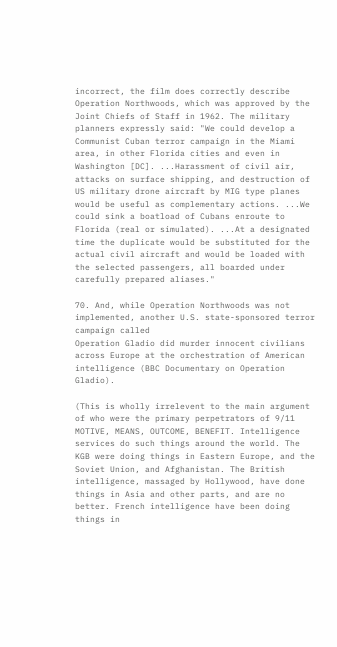incorrect, the film does correctly describe
Operation Northwoods, which was approved by the Joint Chiefs of Staff in 1962. The military planners expressly said: "We could develop a Communist Cuban terror campaign in the Miami area, in other Florida cities and even in Washington [DC]. ...Harassment of civil air, attacks on surface shipping, and destruction of US military drone aircraft by MIG type planes would be useful as complementary actions. ...We could sink a boatload of Cubans enroute to Florida (real or simulated). ...At a designated time the duplicate would be substituted for the actual civil aircraft and would be loaded with the selected passengers, all boarded under carefully prepared aliases."

70. And, while Operation Northwoods was not implemented, another U.S. state-sponsored terror campaign called
Operation Gladio did murder innocent civilians across Europe at the orchestration of American intelligence (BBC Documentary on Operation Gladio).

(This is wholly irrelevent to the main argument of who were the primary perpetrators of 9/11 MOTIVE, MEANS, OUTCOME, BENEFIT. Intelligence services do such things around the world. The KGB were doing things in Eastern Europe, and the Soviet Union, and Afghanistan. The British intelligence, massaged by Hollywood, have done things in Asia and other parts, and are no better. French intelligence have been doing things in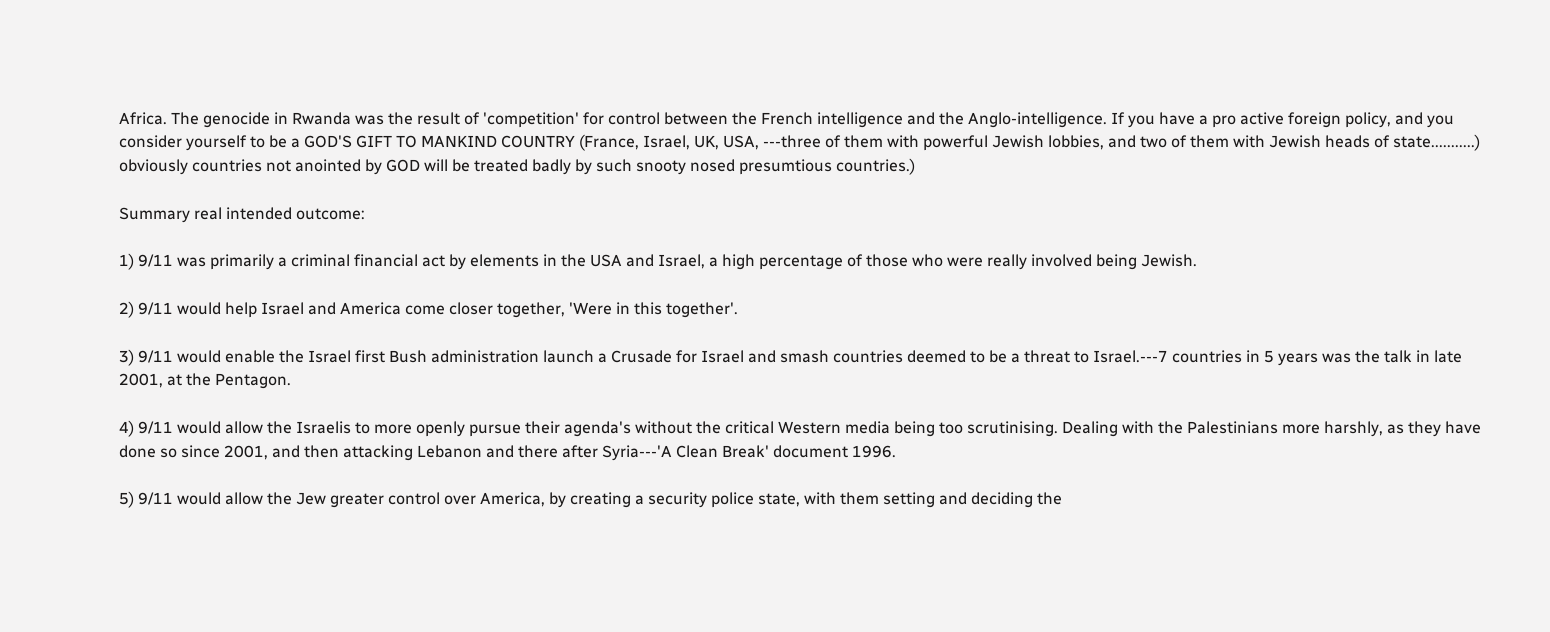Africa. The genocide in Rwanda was the result of 'competition' for control between the French intelligence and the Anglo-intelligence. If you have a pro active foreign policy, and you consider yourself to be a GOD'S GIFT TO MANKIND COUNTRY (France, Israel, UK, USA, ---three of them with powerful Jewish lobbies, and two of them with Jewish heads of state...........) obviously countries not anointed by GOD will be treated badly by such snooty nosed presumtious countries.)

Summary real intended outcome:

1) 9/11 was primarily a criminal financial act by elements in the USA and Israel, a high percentage of those who were really involved being Jewish.

2) 9/11 would help Israel and America come closer together, 'Were in this together'.

3) 9/11 would enable the Israel first Bush administration launch a Crusade for Israel and smash countries deemed to be a threat to Israel.---7 countries in 5 years was the talk in late 2001, at the Pentagon.

4) 9/11 would allow the Israelis to more openly pursue their agenda's without the critical Western media being too scrutinising. Dealing with the Palestinians more harshly, as they have done so since 2001, and then attacking Lebanon and there after Syria---'A Clean Break' document 1996.

5) 9/11 would allow the Jew greater control over America, by creating a security police state, with them setting and deciding the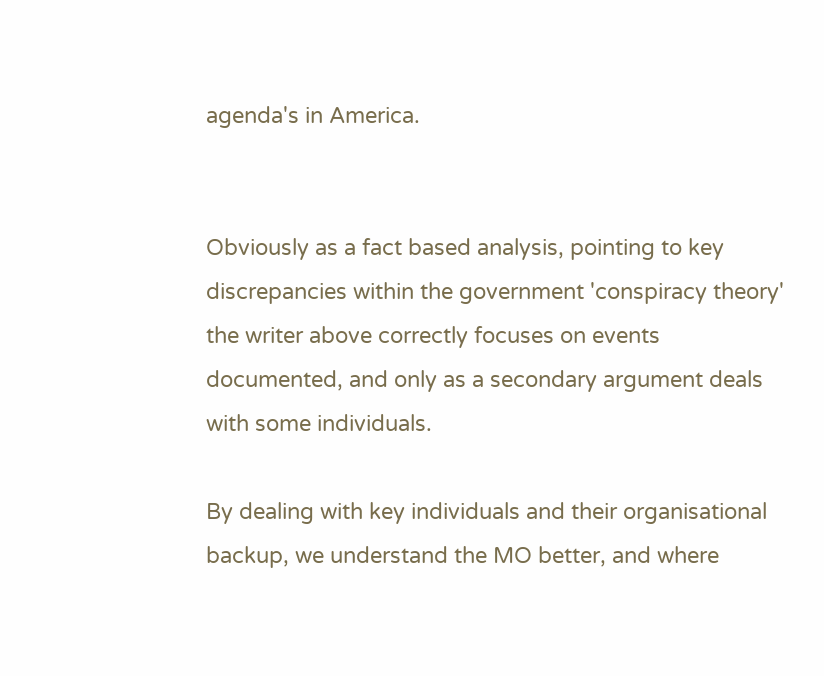agenda's in America.


Obviously as a fact based analysis, pointing to key discrepancies within the government 'conspiracy theory' the writer above correctly focuses on events documented, and only as a secondary argument deals with some individuals.

By dealing with key individuals and their organisational backup, we understand the MO better, and where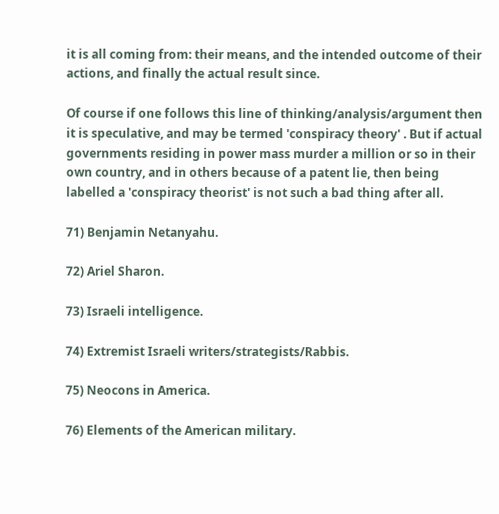it is all coming from: their means, and the intended outcome of their actions, and finally the actual result since.

Of course if one follows this line of thinking/analysis/argument then it is speculative, and may be termed 'conspiracy theory' . But if actual governments residing in power mass murder a million or so in their own country, and in others because of a patent lie, then being labelled a 'conspiracy theorist' is not such a bad thing after all.

71) Benjamin Netanyahu.

72) Ariel Sharon.

73) Israeli intelligence.

74) Extremist Israeli writers/strategists/Rabbis.

75) Neocons in America.

76) Elements of the American military.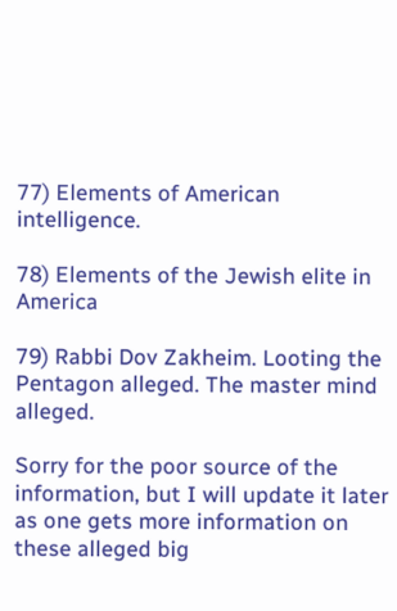77) Elements of American intelligence.

78) Elements of the Jewish elite in America

79) Rabbi Dov Zakheim. Looting the Pentagon alleged. The master mind alleged.

Sorry for the poor source of the information, but I will update it later as one gets more information on these alleged big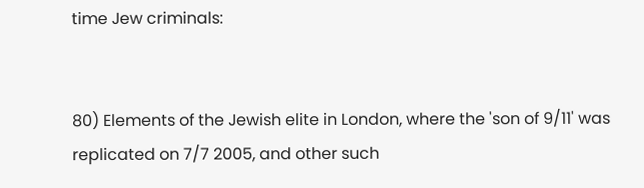time Jew criminals:


80) Elements of the Jewish elite in London, where the 'son of 9/11' was replicated on 7/7 2005, and other such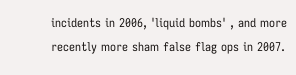incidents in 2006, 'liquid bombs' , and more recently more sham false flag ops in 2007.